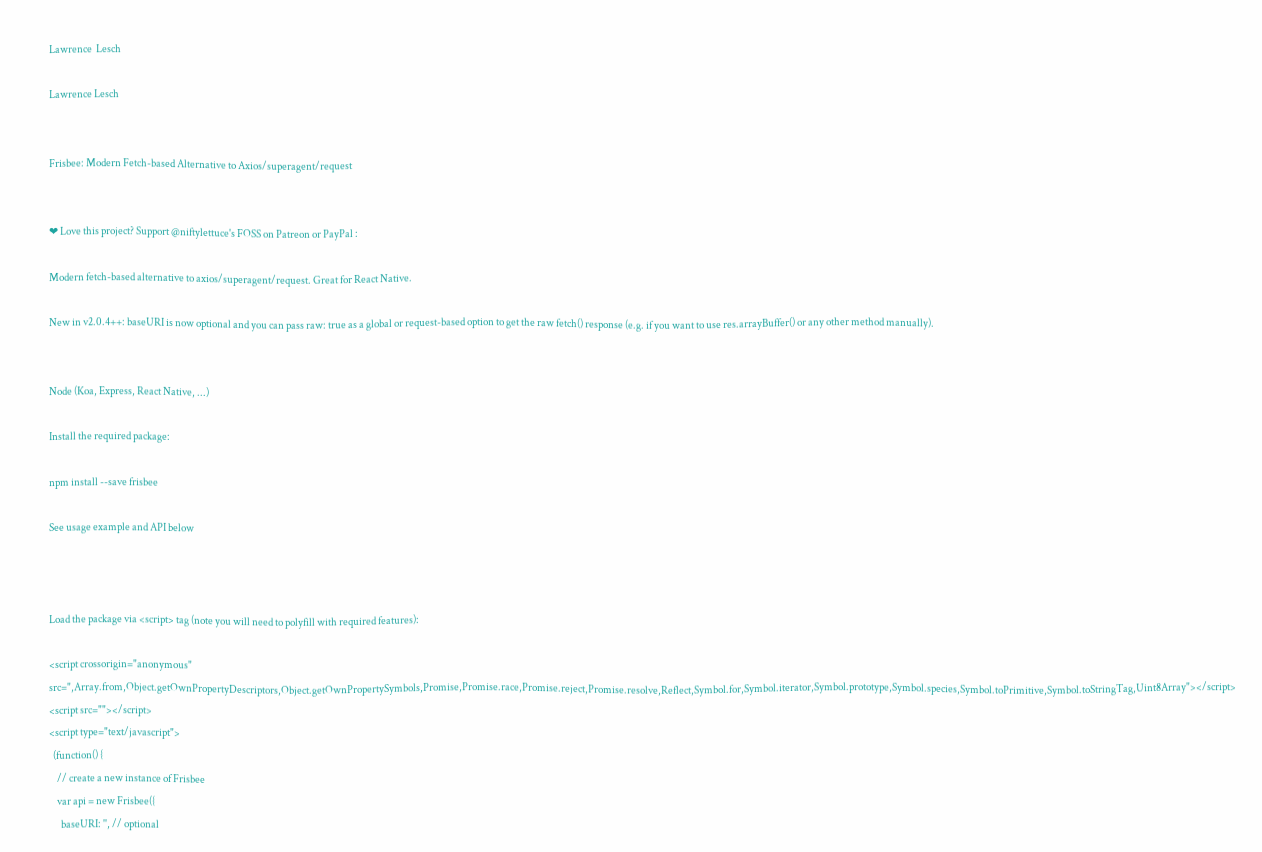Lawrence  Lesch

Lawrence Lesch


Frisbee: Modern Fetch-based Alternative to Axios/superagent/request


❤ Love this project? Support @niftylettuce's FOSS on Patreon or PayPal :

Modern fetch-based alternative to axios/superagent/request. Great for React Native.

New in v2.0.4++: baseURI is now optional and you can pass raw: true as a global or request-based option to get the raw fetch() response (e.g. if you want to use res.arrayBuffer() or any other method manually).


Node (Koa, Express, React Native, ...)

Install the required package:

npm install --save frisbee

See usage example and API below



Load the package via <script> tag (note you will need to polyfill with required features):

<script crossorigin="anonymous" src=",Array.from,Object.getOwnPropertyDescriptors,Object.getOwnPropertySymbols,Promise,Promise.race,Promise.reject,Promise.resolve,Reflect,Symbol.for,Symbol.iterator,Symbol.prototype,Symbol.species,Symbol.toPrimitive,Symbol.toStringTag,Uint8Array"></script>
<script src=""></script>
<script type="text/javascript">
  (function() {
    // create a new instance of Frisbee
    var api = new Frisbee({
      baseURI: '', // optional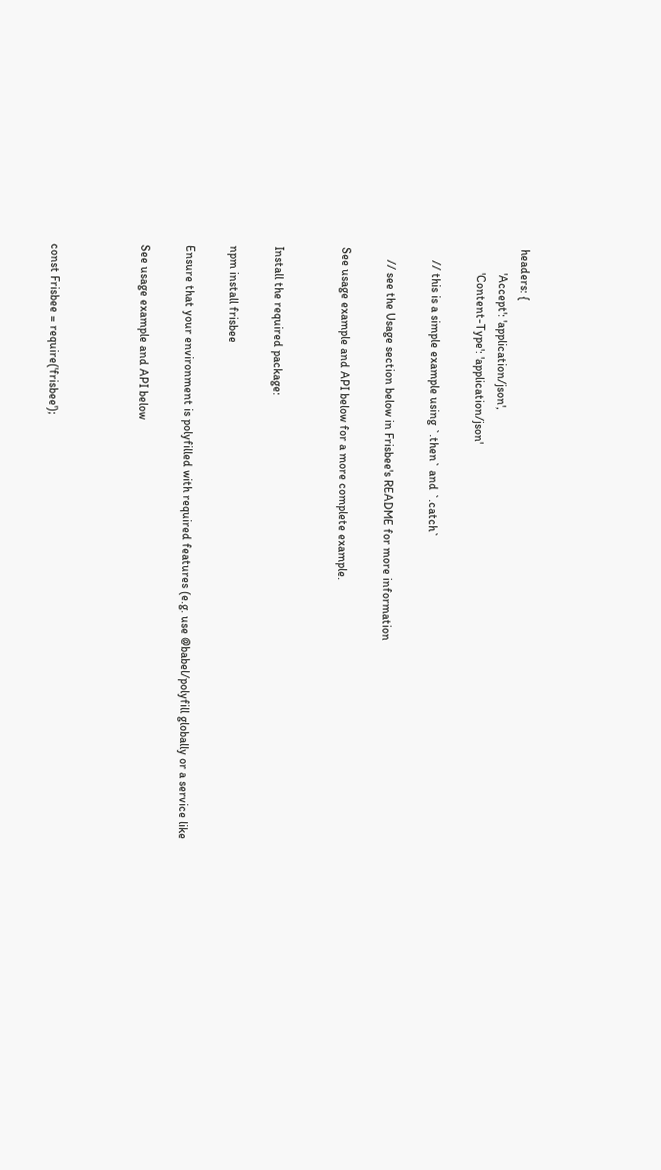headers: {
        'Accept': 'application/json',
        'Content-Type': 'application/json'

    // this is a simple example using `.then` and `.catch`

    // see the Usage section below in Frisbee's README for more information

See usage example and API below for a more complete example.


Install the required package:

npm install frisbee

Ensure that your environment is polyfilled with required features (e.g. use @babel/polyfill globally or a service like

See usage example and API below



const Frisbee = require('frisbee');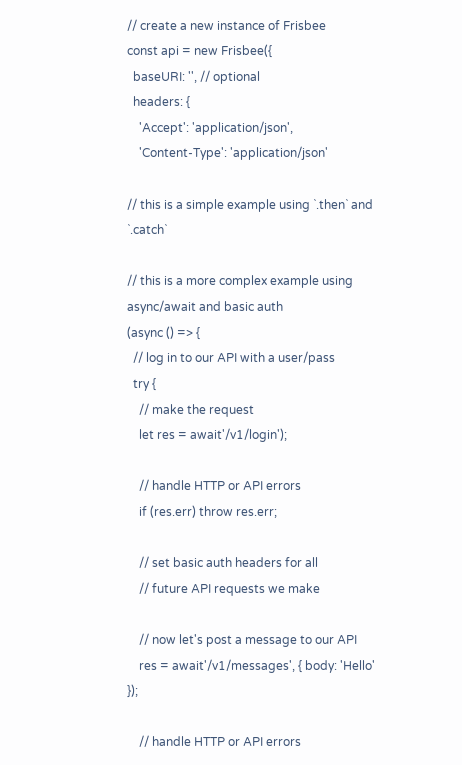// create a new instance of Frisbee
const api = new Frisbee({
  baseURI: '', // optional
  headers: {
    'Accept': 'application/json',
    'Content-Type': 'application/json'

// this is a simple example using `.then` and `.catch`

// this is a more complex example using async/await and basic auth
(async () => {
  // log in to our API with a user/pass
  try {
    // make the request
    let res = await'/v1/login');

    // handle HTTP or API errors
    if (res.err) throw res.err;

    // set basic auth headers for all
    // future API requests we make

    // now let's post a message to our API
    res = await'/v1/messages', { body: 'Hello' });

    // handle HTTP or API errors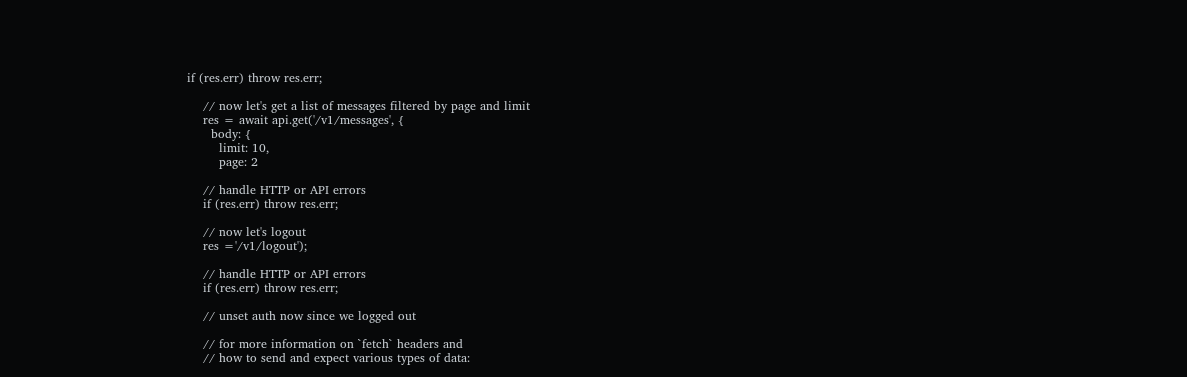if (res.err) throw res.err;

    // now let's get a list of messages filtered by page and limit
    res = await api.get('/v1/messages', {
      body: {
        limit: 10,
        page: 2

    // handle HTTP or API errors
    if (res.err) throw res.err;

    // now let's logout
    res ='/v1/logout');

    // handle HTTP or API errors
    if (res.err) throw res.err;

    // unset auth now since we logged out

    // for more information on `fetch` headers and
    // how to send and expect various types of data: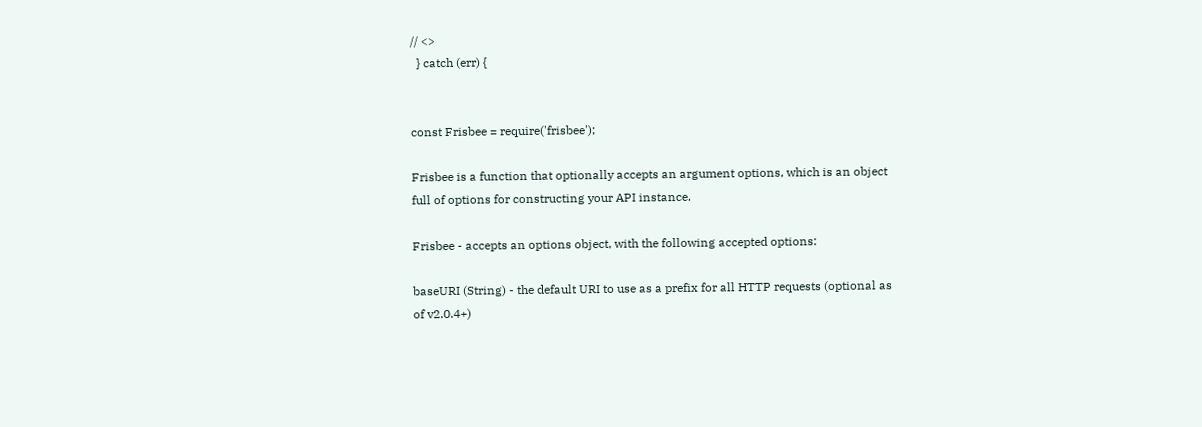// <>
  } catch (err) {


const Frisbee = require('frisbee');

Frisbee is a function that optionally accepts an argument options, which is an object full of options for constructing your API instance.

Frisbee - accepts an options object, with the following accepted options:

baseURI (String) - the default URI to use as a prefix for all HTTP requests (optional as of v2.0.4+)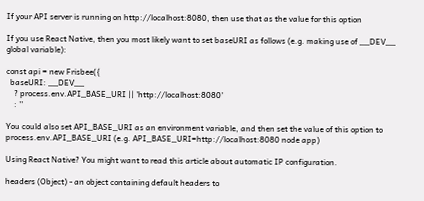If your API server is running on http://localhost:8080, then use that as the value for this option

If you use React Native, then you most likely want to set baseURI as follows (e.g. making use of __DEV__ global variable):

const api = new Frisbee({
  baseURI: __DEV__
    ? process.env.API_BASE_URI || 'http://localhost:8080'
    : ''

You could also set API_BASE_URI as an environment variable, and then set the value of this option to process.env.API_BASE_URI (e.g. API_BASE_URI=http://localhost:8080 node app)

Using React Native? You might want to read this article about automatic IP configuration.

headers (Object) - an object containing default headers to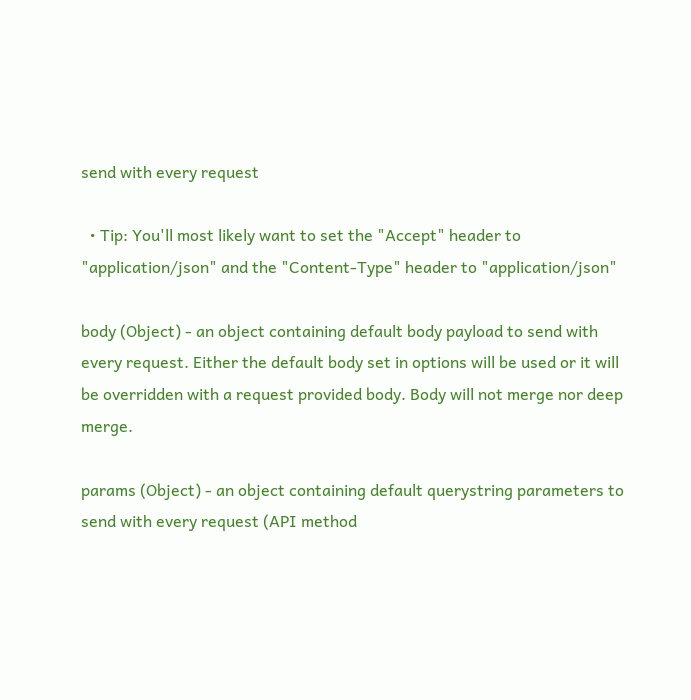send with every request

  • Tip: You'll most likely want to set the "Accept" header to "application/json" and the "Content-Type" header to "application/json"

body (Object) - an object containing default body payload to send with every request. Either the default body set in options will be used or it will be overridden with a request provided body. Body will not merge nor deep merge.

params (Object) - an object containing default querystring parameters to send with every request (API method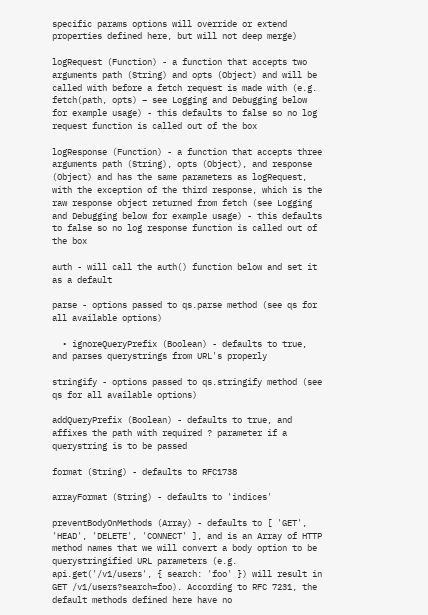specific params options will override or extend properties defined here, but will not deep merge)

logRequest (Function) - a function that accepts two arguments path (String) and opts (Object) and will be called with before a fetch request is made with (e.g. fetch(path, opts) – see Logging and Debugging below for example usage) - this defaults to false so no log request function is called out of the box

logResponse (Function) - a function that accepts three arguments path (String), opts (Object), and response (Object) and has the same parameters as logRequest, with the exception of the third response, which is the raw response object returned from fetch (see Logging and Debugging below for example usage) - this defaults to false so no log response function is called out of the box

auth - will call the auth() function below and set it as a default

parse - options passed to qs.parse method (see qs for all available options)

  • ignoreQueryPrefix (Boolean) - defaults to true, and parses querystrings from URL's properly

stringify - options passed to qs.stringify method (see qs for all available options)

addQueryPrefix (Boolean) - defaults to true, and affixes the path with required ? parameter if a querystring is to be passed

format (String) - defaults to RFC1738

arrayFormat (String) - defaults to 'indices'

preventBodyOnMethods (Array) - defaults to [ 'GET', 'HEAD', 'DELETE', 'CONNECT' ], and is an Array of HTTP method names that we will convert a body option to be querystringified URL parameters (e.g. api.get('/v1/users', { search: 'foo' }) will result in GET /v1/users?search=foo). According to RFC 7231, the default methods defined here have no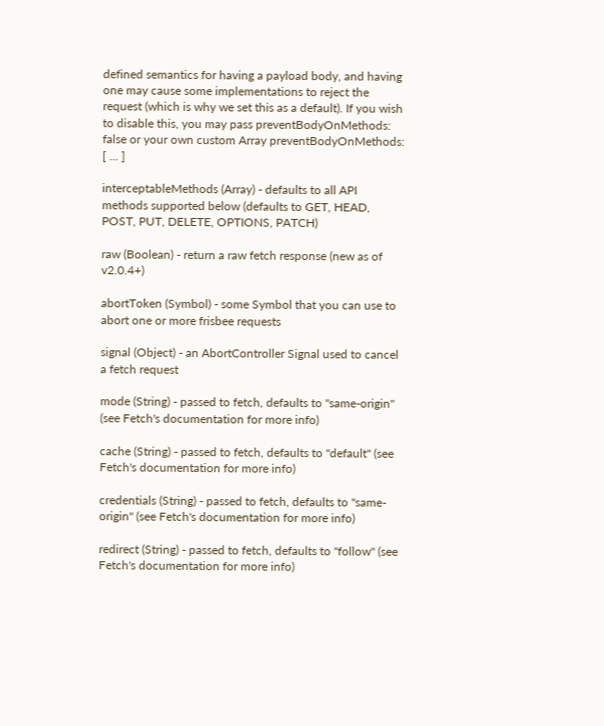defined semantics for having a payload body, and having one may cause some implementations to reject the request (which is why we set this as a default). If you wish to disable this, you may pass preventBodyOnMethods: false or your own custom Array preventBodyOnMethods: [ ... ]

interceptableMethods (Array) - defaults to all API methods supported below (defaults to GET, HEAD, POST, PUT, DELETE, OPTIONS, PATCH)

raw (Boolean) - return a raw fetch response (new as of v2.0.4+)

abortToken (Symbol) - some Symbol that you can use to abort one or more frisbee requests

signal (Object) - an AbortController Signal used to cancel a fetch request

mode (String) - passed to fetch, defaults to "same-origin" (see Fetch's documentation for more info)

cache (String) - passed to fetch, defaults to "default" (see Fetch's documentation for more info)

credentials (String) - passed to fetch, defaults to "same-origin" (see Fetch's documentation for more info)

redirect (String) - passed to fetch, defaults to "follow" (see Fetch's documentation for more info)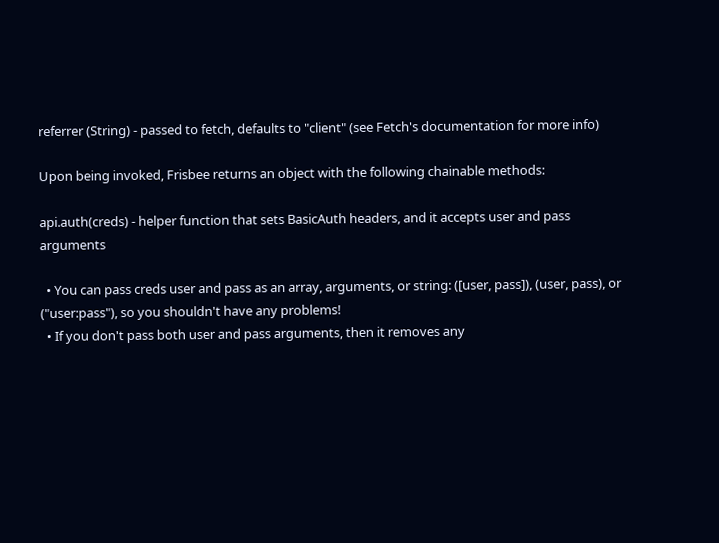referrer (String) - passed to fetch, defaults to "client" (see Fetch's documentation for more info)

Upon being invoked, Frisbee returns an object with the following chainable methods:

api.auth(creds) - helper function that sets BasicAuth headers, and it accepts user and pass arguments

  • You can pass creds user and pass as an array, arguments, or string: ([user, pass]), (user, pass), or ("user:pass"), so you shouldn't have any problems!
  • If you don't pass both user and pass arguments, then it removes any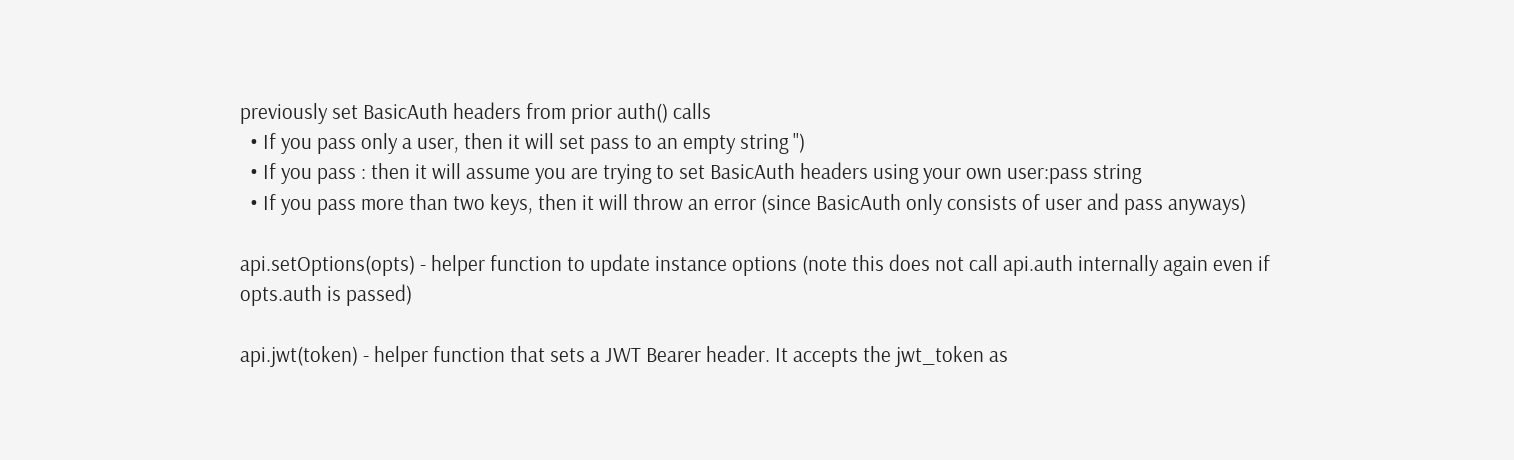previously set BasicAuth headers from prior auth() calls
  • If you pass only a user, then it will set pass to an empty string '')
  • If you pass : then it will assume you are trying to set BasicAuth headers using your own user:pass string
  • If you pass more than two keys, then it will throw an error (since BasicAuth only consists of user and pass anyways)

api.setOptions(opts) - helper function to update instance options (note this does not call api.auth internally again even if opts.auth is passed)

api.jwt(token) - helper function that sets a JWT Bearer header. It accepts the jwt_token as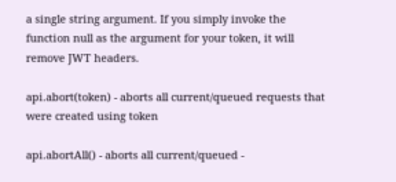a single string argument. If you simply invoke the function null as the argument for your token, it will remove JWT headers.

api.abort(token) - aborts all current/queued requests that were created using token

api.abortAll() - aborts all current/queued -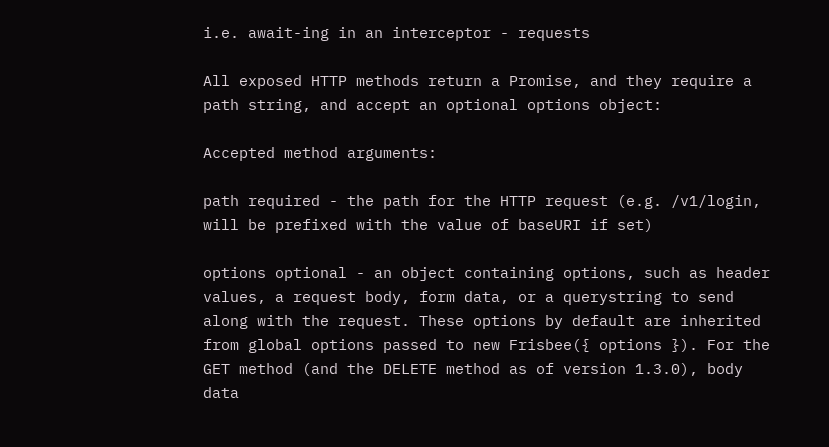i.e. await-ing in an interceptor - requests

All exposed HTTP methods return a Promise, and they require a path string, and accept an optional options object:

Accepted method arguments:

path required - the path for the HTTP request (e.g. /v1/login, will be prefixed with the value of baseURI if set)

options optional - an object containing options, such as header values, a request body, form data, or a querystring to send along with the request. These options by default are inherited from global options passed to new Frisbee({ options }). For the GET method (and the DELETE method as of version 1.3.0), body data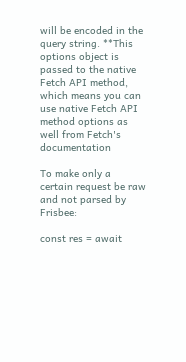will be encoded in the query string. **This options object is passed to the native Fetch API method, which means you can use native Fetch API method options as well from Fetch's documentation

To make only a certain request be raw and not parsed by Frisbee:

const res = await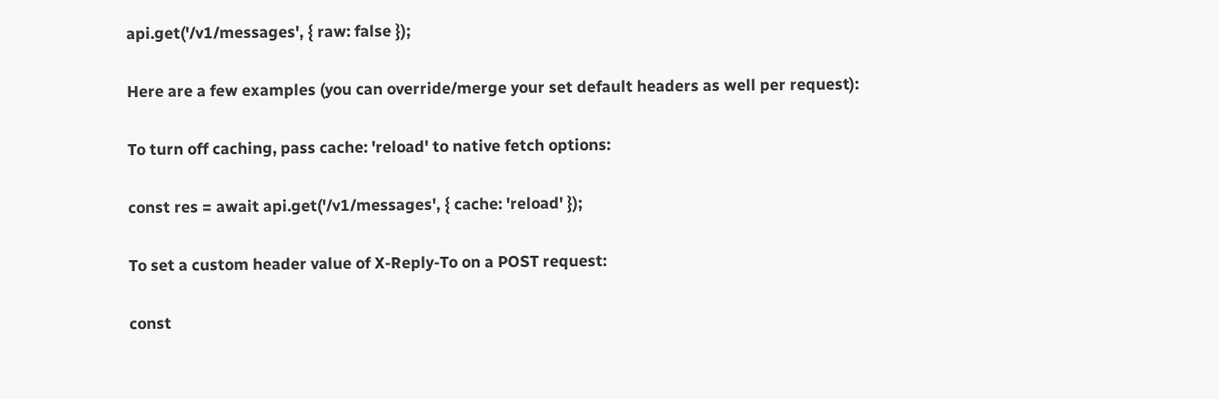api.get('/v1/messages', { raw: false });

Here are a few examples (you can override/merge your set default headers as well per request):

To turn off caching, pass cache: 'reload' to native fetch options:

const res = await api.get('/v1/messages', { cache: 'reload' });

To set a custom header value of X-Reply-To on a POST request:

const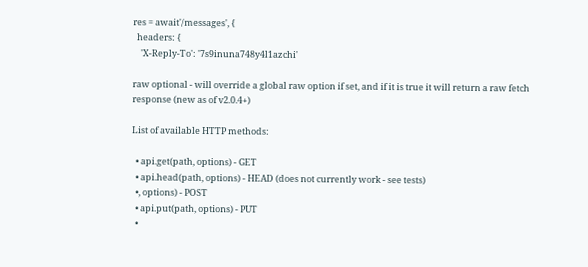res = await'/messages', {
  headers: {
    'X-Reply-To': '7s9inuna748y4l1azchi'

raw optional - will override a global raw option if set, and if it is true it will return a raw fetch response (new as of v2.0.4+)

List of available HTTP methods:

  • api.get(path, options) - GET
  • api.head(path, options) - HEAD (does not currently work - see tests)
  •, options) - POST
  • api.put(path, options) - PUT
  •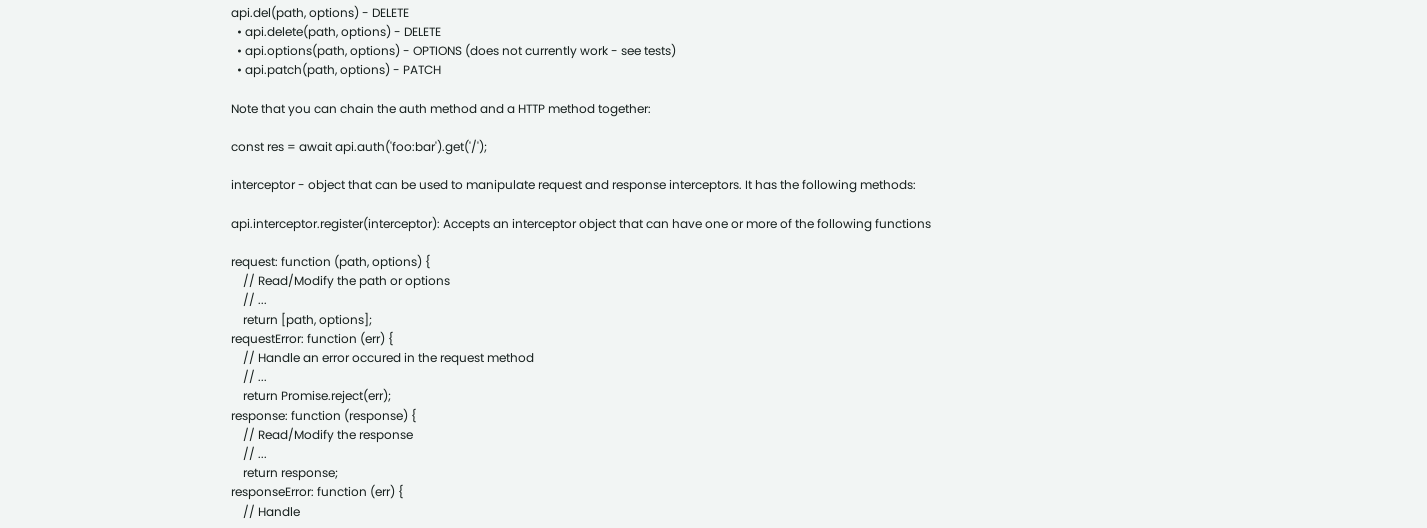api.del(path, options) - DELETE
  • api.delete(path, options) - DELETE
  • api.options(path, options) - OPTIONS (does not currently work - see tests)
  • api.patch(path, options) - PATCH

Note that you can chain the auth method and a HTTP method together:

const res = await api.auth('foo:bar').get('/');

interceptor - object that can be used to manipulate request and response interceptors. It has the following methods:

api.interceptor.register(interceptor): Accepts an interceptor object that can have one or more of the following functions

request: function (path, options) {
    // Read/Modify the path or options
    // ...
    return [path, options];
requestError: function (err) {
    // Handle an error occured in the request method
    // ...
    return Promise.reject(err);
response: function (response) {
    // Read/Modify the response
    // ...
    return response;
responseError: function (err) {
    // Handle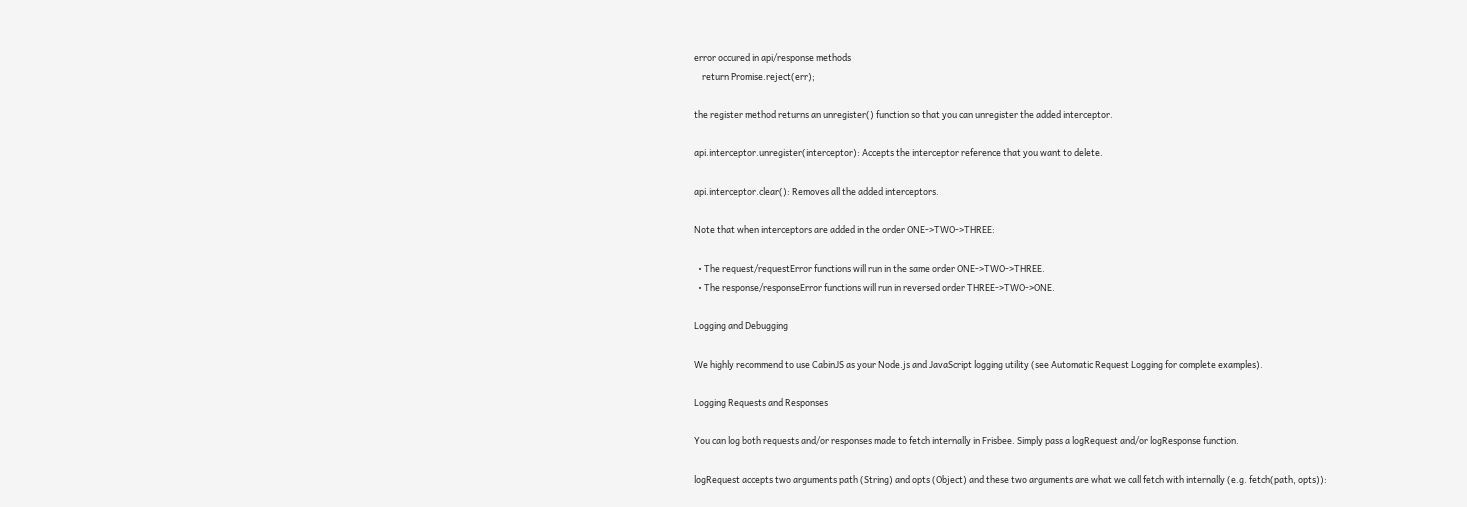error occured in api/response methods
    return Promise.reject(err);

the register method returns an unregister() function so that you can unregister the added interceptor.

api.interceptor.unregister(interceptor): Accepts the interceptor reference that you want to delete.

api.interceptor.clear(): Removes all the added interceptors.

Note that when interceptors are added in the order ONE->TWO->THREE:

  • The request/requestError functions will run in the same order ONE->TWO->THREE.
  • The response/responseError functions will run in reversed order THREE->TWO->ONE.

Logging and Debugging

We highly recommend to use CabinJS as your Node.js and JavaScript logging utility (see Automatic Request Logging for complete examples).

Logging Requests and Responses

You can log both requests and/or responses made to fetch internally in Frisbee. Simply pass a logRequest and/or logResponse function.

logRequest accepts two arguments path (String) and opts (Object) and these two arguments are what we call fetch with internally (e.g. fetch(path, opts)):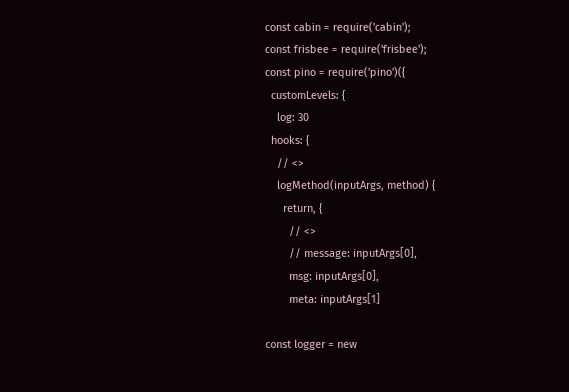const cabin = require('cabin');
const frisbee = require('frisbee');
const pino = require('pino')({
  customLevels: {
    log: 30
  hooks: {
    // <>
    logMethod(inputArgs, method) {
      return, {
        // <>
        // message: inputArgs[0],
        msg: inputArgs[0],
        meta: inputArgs[1]

const logger = new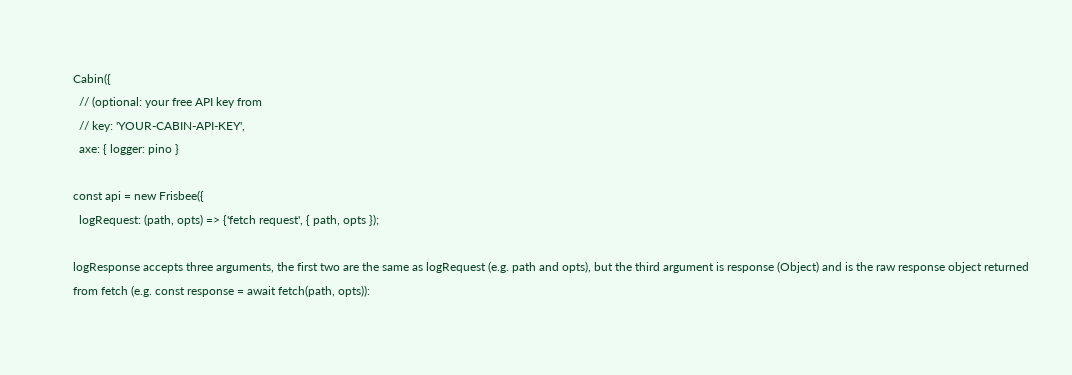Cabin({
  // (optional: your free API key from
  // key: 'YOUR-CABIN-API-KEY',
  axe: { logger: pino }

const api = new Frisbee({
  logRequest: (path, opts) => {'fetch request', { path, opts });

logResponse accepts three arguments, the first two are the same as logRequest (e.g. path and opts), but the third argument is response (Object) and is the raw response object returned from fetch (e.g. const response = await fetch(path, opts)):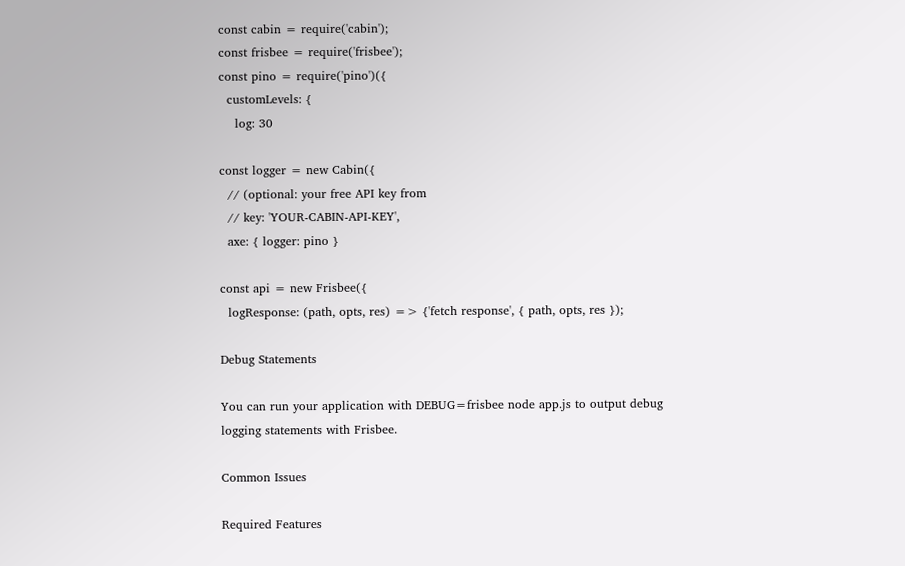const cabin = require('cabin');
const frisbee = require('frisbee');
const pino = require('pino')({
  customLevels: {
    log: 30

const logger = new Cabin({
  // (optional: your free API key from
  // key: 'YOUR-CABIN-API-KEY',
  axe: { logger: pino }

const api = new Frisbee({
  logResponse: (path, opts, res) => {'fetch response', { path, opts, res });

Debug Statements

You can run your application with DEBUG=frisbee node app.js to output debug logging statements with Frisbee.

Common Issues

Required Features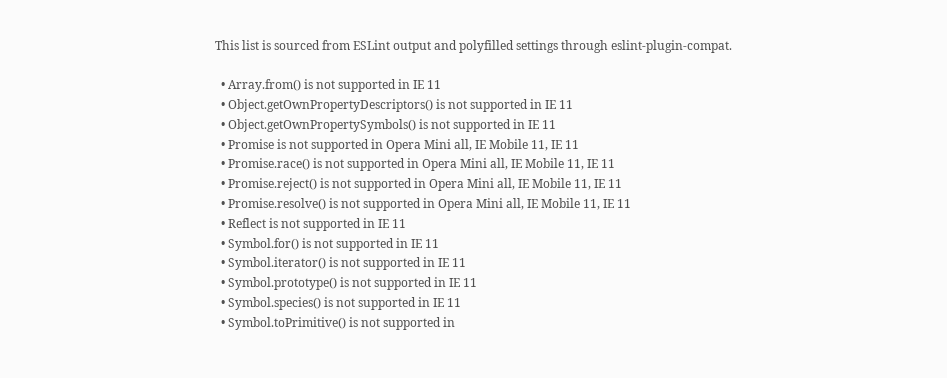This list is sourced from ESLint output and polyfilled settings through eslint-plugin-compat.

  • Array.from() is not supported in IE 11
  • Object.getOwnPropertyDescriptors() is not supported in IE 11
  • Object.getOwnPropertySymbols() is not supported in IE 11
  • Promise is not supported in Opera Mini all, IE Mobile 11, IE 11
  • Promise.race() is not supported in Opera Mini all, IE Mobile 11, IE 11
  • Promise.reject() is not supported in Opera Mini all, IE Mobile 11, IE 11
  • Promise.resolve() is not supported in Opera Mini all, IE Mobile 11, IE 11
  • Reflect is not supported in IE 11
  • Symbol.for() is not supported in IE 11
  • Symbol.iterator() is not supported in IE 11
  • Symbol.prototype() is not supported in IE 11
  • Symbol.species() is not supported in IE 11
  • Symbol.toPrimitive() is not supported in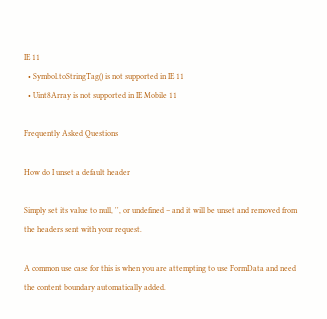IE 11
  • Symbol.toStringTag() is not supported in IE 11
  • Uint8Array is not supported in IE Mobile 11

Frequently Asked Questions

How do I unset a default header

Simply set its value to null, '', or undefined – and it will be unset and removed from the headers sent with your request.

A common use case for this is when you are attempting to use FormData and need the content boundary automatically added.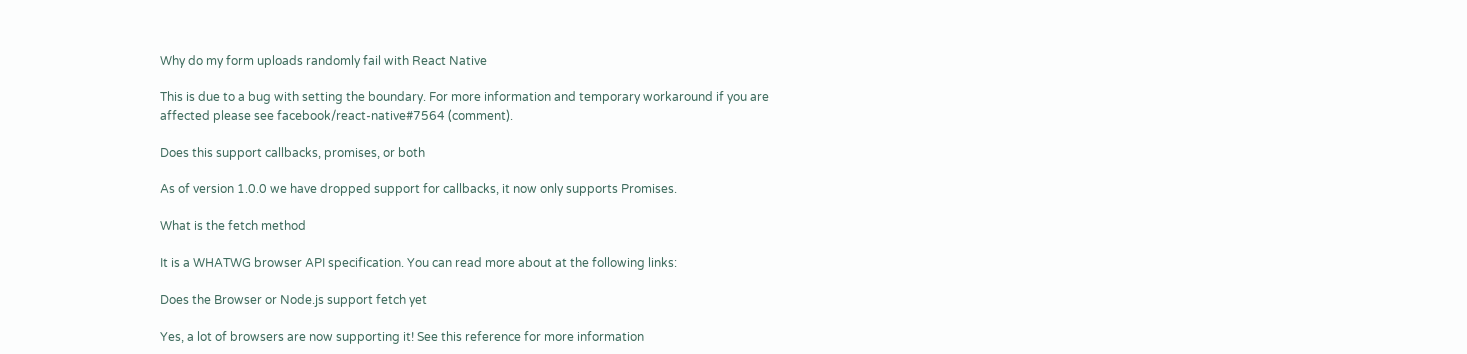Why do my form uploads randomly fail with React Native

This is due to a bug with setting the boundary. For more information and temporary workaround if you are affected please see facebook/react-native#7564 (comment).

Does this support callbacks, promises, or both

As of version 1.0.0 we have dropped support for callbacks, it now only supports Promises.

What is the fetch method

It is a WHATWG browser API specification. You can read more about at the following links:

Does the Browser or Node.js support fetch yet

Yes, a lot of browsers are now supporting it! See this reference for more information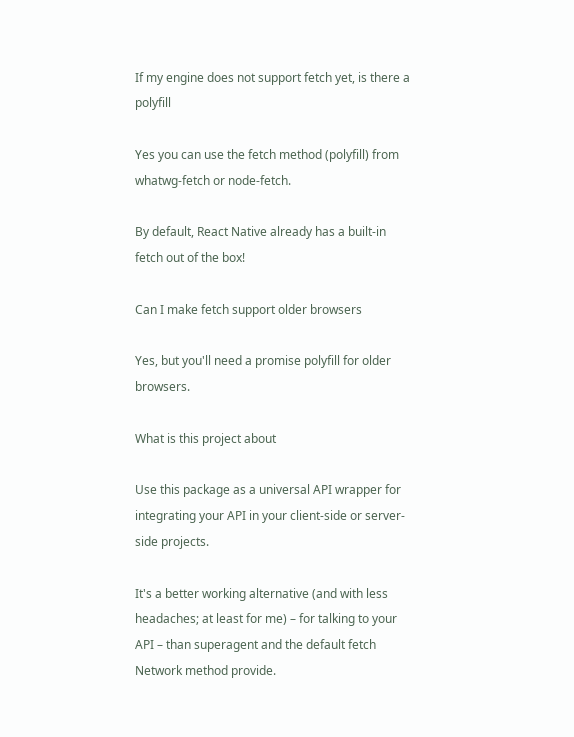If my engine does not support fetch yet, is there a polyfill

Yes you can use the fetch method (polyfill) from whatwg-fetch or node-fetch.

By default, React Native already has a built-in fetch out of the box!

Can I make fetch support older browsers

Yes, but you'll need a promise polyfill for older browsers.

What is this project about

Use this package as a universal API wrapper for integrating your API in your client-side or server-side projects.

It's a better working alternative (and with less headaches; at least for me) – for talking to your API – than superagent and the default fetch Network method provide.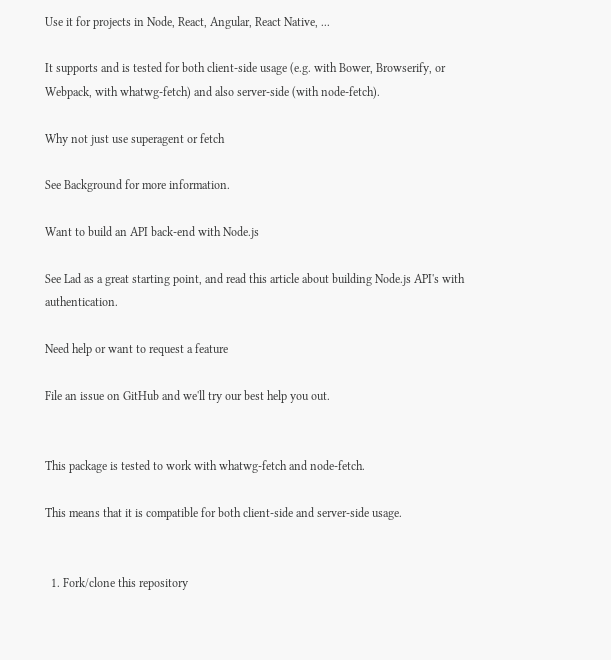Use it for projects in Node, React, Angular, React Native, ...

It supports and is tested for both client-side usage (e.g. with Bower, Browserify, or Webpack, with whatwg-fetch) and also server-side (with node-fetch).

Why not just use superagent or fetch

See Background for more information.

Want to build an API back-end with Node.js

See Lad as a great starting point, and read this article about building Node.js API's with authentication.

Need help or want to request a feature

File an issue on GitHub and we'll try our best help you out.


This package is tested to work with whatwg-fetch and node-fetch.

This means that it is compatible for both client-side and server-side usage.


  1. Fork/clone this repository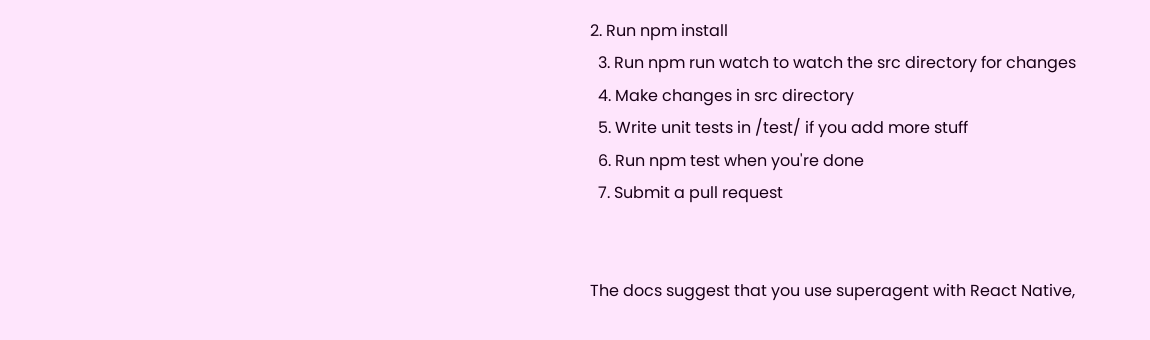2. Run npm install
  3. Run npm run watch to watch the src directory for changes
  4. Make changes in src directory
  5. Write unit tests in /test/ if you add more stuff
  6. Run npm test when you're done
  7. Submit a pull request


The docs suggest that you use superagent with React Native,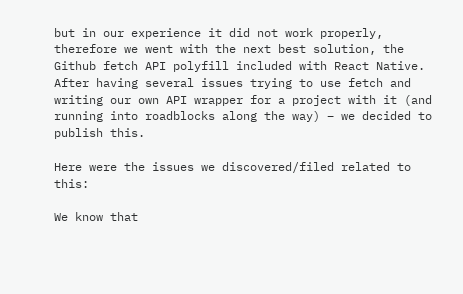but in our experience it did not work properly, therefore we went with the next best solution, the Github fetch API polyfill included with React Native. After having several issues trying to use fetch and writing our own API wrapper for a project with it (and running into roadblocks along the way) – we decided to publish this.

Here were the issues we discovered/filed related to this:

We know that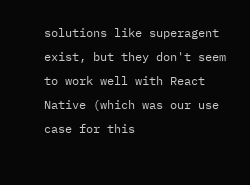solutions like superagent exist, but they don't seem to work well with React Native (which was our use case for this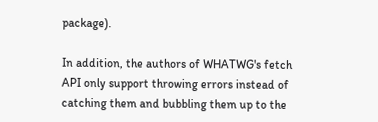package).

In addition, the authors of WHATWG's fetch API only support throwing errors instead of catching them and bubbling them up to the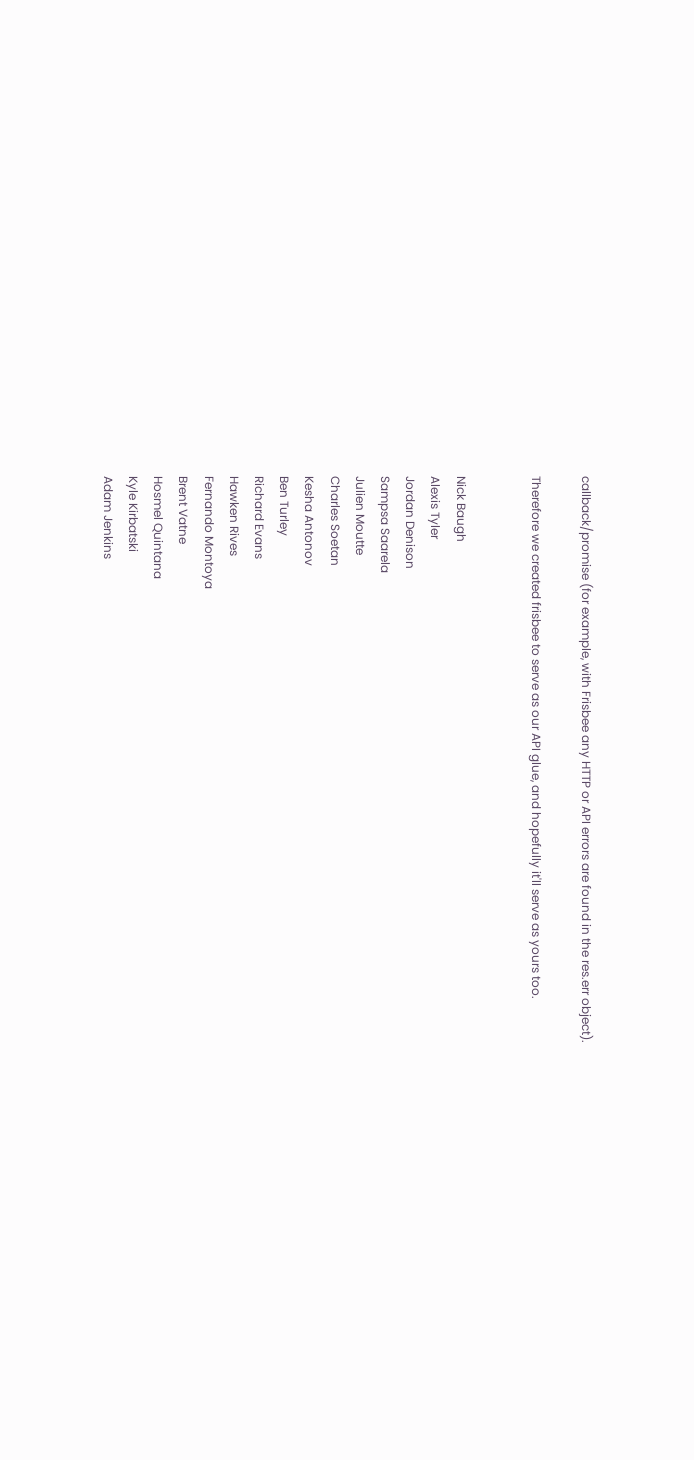callback/promise (for example, with Frisbee any HTTP or API errors are found in the res.err object).

Therefore we created frisbee to serve as our API glue, and hopefully it'll serve as yours too.


Nick Baugh
Alexis Tyler
Jordan Denison
Sampsa Saarela
Julien Moutte
Charles Soetan
Kesha Antonov
Ben Turley
Richard Evans
Hawken Rives
Fernando Montoya
Brent Vatne
Hosmel Quintana
Kyle Kirbatski
Adam Jenkins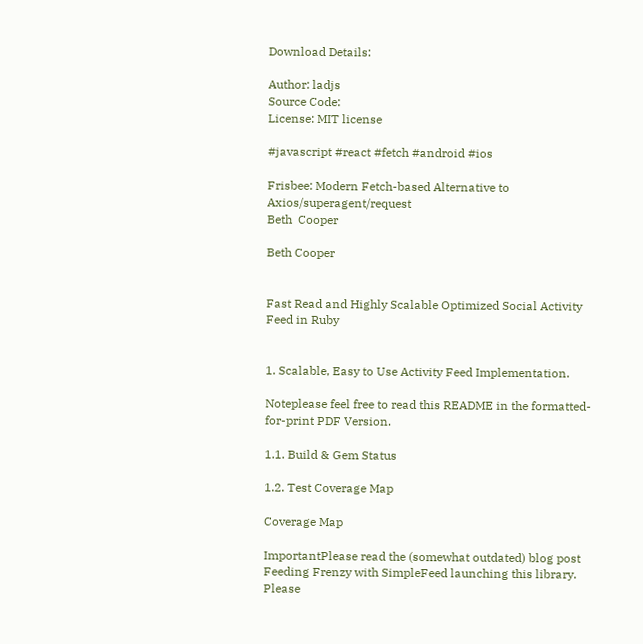Download Details:

Author: ladjs
Source Code:
License: MIT license

#javascript #react #fetch #android #ios

Frisbee: Modern Fetch-based Alternative to Axios/superagent/request
Beth  Cooper

Beth Cooper


Fast Read and Highly Scalable Optimized Social Activity Feed in Ruby


1. Scalable, Easy to Use Activity Feed Implementation.

Noteplease feel free to read this README in the formatted-for-print PDF Version.

1.1. Build & Gem Status

1.2. Test Coverage Map

Coverage Map

ImportantPlease read the (somewhat outdated) blog post Feeding Frenzy with SimpleFeed launching this library. Please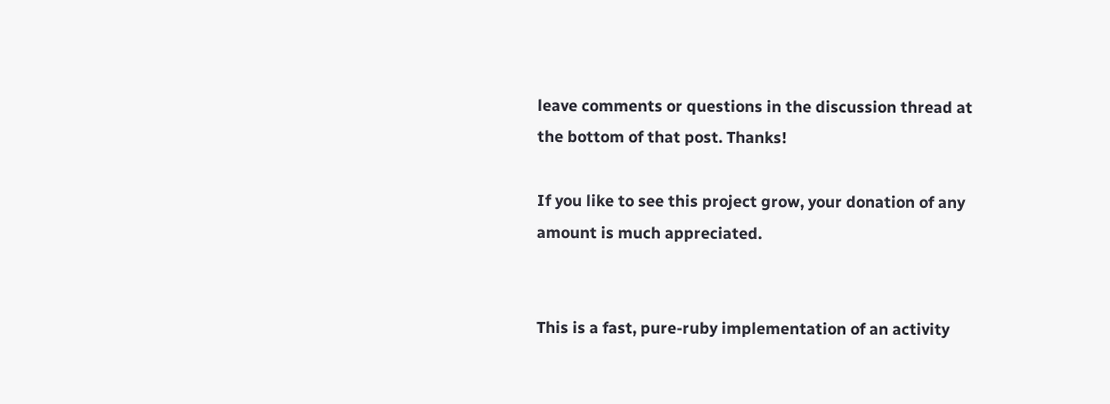leave comments or questions in the discussion thread at the bottom of that post. Thanks!

If you like to see this project grow, your donation of any amount is much appreciated.


This is a fast, pure-ruby implementation of an activity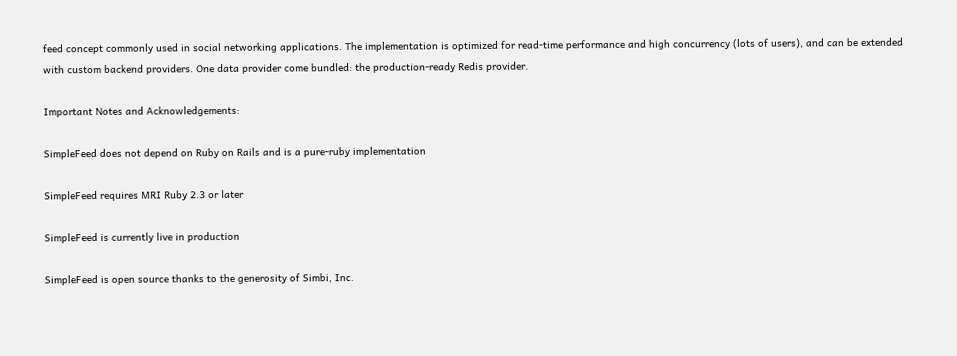feed concept commonly used in social networking applications. The implementation is optimized for read-time performance and high concurrency (lots of users), and can be extended with custom backend providers. One data provider come bundled: the production-ready Redis provider.

Important Notes and Acknowledgements:

SimpleFeed does not depend on Ruby on Rails and is a pure-ruby implementation

SimpleFeed requires MRI Ruby 2.3 or later

SimpleFeed is currently live in production

SimpleFeed is open source thanks to the generosity of Simbi, Inc.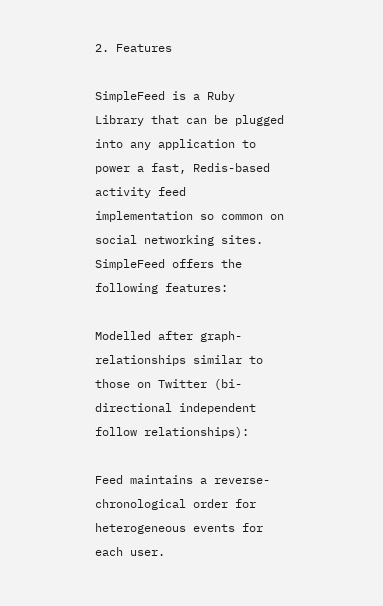2. Features

SimpleFeed is a Ruby Library that can be plugged into any application to power a fast, Redis-based activity feed implementation so common on social networking sites. SimpleFeed offers the following features:

Modelled after graph-relationships similar to those on Twitter (bi-directional independent follow relationships):

Feed maintains a reverse-chronological order for heterogeneous events for each user.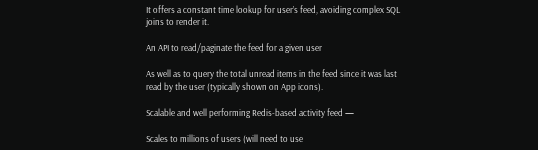It offers a constant time lookup for user’s feed, avoiding complex SQL joins to render it.

An API to read/paginate the feed for a given user

As well as to query the total unread items in the feed since it was last read by the user (typically shown on App icons).

Scalable and well performing Redis-based activity feed —

Scales to millions of users (will need to use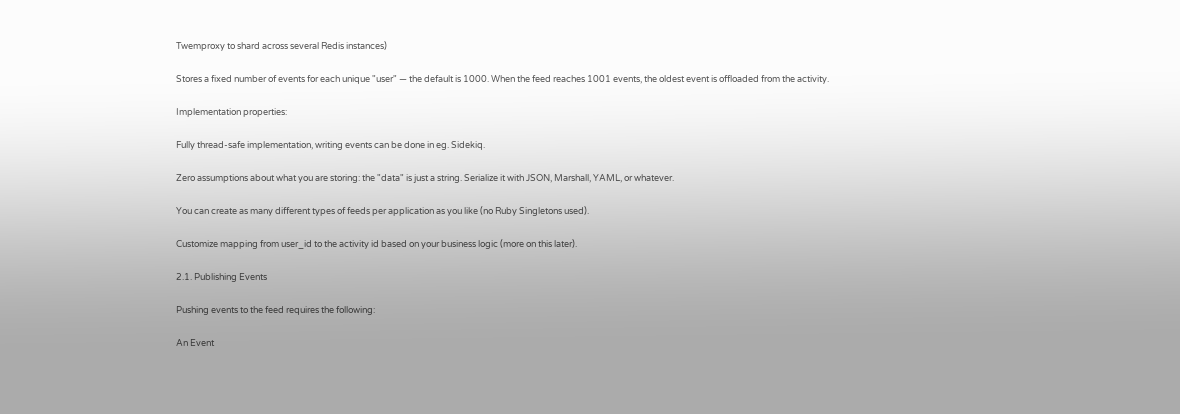Twemproxy to shard across several Redis instances)

Stores a fixed number of events for each unique "user" — the default is 1000. When the feed reaches 1001 events, the oldest event is offloaded from the activity.

Implementation properties:

Fully thread-safe implementation, writing events can be done in eg. Sidekiq.

Zero assumptions about what you are storing: the "data" is just a string. Serialize it with JSON, Marshall, YAML, or whatever.

You can create as many different types of feeds per application as you like (no Ruby Singletons used).

Customize mapping from user_id to the activity id based on your business logic (more on this later).

2.1. Publishing Events

Pushing events to the feed requires the following:

An Event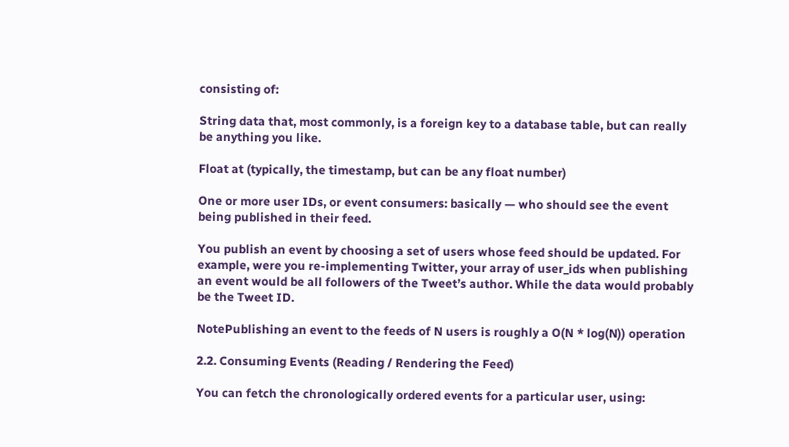consisting of:

String data that, most commonly, is a foreign key to a database table, but can really be anything you like.

Float at (typically, the timestamp, but can be any float number)

One or more user IDs, or event consumers: basically — who should see the event being published in their feed.

You publish an event by choosing a set of users whose feed should be updated. For example, were you re-implementing Twitter, your array of user_ids when publishing an event would be all followers of the Tweet’s author. While the data would probably be the Tweet ID.

NotePublishing an event to the feeds of N users is roughly a O(N * log(N)) operation

2.2. Consuming Events (Reading / Rendering the Feed)

You can fetch the chronologically ordered events for a particular user, using: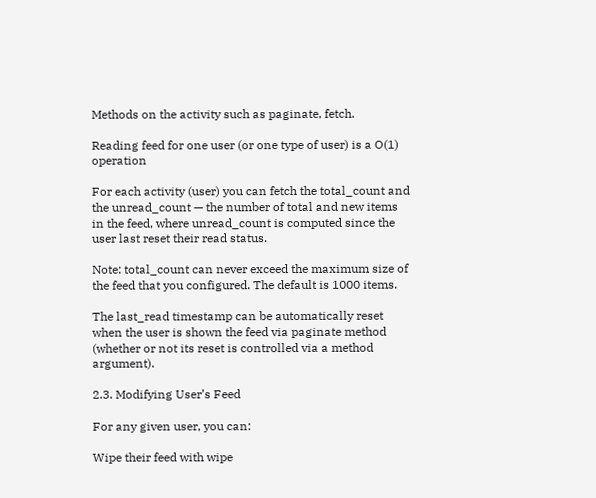Methods on the activity such as paginate, fetch.

Reading feed for one user (or one type of user) is a O(1) operation

For each activity (user) you can fetch the total_count and the unread_count — the number of total and new items in the feed, where unread_count is computed since the user last reset their read status.

Note: total_count can never exceed the maximum size of the feed that you configured. The default is 1000 items.

The last_read timestamp can be automatically reset when the user is shown the feed via paginate method (whether or not its reset is controlled via a method argument).

2.3. Modifying User’s Feed

For any given user, you can:

Wipe their feed with wipe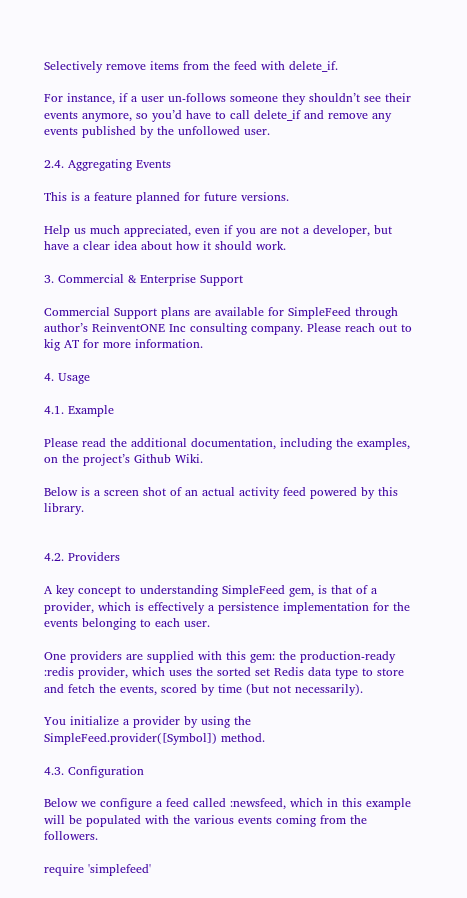Selectively remove items from the feed with delete_if.

For instance, if a user un-follows someone they shouldn’t see their events anymore, so you’d have to call delete_if and remove any events published by the unfollowed user.

2.4. Aggregating Events

This is a feature planned for future versions.

Help us much appreciated, even if you are not a developer, but have a clear idea about how it should work.

3. Commercial & Enterprise Support

Commercial Support plans are available for SimpleFeed through author’s ReinventONE Inc consulting company. Please reach out to kig AT for more information.

4. Usage

4.1. Example

Please read the additional documentation, including the examples, on the project’s Github Wiki.

Below is a screen shot of an actual activity feed powered by this library.


4.2. Providers

A key concept to understanding SimpleFeed gem, is that of a provider, which is effectively a persistence implementation for the events belonging to each user.

One providers are supplied with this gem: the production-ready :redis provider, which uses the sorted set Redis data type to store and fetch the events, scored by time (but not necessarily).

You initialize a provider by using the SimpleFeed.provider([Symbol]) method.

4.3. Configuration

Below we configure a feed called :newsfeed, which in this example will be populated with the various events coming from the followers.

require 'simplefeed'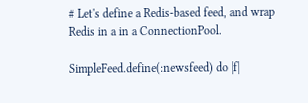# Let's define a Redis-based feed, and wrap Redis in a in a ConnectionPool.

SimpleFeed.define(:newsfeed) do |f|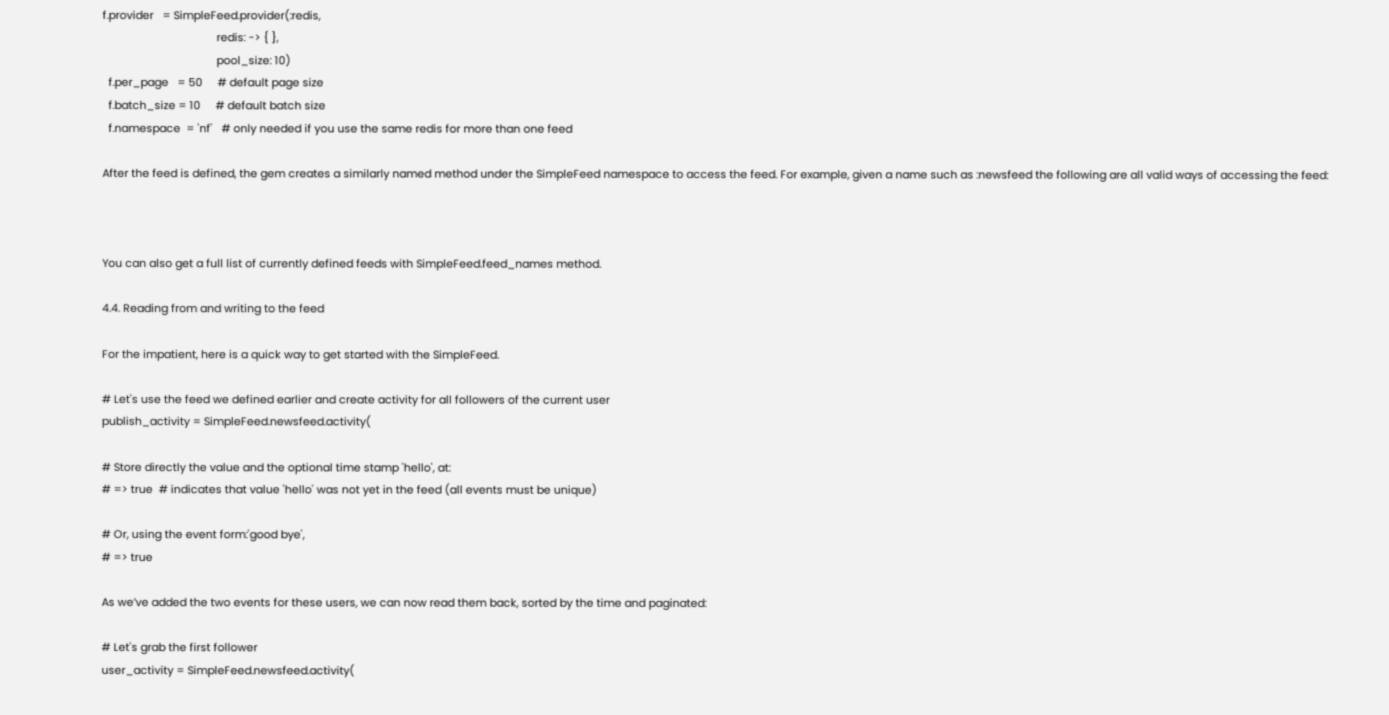f.provider   = SimpleFeed.provider(:redis,
                                      redis: -> { },
                                      pool_size: 10)
  f.per_page   = 50     # default page size
  f.batch_size = 10     # default batch size
  f.namespace  = 'nf'   # only needed if you use the same redis for more than one feed

After the feed is defined, the gem creates a similarly named method under the SimpleFeed namespace to access the feed. For example, given a name such as :newsfeed the following are all valid ways of accessing the feed:



You can also get a full list of currently defined feeds with SimpleFeed.feed_names method.

4.4. Reading from and writing to the feed

For the impatient, here is a quick way to get started with the SimpleFeed.

# Let's use the feed we defined earlier and create activity for all followers of the current user
publish_activity = SimpleFeed.newsfeed.activity(

# Store directly the value and the optional time stamp 'hello', at:
# => true  # indicates that value 'hello' was not yet in the feed (all events must be unique)

# Or, using the event form:'good bye',
# => true

As we’ve added the two events for these users, we can now read them back, sorted by the time and paginated:

# Let's grab the first follower
user_activity = SimpleFeed.newsfeed.activity(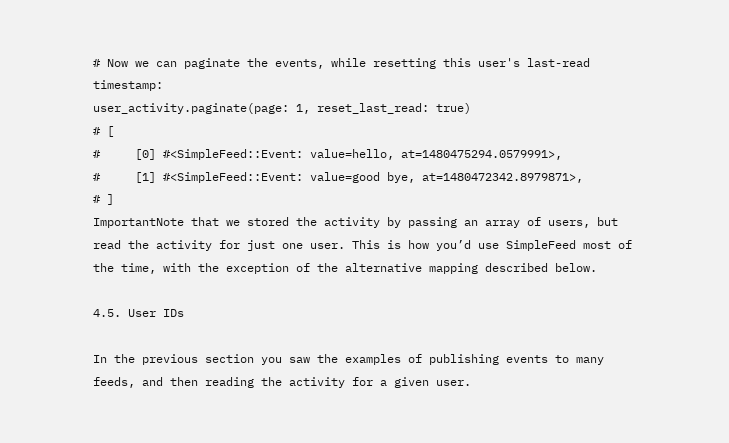# Now we can paginate the events, while resetting this user's last-read timestamp:
user_activity.paginate(page: 1, reset_last_read: true)
# [
#     [0] #<SimpleFeed::Event: value=hello, at=1480475294.0579991>,
#     [1] #<SimpleFeed::Event: value=good bye, at=1480472342.8979871>,
# ]
ImportantNote that we stored the activity by passing an array of users, but read the activity for just one user. This is how you’d use SimpleFeed most of the time, with the exception of the alternative mapping described below.

4.5. User IDs

In the previous section you saw the examples of publishing events to many feeds, and then reading the activity for a given user.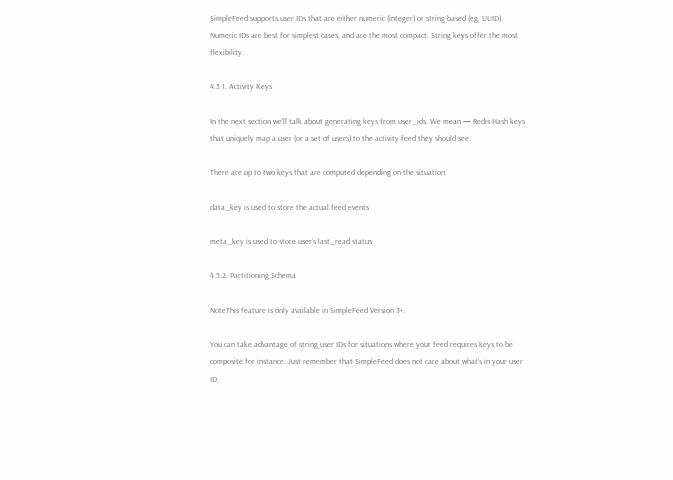SimpleFeed supports user IDs that are either numeric (integer) or string-based (eg, UUID). Numeric IDs are best for simplest cases, and are the most compact. String keys offer the most flexibility.

4.5.1. Activity Keys

In the next section we’ll talk about generating keys from user_ids. We mean — Redis Hash keys that uniquely map a user (or a set of users) to the activity feed they should see.

There are up to two keys that are computed depending on the situation:

data_key is used to store the actual feed events

meta_key is used to store user’s last_read status

4.5.2. Partitioning Schema

NoteThis feature is only available in SimpleFeed Version 3+.

You can take advantage of string user IDs for situations where your feed requires keys to be composite for instance. Just remember that SimpleFeed does not care about what’s in your user ID,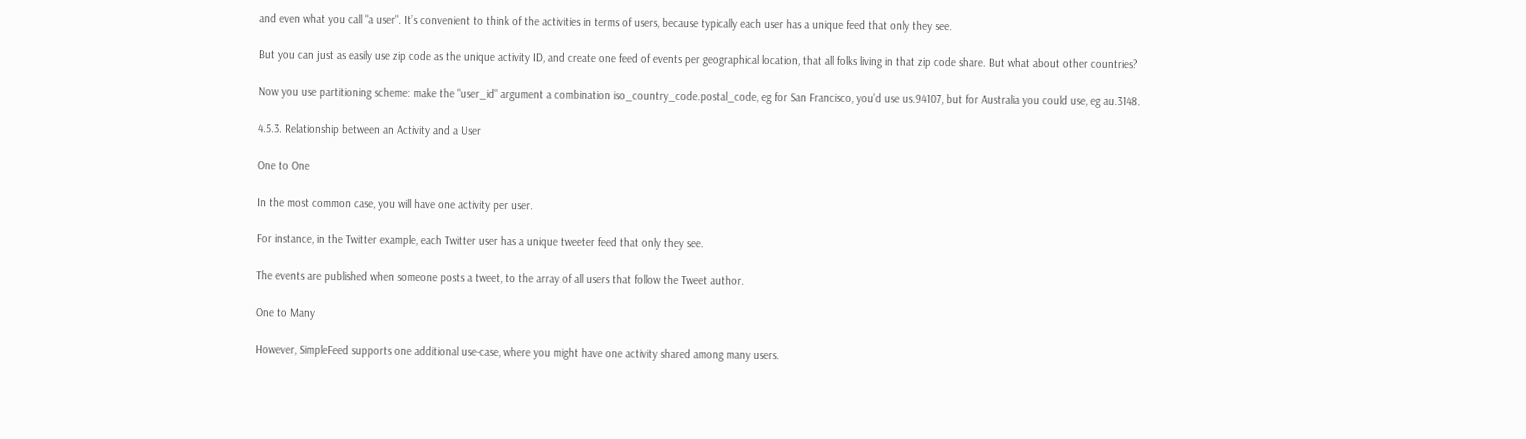and even what you call "a user". It’s convenient to think of the activities in terms of users, because typically each user has a unique feed that only they see.

But you can just as easily use zip code as the unique activity ID, and create one feed of events per geographical location, that all folks living in that zip code share. But what about other countries?

Now you use partitioning scheme: make the "user_id" argument a combination iso_country_code.postal_code, eg for San Francisco, you’d use us.94107, but for Australia you could use, eg au.3148.

4.5.3. Relationship between an Activity and a User

One to One

In the most common case, you will have one activity per user.

For instance, in the Twitter example, each Twitter user has a unique tweeter feed that only they see.

The events are published when someone posts a tweet, to the array of all users that follow the Tweet author.

One to Many

However, SimpleFeed supports one additional use-case, where you might have one activity shared among many users.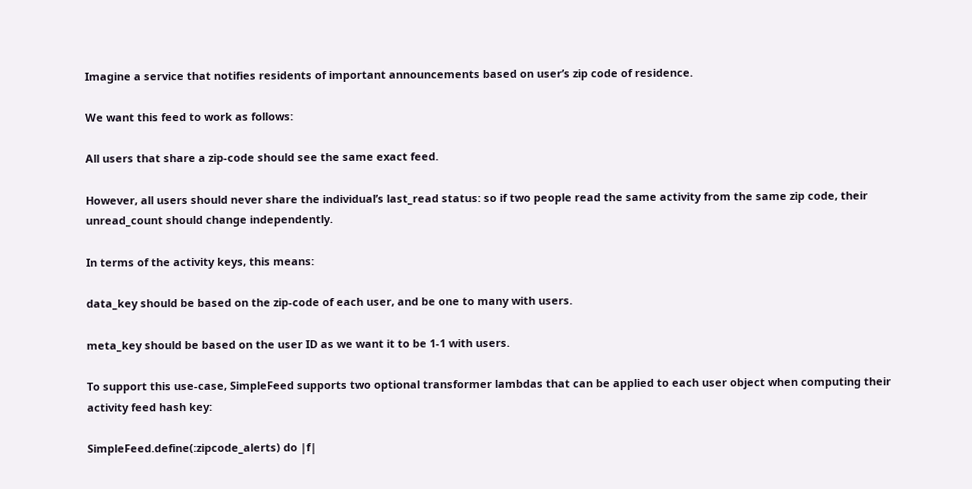Imagine a service that notifies residents of important announcements based on user’s zip code of residence.

We want this feed to work as follows:

All users that share a zip-code should see the same exact feed.

However, all users should never share the individual’s last_read status: so if two people read the same activity from the same zip code, their unread_count should change independently.

In terms of the activity keys, this means:

data_key should be based on the zip-code of each user, and be one to many with users.

meta_key should be based on the user ID as we want it to be 1-1 with users.

To support this use-case, SimpleFeed supports two optional transformer lambdas that can be applied to each user object when computing their activity feed hash key:

SimpleFeed.define(:zipcode_alerts) do |f|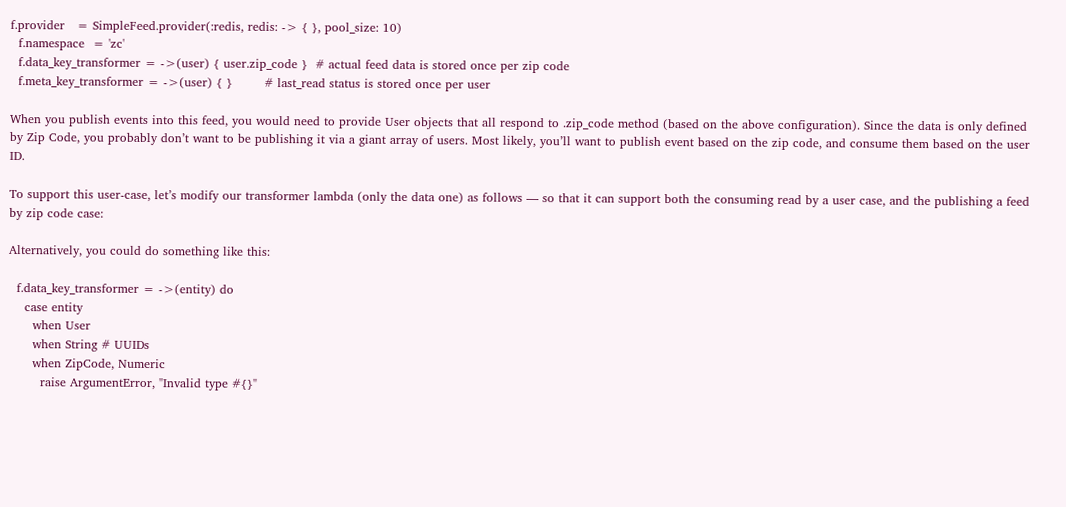f.provider   = SimpleFeed.provider(:redis, redis: -> { }, pool_size: 10)
  f.namespace  = 'zc'
  f.data_key_transformer = ->(user) { user.zip_code }  # actual feed data is stored once per zip code
  f.meta_key_transformer = ->(user) { }        # last_read status is stored once per user

When you publish events into this feed, you would need to provide User objects that all respond to .zip_code method (based on the above configuration). Since the data is only defined by Zip Code, you probably don’t want to be publishing it via a giant array of users. Most likely, you’ll want to publish event based on the zip code, and consume them based on the user ID.

To support this user-case, let’s modify our transformer lambda (only the data one) as follows — so that it can support both the consuming read by a user case, and the publishing a feed by zip code case:

Alternatively, you could do something like this:

  f.data_key_transformer = ->(entity) do
    case entity
      when User
      when String # UUIDs
      when ZipCode, Numeric
        raise ArgumentError, "Invalid type #{}"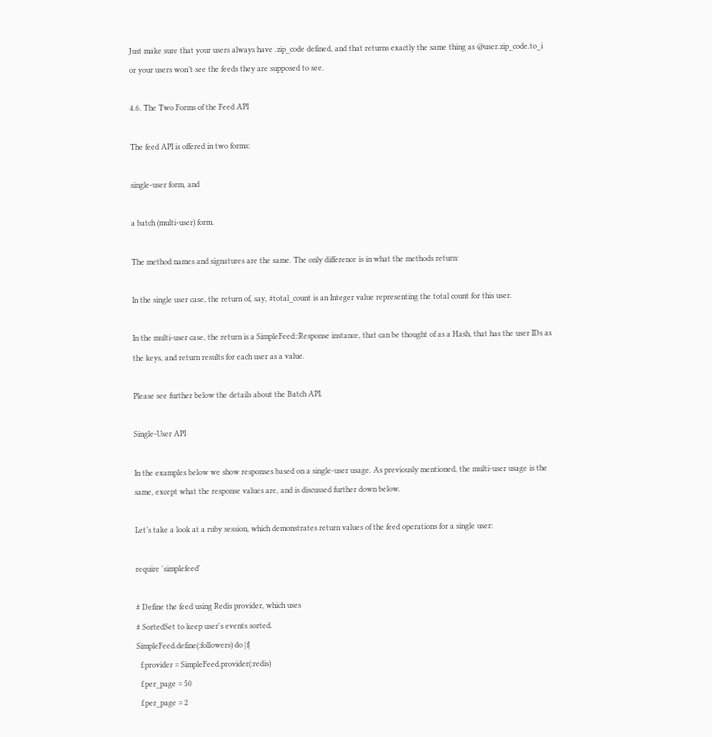Just make sure that your users always have .zip_code defined, and that returns exactly the same thing as @user.zip_code.to_i or your users won’t see the feeds they are supposed to see.

4.6. The Two Forms of the Feed API

The feed API is offered in two forms:

single-user form, and

a batch (multi-user) form.

The method names and signatures are the same. The only difference is in what the methods return:

In the single user case, the return of, say, #total_count is an Integer value representing the total count for this user.

In the multi-user case, the return is a SimpleFeed::Response instance, that can be thought of as a Hash, that has the user IDs as the keys, and return results for each user as a value.

Please see further below the details about the Batch API.

Single-User API

In the examples below we show responses based on a single-user usage. As previously mentioned, the multi-user usage is the same, except what the response values are, and is discussed further down below.

Let’s take a look at a ruby session, which demonstrates return values of the feed operations for a single user:

require 'simplefeed'

# Define the feed using Redis provider, which uses
# SortedSet to keep user's events sorted.
SimpleFeed.define(:followers) do |f|
  f.provider = SimpleFeed.provider(:redis)
  f.per_page = 50
  f.per_page = 2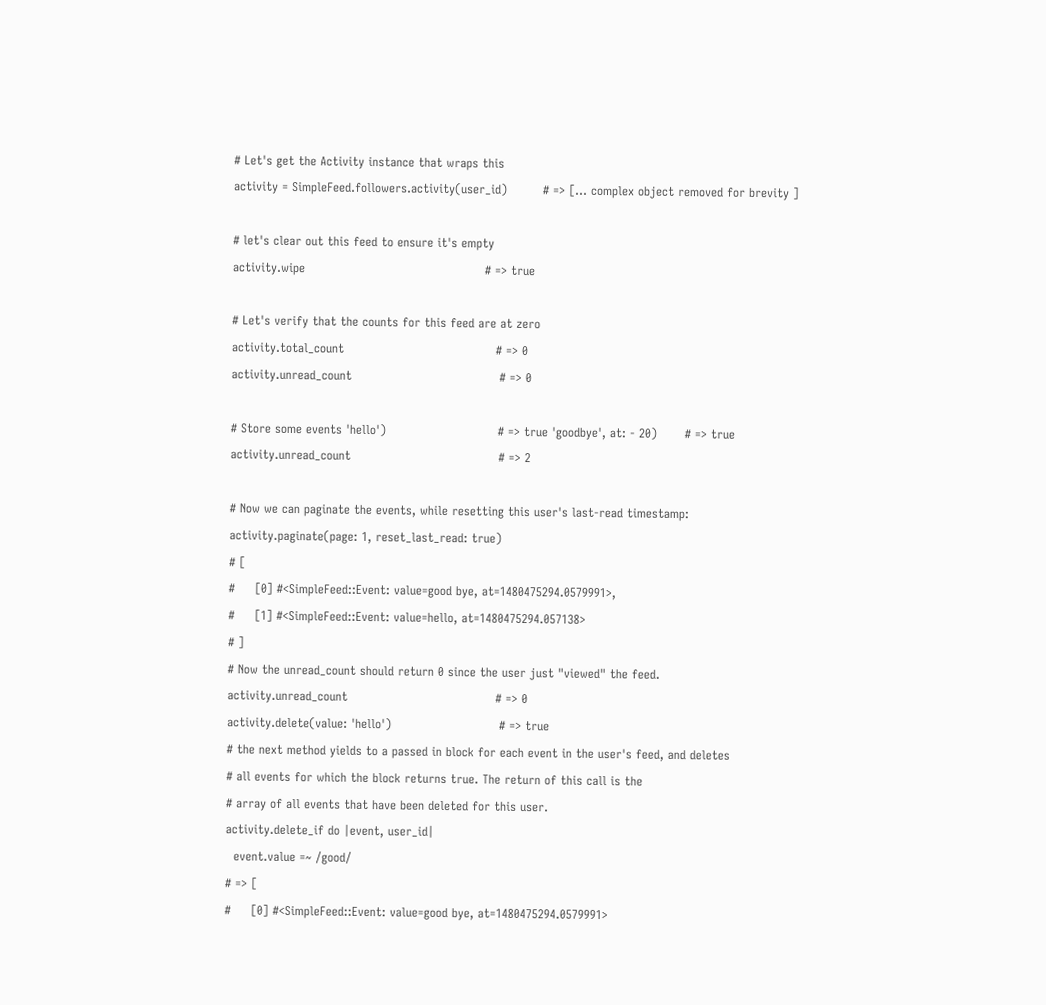# Let's get the Activity instance that wraps this
activity = SimpleFeed.followers.activity(user_id)         # => [... complex object removed for brevity ]

# let's clear out this feed to ensure it's empty
activity.wipe                                             # => true

# Let's verify that the counts for this feed are at zero
activity.total_count                                      # => 0
activity.unread_count                                     # => 0

# Store some events 'hello')                            # => true 'goodbye', at: - 20)       # => true
activity.unread_count                                     # => 2

# Now we can paginate the events, while resetting this user's last-read timestamp:
activity.paginate(page: 1, reset_last_read: true)
# [
#     [0] #<SimpleFeed::Event: value=good bye, at=1480475294.0579991>,
#     [1] #<SimpleFeed::Event: value=hello, at=1480475294.057138>
# ]
# Now the unread_count should return 0 since the user just "viewed" the feed.
activity.unread_count                                     # => 0
activity.delete(value: 'hello')                           # => true
# the next method yields to a passed in block for each event in the user's feed, and deletes
# all events for which the block returns true. The return of this call is the
# array of all events that have been deleted for this user.
activity.delete_if do |event, user_id|
  event.value =~ /good/
# => [
#     [0] #<SimpleFeed::Event: value=good bye, at=1480475294.0579991>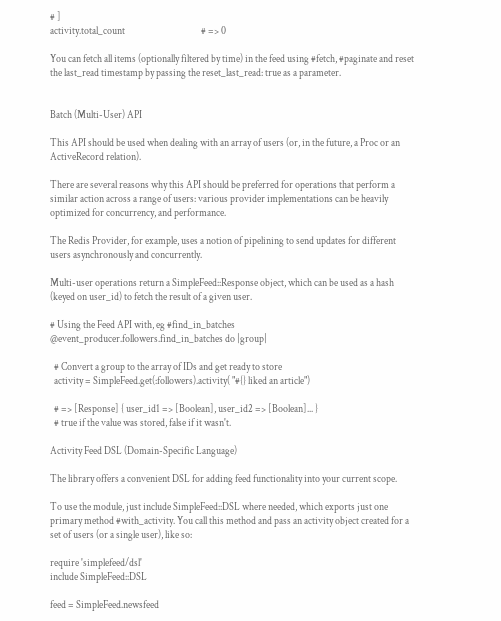# ]
activity.total_count                                      # => 0

You can fetch all items (optionally filtered by time) in the feed using #fetch, #paginate and reset the last_read timestamp by passing the reset_last_read: true as a parameter.


Batch (Multi-User) API

This API should be used when dealing with an array of users (or, in the future, a Proc or an ActiveRecord relation).

There are several reasons why this API should be preferred for operations that perform a similar action across a range of users: various provider implementations can be heavily optimized for concurrency, and performance.

The Redis Provider, for example, uses a notion of pipelining to send updates for different users asynchronously and concurrently.

Multi-user operations return a SimpleFeed::Response object, which can be used as a hash (keyed on user_id) to fetch the result of a given user.

# Using the Feed API with, eg #find_in_batches
@event_producer.followers.find_in_batches do |group|

  # Convert a group to the array of IDs and get ready to store
  activity = SimpleFeed.get(:followers).activity( "#{} liked an article")

  # => [Response] { user_id1 => [Boolean], user_id2 => [Boolean]... }
  # true if the value was stored, false if it wasn't.

Activity Feed DSL (Domain-Specific Language)

The library offers a convenient DSL for adding feed functionality into your current scope.

To use the module, just include SimpleFeed::DSL where needed, which exports just one primary method #with_activity. You call this method and pass an activity object created for a set of users (or a single user), like so:

require 'simplefeed/dsl'
include SimpleFeed::DSL

feed = SimpleFeed.newsfeed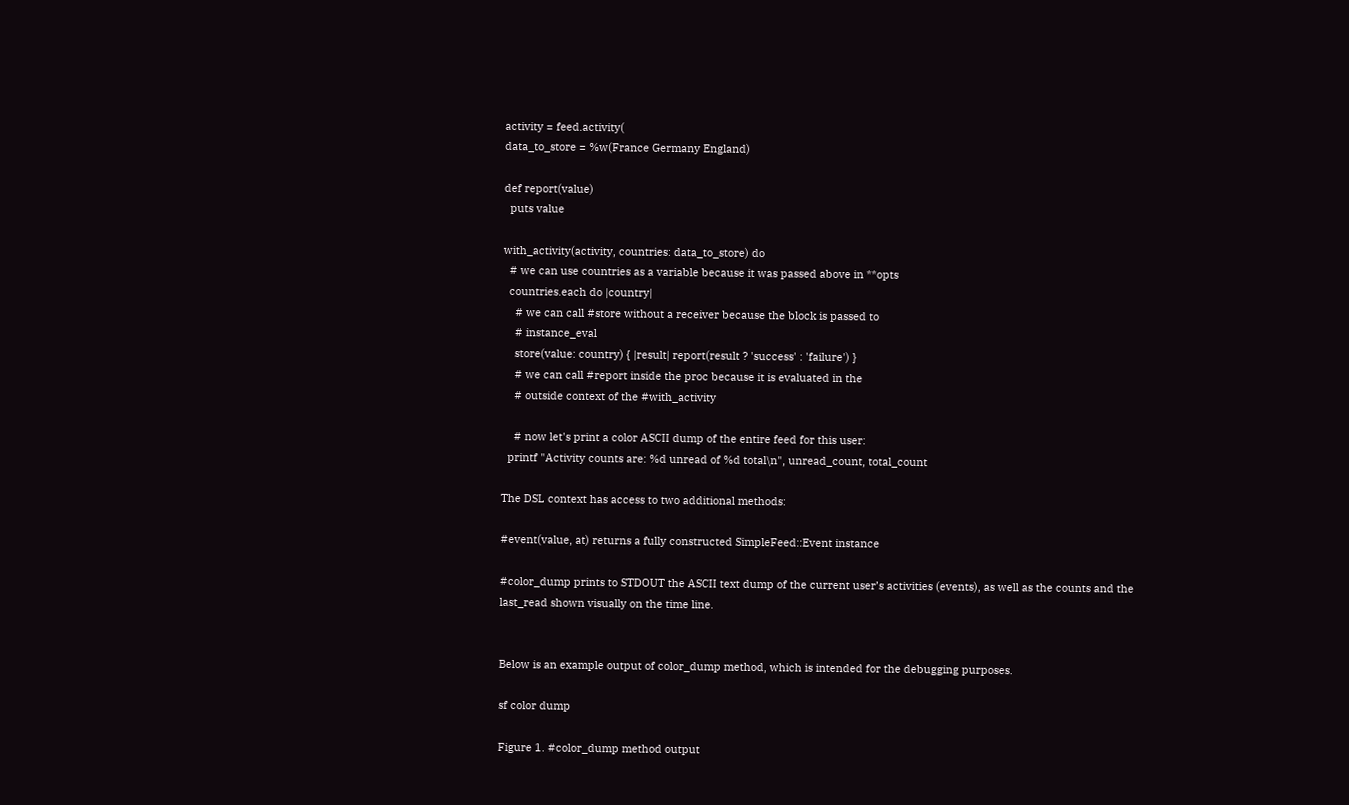activity = feed.activity(
data_to_store = %w(France Germany England)

def report(value)
  puts value

with_activity(activity, countries: data_to_store) do
  # we can use countries as a variable because it was passed above in **opts
  countries.each do |country|
    # we can call #store without a receiver because the block is passed to
    # instance_eval
    store(value: country) { |result| report(result ? 'success' : 'failure') }
    # we can call #report inside the proc because it is evaluated in the
    # outside context of the #with_activity

    # now let's print a color ASCII dump of the entire feed for this user:
  printf "Activity counts are: %d unread of %d total\n", unread_count, total_count

The DSL context has access to two additional methods:

#event(value, at) returns a fully constructed SimpleFeed::Event instance

#color_dump prints to STDOUT the ASCII text dump of the current user’s activities (events), as well as the counts and the last_read shown visually on the time line.


Below is an example output of color_dump method, which is intended for the debugging purposes.

sf color dump

Figure 1. #color_dump method output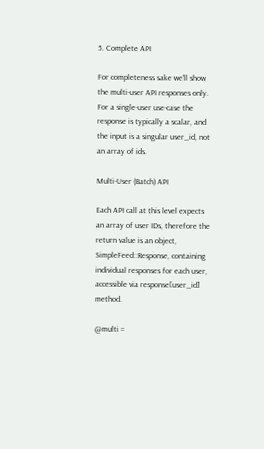5. Complete API

For completeness sake we’ll show the multi-user API responses only. For a single-user use-case the response is typically a scalar, and the input is a singular user_id, not an array of ids.

Multi-User (Batch) API

Each API call at this level expects an array of user IDs, therefore the return value is an object, SimpleFeed::Response, containing individual responses for each user, accessible via response[user_id] method.

@multi =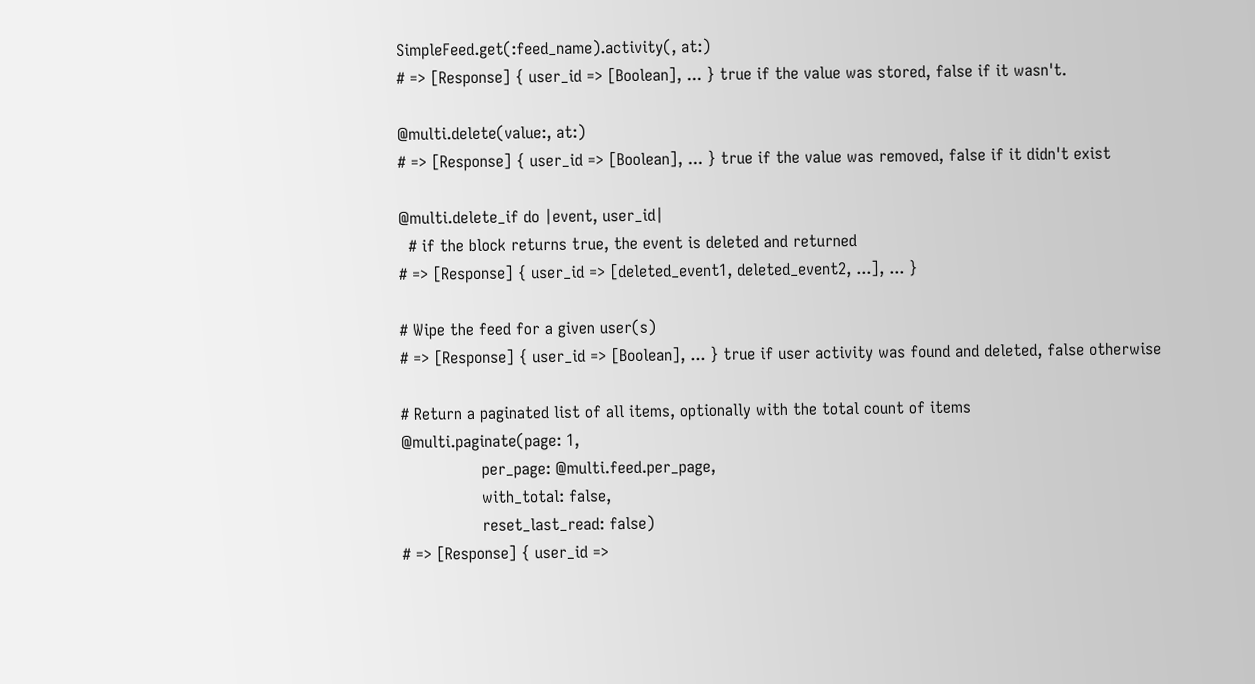SimpleFeed.get(:feed_name).activity(, at:)
# => [Response] { user_id => [Boolean], ... } true if the value was stored, false if it wasn't.

@multi.delete(value:, at:)
# => [Response] { user_id => [Boolean], ... } true if the value was removed, false if it didn't exist

@multi.delete_if do |event, user_id|
  # if the block returns true, the event is deleted and returned
# => [Response] { user_id => [deleted_event1, deleted_event2, ...], ... }

# Wipe the feed for a given user(s)
# => [Response] { user_id => [Boolean], ... } true if user activity was found and deleted, false otherwise

# Return a paginated list of all items, optionally with the total count of items
@multi.paginate(page: 1,
                per_page: @multi.feed.per_page,
                with_total: false,
                reset_last_read: false)
# => [Response] { user_id =>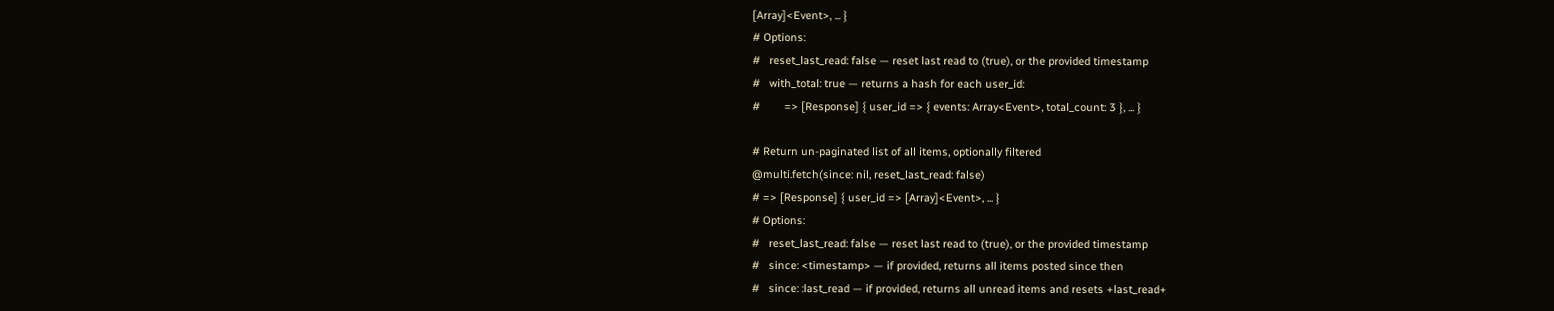[Array]<Event>, ... }
# Options:
#   reset_last_read: false — reset last read to (true), or the provided timestamp
#   with_total: true — returns a hash for each user_id:
#        => [Response] { user_id => { events: Array<Event>, total_count: 3 }, ... }

# Return un-paginated list of all items, optionally filtered
@multi.fetch(since: nil, reset_last_read: false)
# => [Response] { user_id => [Array]<Event>, ... }
# Options:
#   reset_last_read: false — reset last read to (true), or the provided timestamp
#   since: <timestamp> — if provided, returns all items posted since then
#   since: :last_read — if provided, returns all unread items and resets +last_read+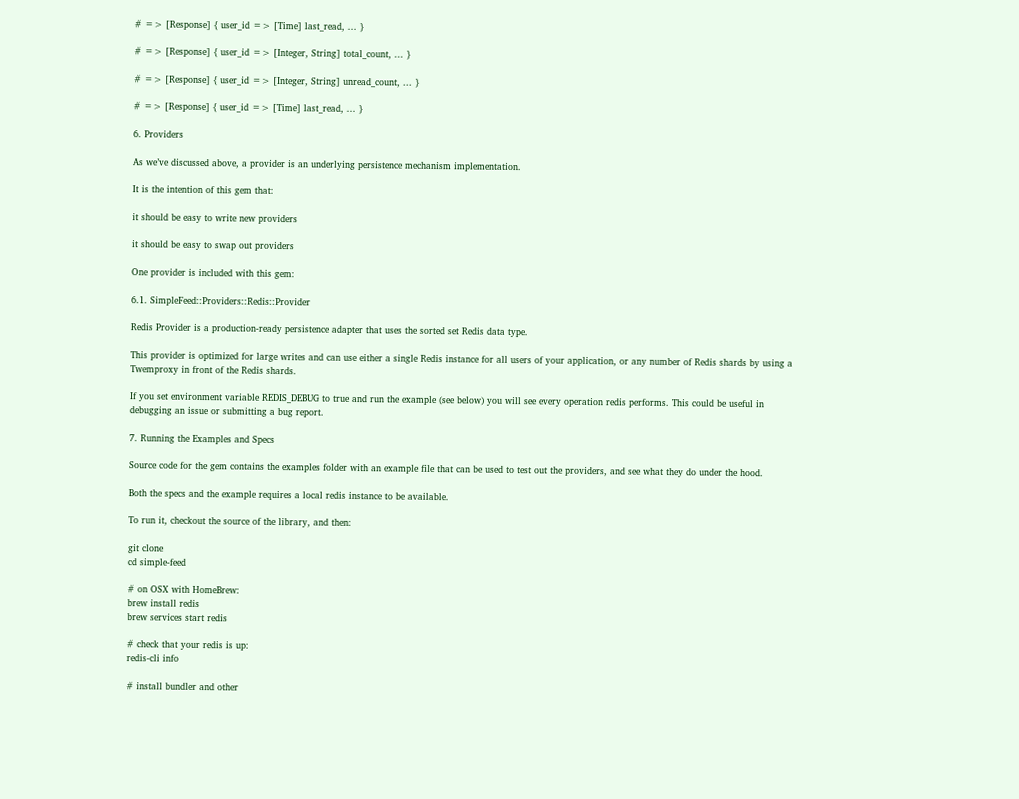# => [Response] { user_id => [Time] last_read, ... }

# => [Response] { user_id => [Integer, String] total_count, ... }

# => [Response] { user_id => [Integer, String] unread_count, ... }

# => [Response] { user_id => [Time] last_read, ... }

6. Providers

As we’ve discussed above, a provider is an underlying persistence mechanism implementation.

It is the intention of this gem that:

it should be easy to write new providers

it should be easy to swap out providers

One provider is included with this gem:

6.1. SimpleFeed::Providers::Redis::Provider

Redis Provider is a production-ready persistence adapter that uses the sorted set Redis data type.

This provider is optimized for large writes and can use either a single Redis instance for all users of your application, or any number of Redis shards by using a Twemproxy in front of the Redis shards.

If you set environment variable REDIS_DEBUG to true and run the example (see below) you will see every operation redis performs. This could be useful in debugging an issue or submitting a bug report.

7. Running the Examples and Specs

Source code for the gem contains the examples folder with an example file that can be used to test out the providers, and see what they do under the hood.

Both the specs and the example requires a local redis instance to be available.

To run it, checkout the source of the library, and then:

git clone
cd simple-feed

# on OSX with HomeBrew:
brew install redis
brew services start redis

# check that your redis is up:
redis-cli info

# install bundler and other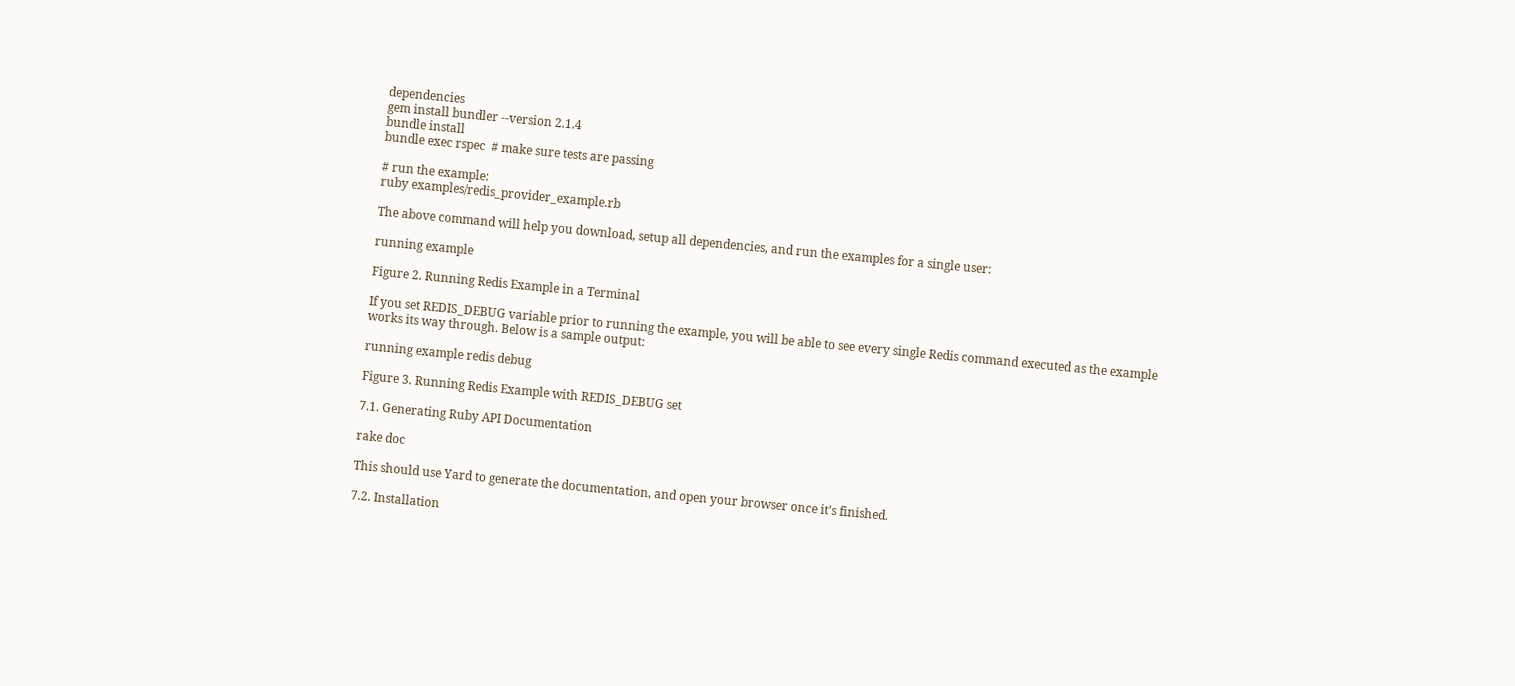dependencies
gem install bundler --version 2.1.4
bundle install
bundle exec rspec  # make sure tests are passing

# run the example:
ruby examples/redis_provider_example.rb

The above command will help you download, setup all dependencies, and run the examples for a single user:

running example

Figure 2. Running Redis Example in a Terminal

If you set REDIS_DEBUG variable prior to running the example, you will be able to see every single Redis command executed as the example works its way through. Below is a sample output:

running example redis debug

Figure 3. Running Redis Example with REDIS_DEBUG set

7.1. Generating Ruby API Documentation

rake doc

This should use Yard to generate the documentation, and open your browser once it’s finished.

7.2. Installation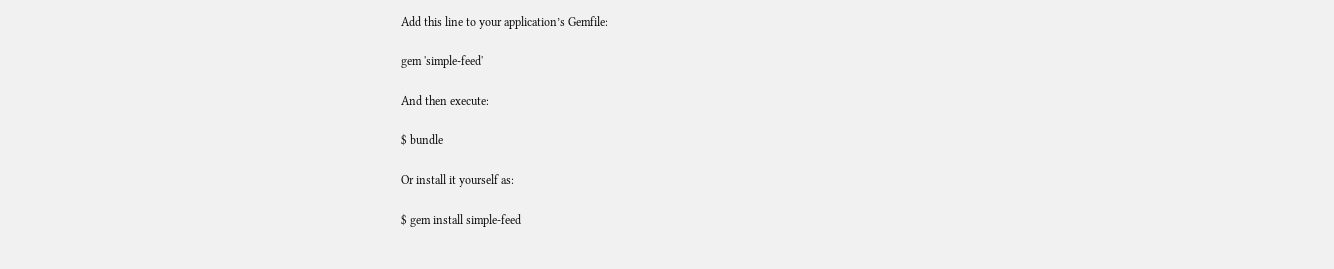Add this line to your application’s Gemfile:

gem 'simple-feed'

And then execute:

$ bundle

Or install it yourself as:

$ gem install simple-feed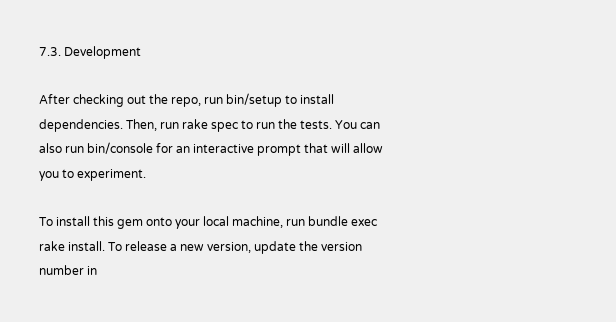7.3. Development

After checking out the repo, run bin/setup to install dependencies. Then, run rake spec to run the tests. You can also run bin/console for an interactive prompt that will allow you to experiment.

To install this gem onto your local machine, run bundle exec rake install. To release a new version, update the version number in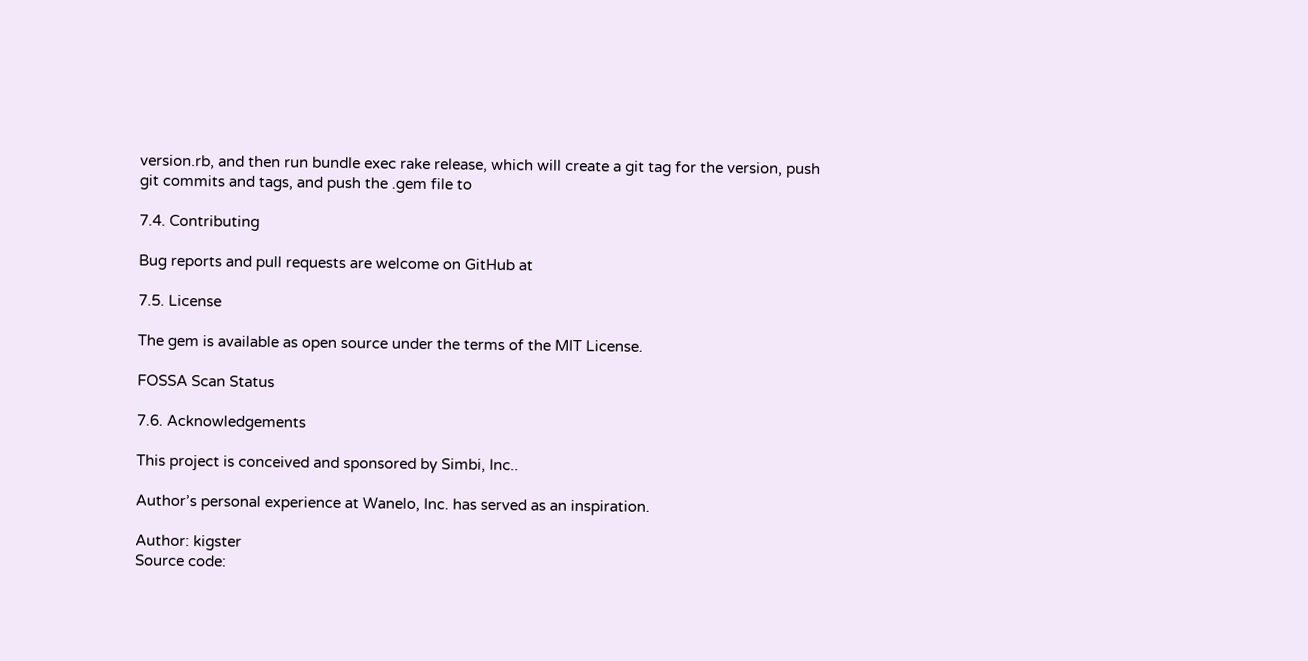version.rb, and then run bundle exec rake release, which will create a git tag for the version, push git commits and tags, and push the .gem file to

7.4. Contributing

Bug reports and pull requests are welcome on GitHub at

7.5. License

The gem is available as open source under the terms of the MIT License.

FOSSA Scan Status

7.6. Acknowledgements

This project is conceived and sponsored by Simbi, Inc..

Author’s personal experience at Wanelo, Inc. has served as an inspiration.

Author: kigster
Source code: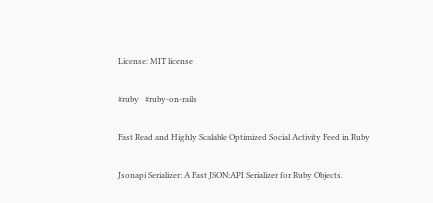License: MIT license

#ruby   #ruby-on-rails

Fast Read and Highly Scalable Optimized Social Activity Feed in Ruby

Jsonapi Serializer: A Fast JSON:API Serializer for Ruby Objects.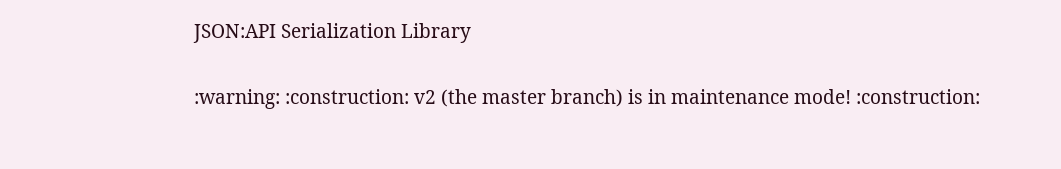JSON:API Serialization Library

:warning: :construction: v2 (the master branch) is in maintenance mode! :construction: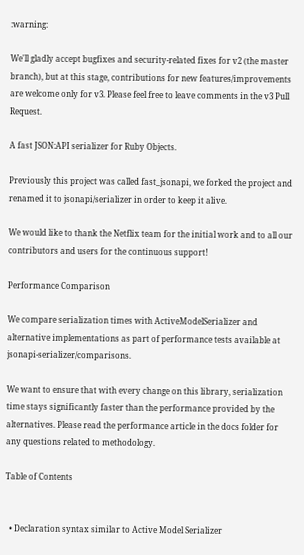:warning:

We'll gladly accept bugfixes and security-related fixes for v2 (the master branch), but at this stage, contributions for new features/improvements are welcome only for v3. Please feel free to leave comments in the v3 Pull Request.

A fast JSON:API serializer for Ruby Objects.

Previously this project was called fast_jsonapi, we forked the project and renamed it to jsonapi/serializer in order to keep it alive.

We would like to thank the Netflix team for the initial work and to all our contributors and users for the continuous support!

Performance Comparison

We compare serialization times with ActiveModelSerializer and alternative implementations as part of performance tests available at jsonapi-serializer/comparisons.

We want to ensure that with every change on this library, serialization time stays significantly faster than the performance provided by the alternatives. Please read the performance article in the docs folder for any questions related to methodology.

Table of Contents


  • Declaration syntax similar to Active Model Serializer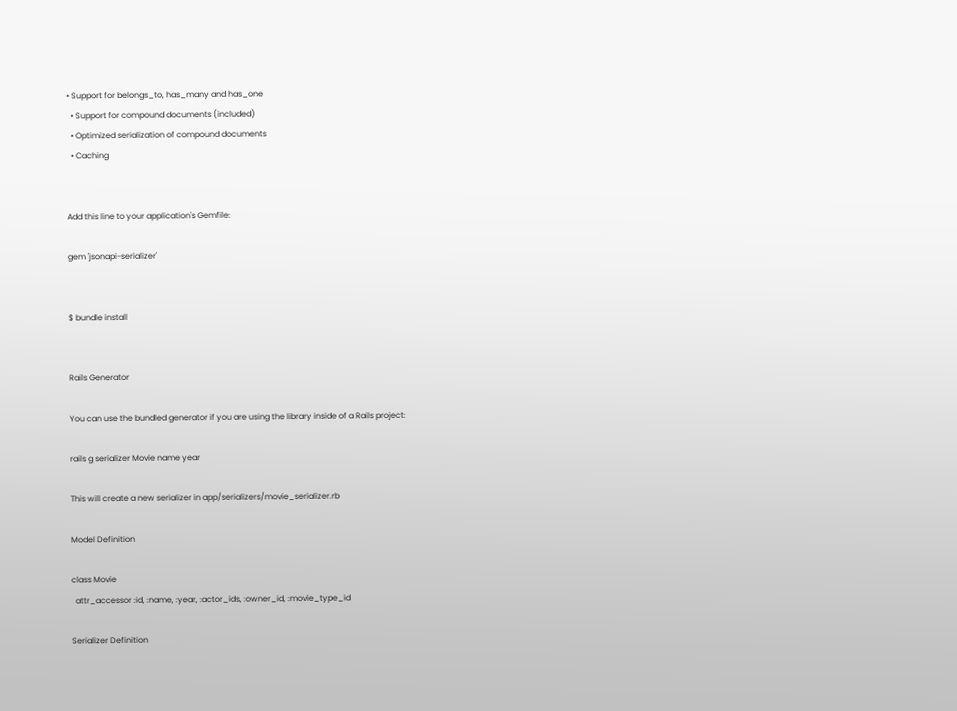• Support for belongs_to, has_many and has_one
  • Support for compound documents (included)
  • Optimized serialization of compound documents
  • Caching


Add this line to your application's Gemfile:

gem 'jsonapi-serializer'


$ bundle install


Rails Generator

You can use the bundled generator if you are using the library inside of a Rails project:

rails g serializer Movie name year

This will create a new serializer in app/serializers/movie_serializer.rb

Model Definition

class Movie
  attr_accessor :id, :name, :year, :actor_ids, :owner_id, :movie_type_id

Serializer Definition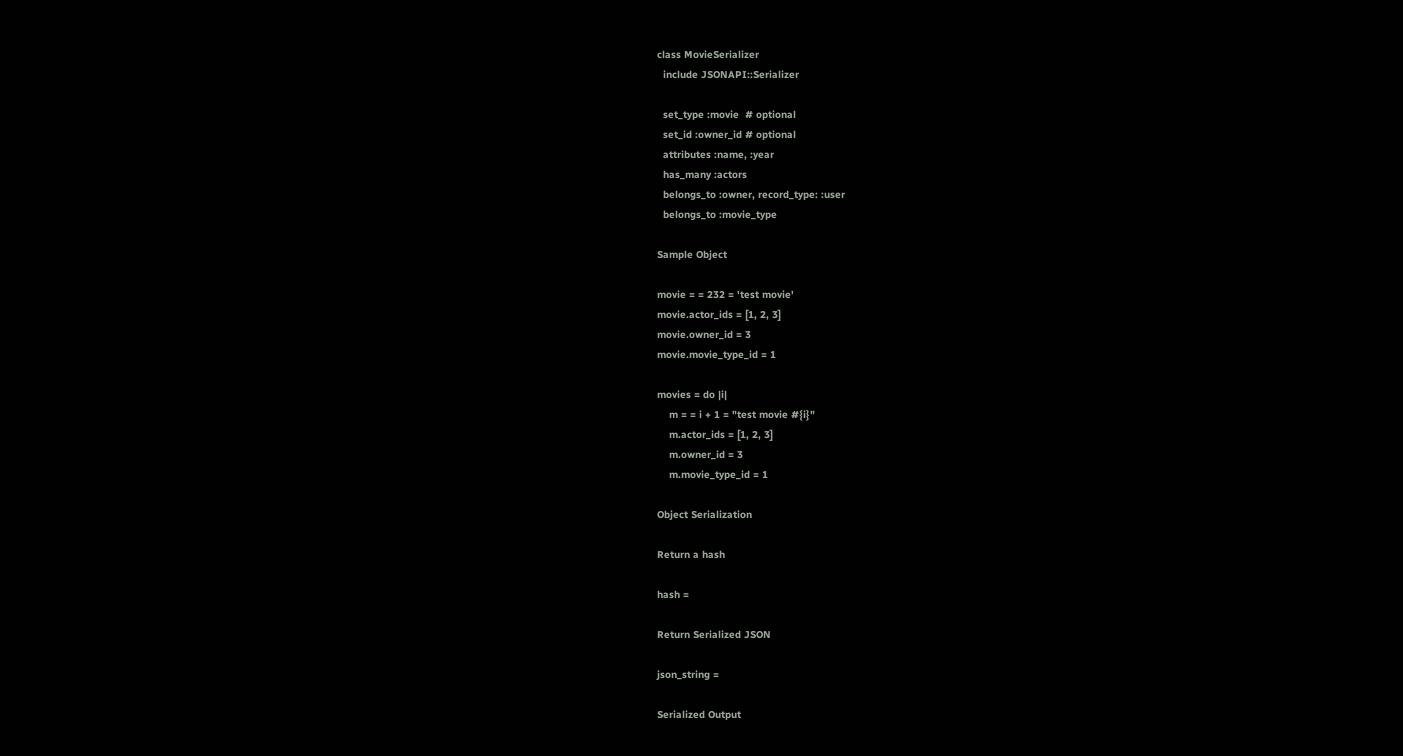class MovieSerializer
  include JSONAPI::Serializer

  set_type :movie  # optional
  set_id :owner_id # optional
  attributes :name, :year
  has_many :actors
  belongs_to :owner, record_type: :user
  belongs_to :movie_type

Sample Object

movie = = 232 = 'test movie'
movie.actor_ids = [1, 2, 3]
movie.owner_id = 3
movie.movie_type_id = 1

movies = do |i|
    m = = i + 1 = "test movie #{i}"
    m.actor_ids = [1, 2, 3]
    m.owner_id = 3
    m.movie_type_id = 1

Object Serialization

Return a hash

hash =

Return Serialized JSON

json_string =

Serialized Output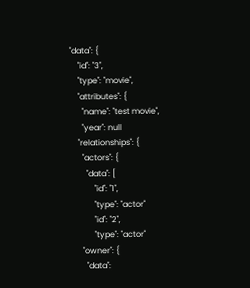"data": {
    "id": "3",
    "type": "movie",
    "attributes": {
      "name": "test movie",
      "year": null
    "relationships": {
      "actors": {
        "data": [
            "id": "1",
            "type": "actor"
            "id": "2",
            "type": "actor"
      "owner": {
        "data":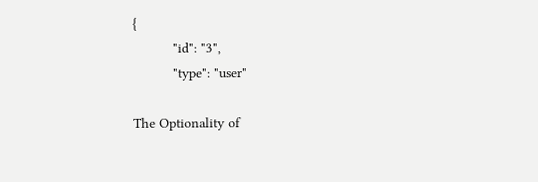{
          "id": "3",
          "type": "user"

The Optionality of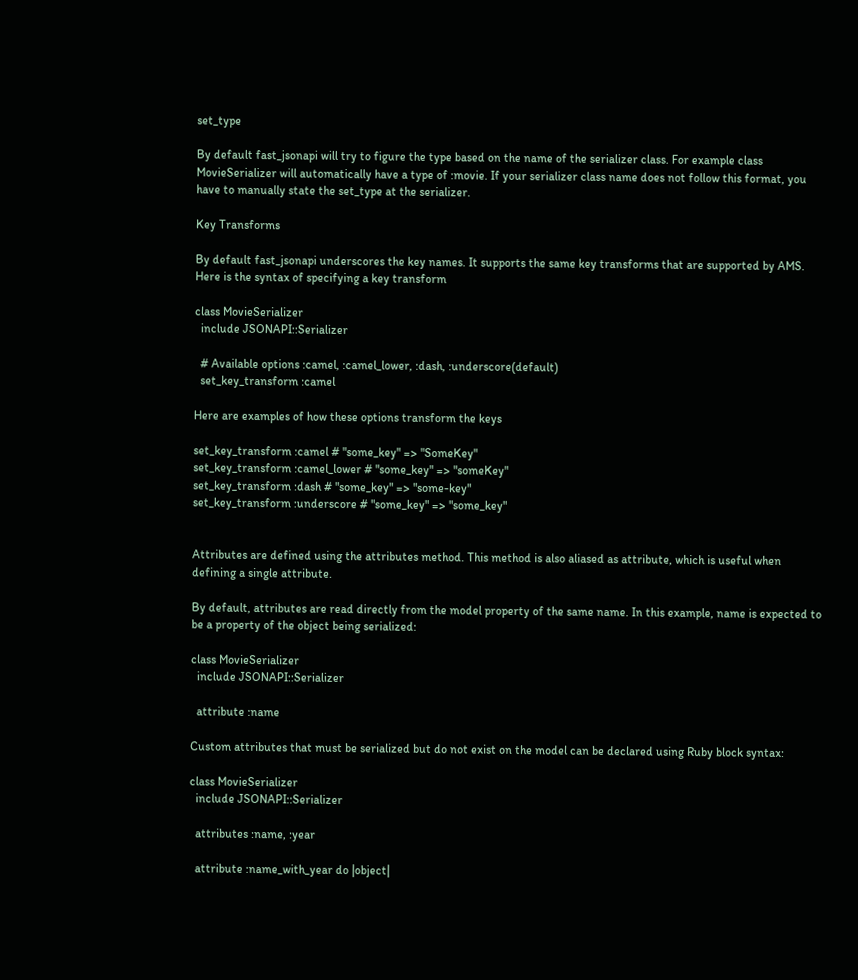set_type

By default fast_jsonapi will try to figure the type based on the name of the serializer class. For example class MovieSerializer will automatically have a type of :movie. If your serializer class name does not follow this format, you have to manually state the set_type at the serializer.

Key Transforms

By default fast_jsonapi underscores the key names. It supports the same key transforms that are supported by AMS. Here is the syntax of specifying a key transform

class MovieSerializer
  include JSONAPI::Serializer

  # Available options :camel, :camel_lower, :dash, :underscore(default)
  set_key_transform :camel

Here are examples of how these options transform the keys

set_key_transform :camel # "some_key" => "SomeKey"
set_key_transform :camel_lower # "some_key" => "someKey"
set_key_transform :dash # "some_key" => "some-key"
set_key_transform :underscore # "some_key" => "some_key"


Attributes are defined using the attributes method. This method is also aliased as attribute, which is useful when defining a single attribute.

By default, attributes are read directly from the model property of the same name. In this example, name is expected to be a property of the object being serialized:

class MovieSerializer
  include JSONAPI::Serializer

  attribute :name

Custom attributes that must be serialized but do not exist on the model can be declared using Ruby block syntax:

class MovieSerializer
  include JSONAPI::Serializer

  attributes :name, :year

  attribute :name_with_year do |object|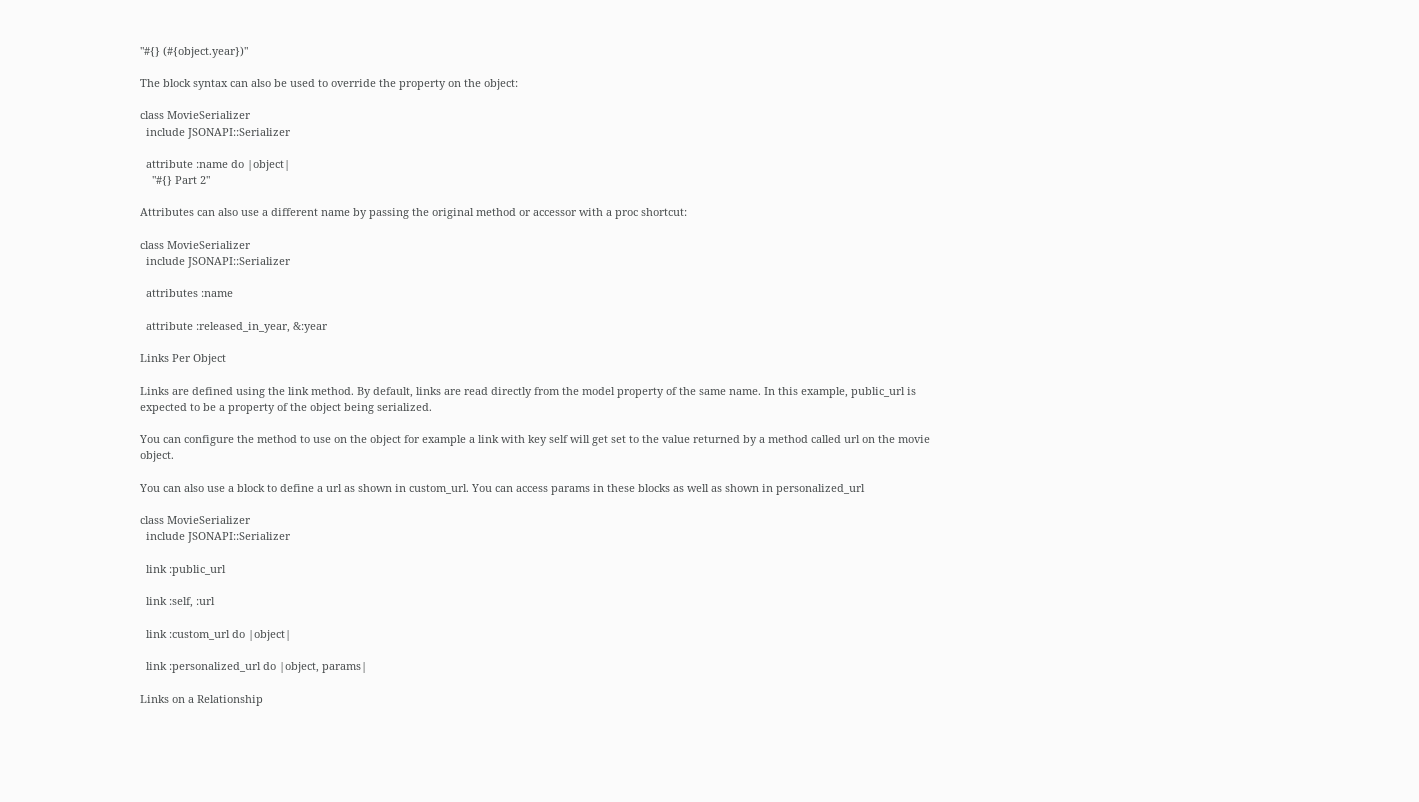"#{} (#{object.year})"

The block syntax can also be used to override the property on the object:

class MovieSerializer
  include JSONAPI::Serializer

  attribute :name do |object|
    "#{} Part 2"

Attributes can also use a different name by passing the original method or accessor with a proc shortcut:

class MovieSerializer
  include JSONAPI::Serializer

  attributes :name

  attribute :released_in_year, &:year

Links Per Object

Links are defined using the link method. By default, links are read directly from the model property of the same name. In this example, public_url is expected to be a property of the object being serialized.

You can configure the method to use on the object for example a link with key self will get set to the value returned by a method called url on the movie object.

You can also use a block to define a url as shown in custom_url. You can access params in these blocks as well as shown in personalized_url

class MovieSerializer
  include JSONAPI::Serializer

  link :public_url

  link :self, :url

  link :custom_url do |object|

  link :personalized_url do |object, params|

Links on a Relationship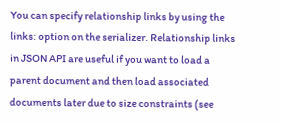You can specify relationship links by using the links: option on the serializer. Relationship links in JSON API are useful if you want to load a parent document and then load associated documents later due to size constraints (see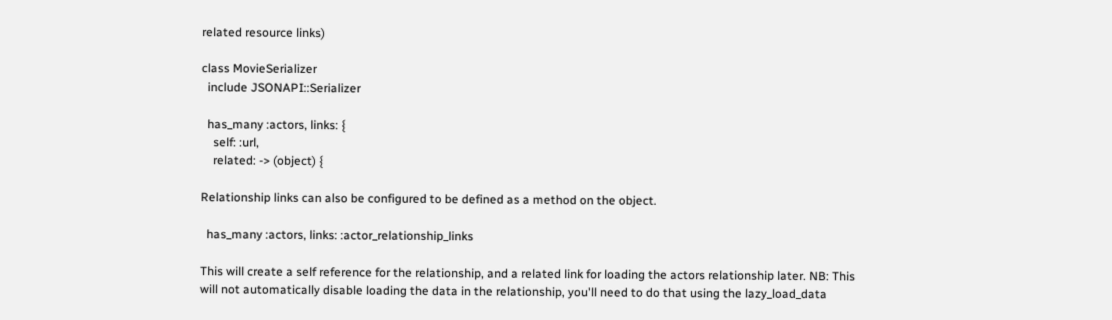related resource links)

class MovieSerializer
  include JSONAPI::Serializer

  has_many :actors, links: {
    self: :url,
    related: -> (object) {

Relationship links can also be configured to be defined as a method on the object.

  has_many :actors, links: :actor_relationship_links

This will create a self reference for the relationship, and a related link for loading the actors relationship later. NB: This will not automatically disable loading the data in the relationship, you'll need to do that using the lazy_load_data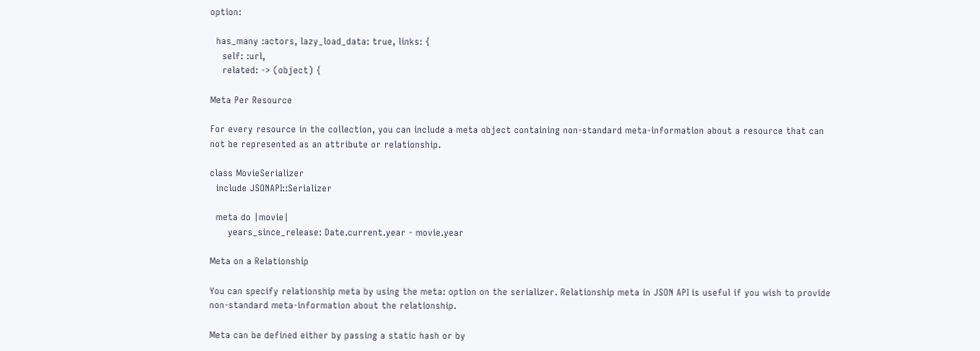option:

  has_many :actors, lazy_load_data: true, links: {
    self: :url,
    related: -> (object) {

Meta Per Resource

For every resource in the collection, you can include a meta object containing non-standard meta-information about a resource that can not be represented as an attribute or relationship.

class MovieSerializer
  include JSONAPI::Serializer

  meta do |movie|
      years_since_release: Date.current.year - movie.year

Meta on a Relationship

You can specify relationship meta by using the meta: option on the serializer. Relationship meta in JSON API is useful if you wish to provide non-standard meta-information about the relationship.

Meta can be defined either by passing a static hash or by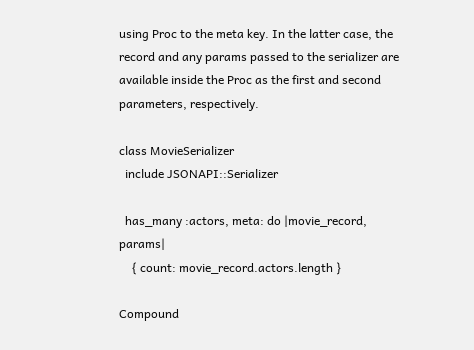using Proc to the meta key. In the latter case, the record and any params passed to the serializer are available inside the Proc as the first and second parameters, respectively.

class MovieSerializer
  include JSONAPI::Serializer

  has_many :actors, meta: do |movie_record, params|
    { count: movie_record.actors.length }

Compound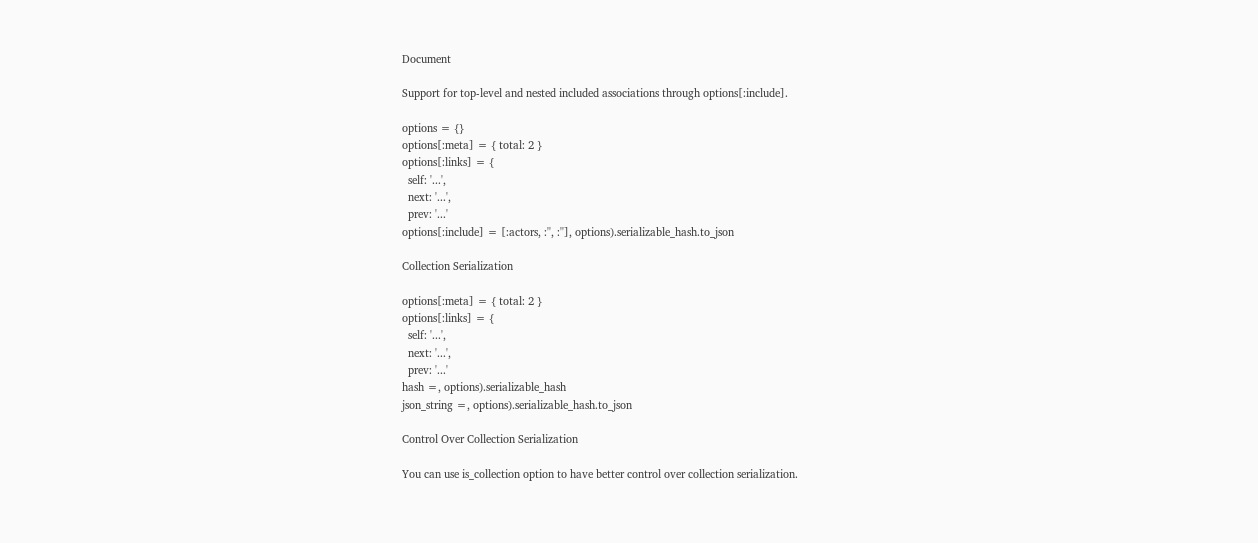Document

Support for top-level and nested included associations through options[:include].

options = {}
options[:meta] = { total: 2 }
options[:links] = {
  self: '...',
  next: '...',
  prev: '...'
options[:include] = [:actors, :'', :''], options).serializable_hash.to_json

Collection Serialization

options[:meta] = { total: 2 }
options[:links] = {
  self: '...',
  next: '...',
  prev: '...'
hash =, options).serializable_hash
json_string =, options).serializable_hash.to_json

Control Over Collection Serialization

You can use is_collection option to have better control over collection serialization.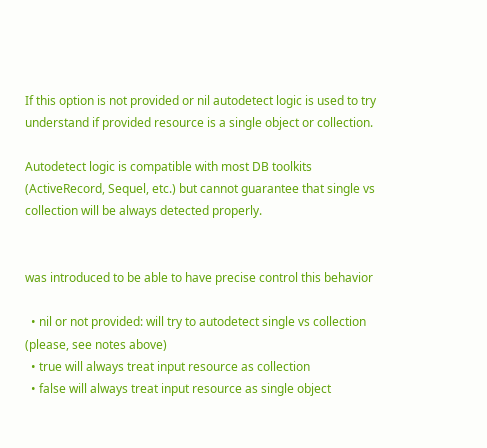If this option is not provided or nil autodetect logic is used to try understand if provided resource is a single object or collection.

Autodetect logic is compatible with most DB toolkits (ActiveRecord, Sequel, etc.) but cannot guarantee that single vs collection will be always detected properly.


was introduced to be able to have precise control this behavior

  • nil or not provided: will try to autodetect single vs collection (please, see notes above)
  • true will always treat input resource as collection
  • false will always treat input resource as single object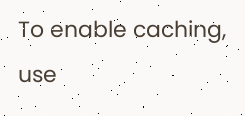To enable caching, use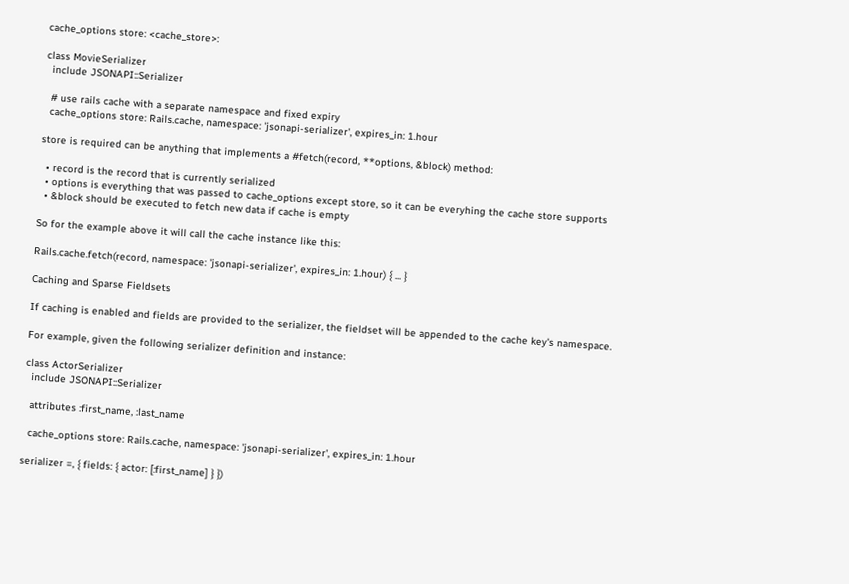cache_options store: <cache_store>:

class MovieSerializer
  include JSONAPI::Serializer

  # use rails cache with a separate namespace and fixed expiry
  cache_options store: Rails.cache, namespace: 'jsonapi-serializer', expires_in: 1.hour

store is required can be anything that implements a #fetch(record, **options, &block) method:

  • record is the record that is currently serialized
  • options is everything that was passed to cache_options except store, so it can be everyhing the cache store supports
  • &block should be executed to fetch new data if cache is empty

So for the example above it will call the cache instance like this:

Rails.cache.fetch(record, namespace: 'jsonapi-serializer', expires_in: 1.hour) { ... }

Caching and Sparse Fieldsets

If caching is enabled and fields are provided to the serializer, the fieldset will be appended to the cache key's namespace.

For example, given the following serializer definition and instance:

class ActorSerializer
  include JSONAPI::Serializer

  attributes :first_name, :last_name

  cache_options store: Rails.cache, namespace: 'jsonapi-serializer', expires_in: 1.hour

serializer =, { fields: { actor: [:first_name] } })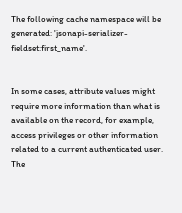The following cache namespace will be generated: 'jsonapi-serializer-fieldset:first_name'.


In some cases, attribute values might require more information than what is available on the record, for example, access privileges or other information related to a current authenticated user. The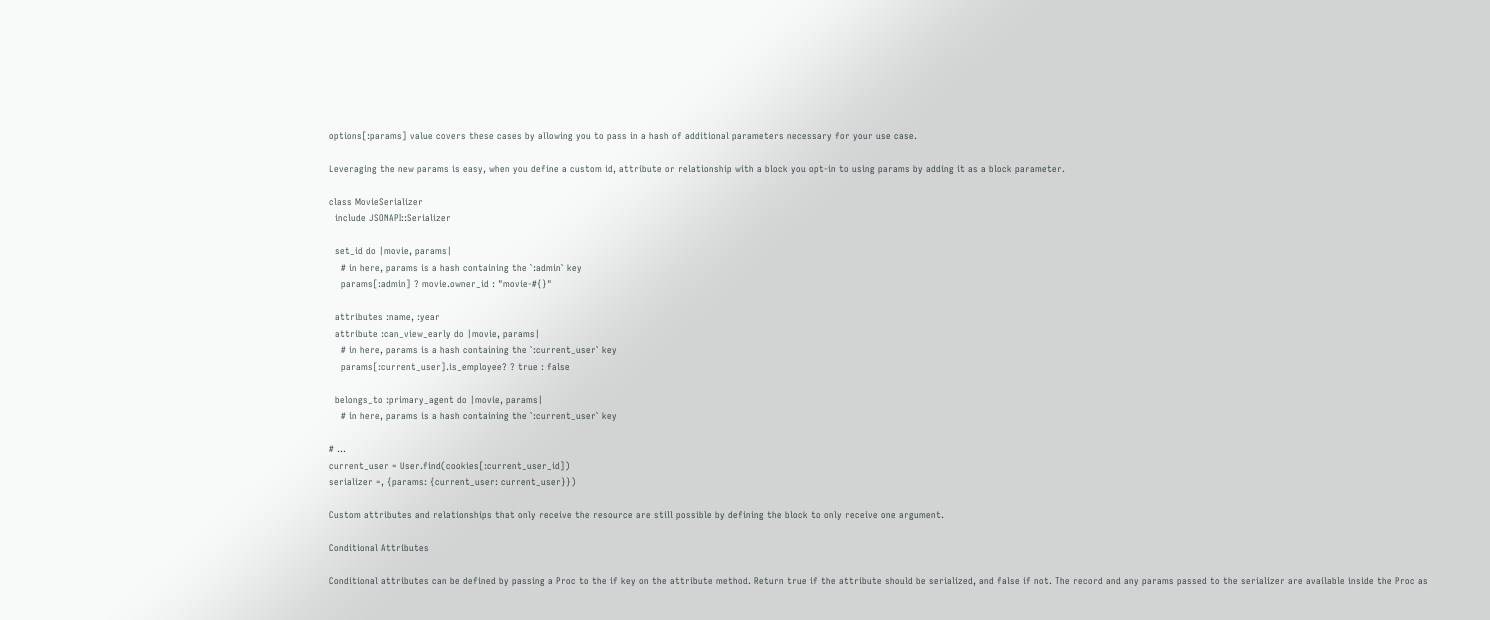options[:params] value covers these cases by allowing you to pass in a hash of additional parameters necessary for your use case.

Leveraging the new params is easy, when you define a custom id, attribute or relationship with a block you opt-in to using params by adding it as a block parameter.

class MovieSerializer
  include JSONAPI::Serializer

  set_id do |movie, params|
    # in here, params is a hash containing the `:admin` key
    params[:admin] ? movie.owner_id : "movie-#{}"

  attributes :name, :year
  attribute :can_view_early do |movie, params|
    # in here, params is a hash containing the `:current_user` key
    params[:current_user].is_employee? ? true : false

  belongs_to :primary_agent do |movie, params|
    # in here, params is a hash containing the `:current_user` key

# ...
current_user = User.find(cookies[:current_user_id])
serializer =, {params: {current_user: current_user}})

Custom attributes and relationships that only receive the resource are still possible by defining the block to only receive one argument.

Conditional Attributes

Conditional attributes can be defined by passing a Proc to the if key on the attribute method. Return true if the attribute should be serialized, and false if not. The record and any params passed to the serializer are available inside the Proc as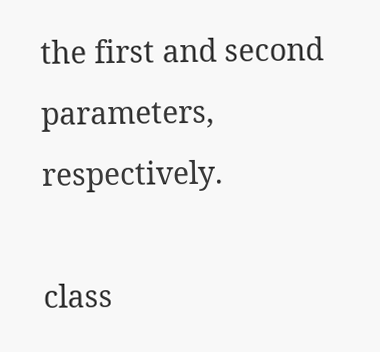the first and second parameters, respectively.

class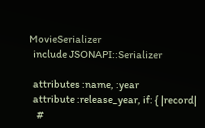MovieSerializer
  include JSONAPI::Serializer

  attributes :name, :year
  attribute :release_year, if: { |record|
    #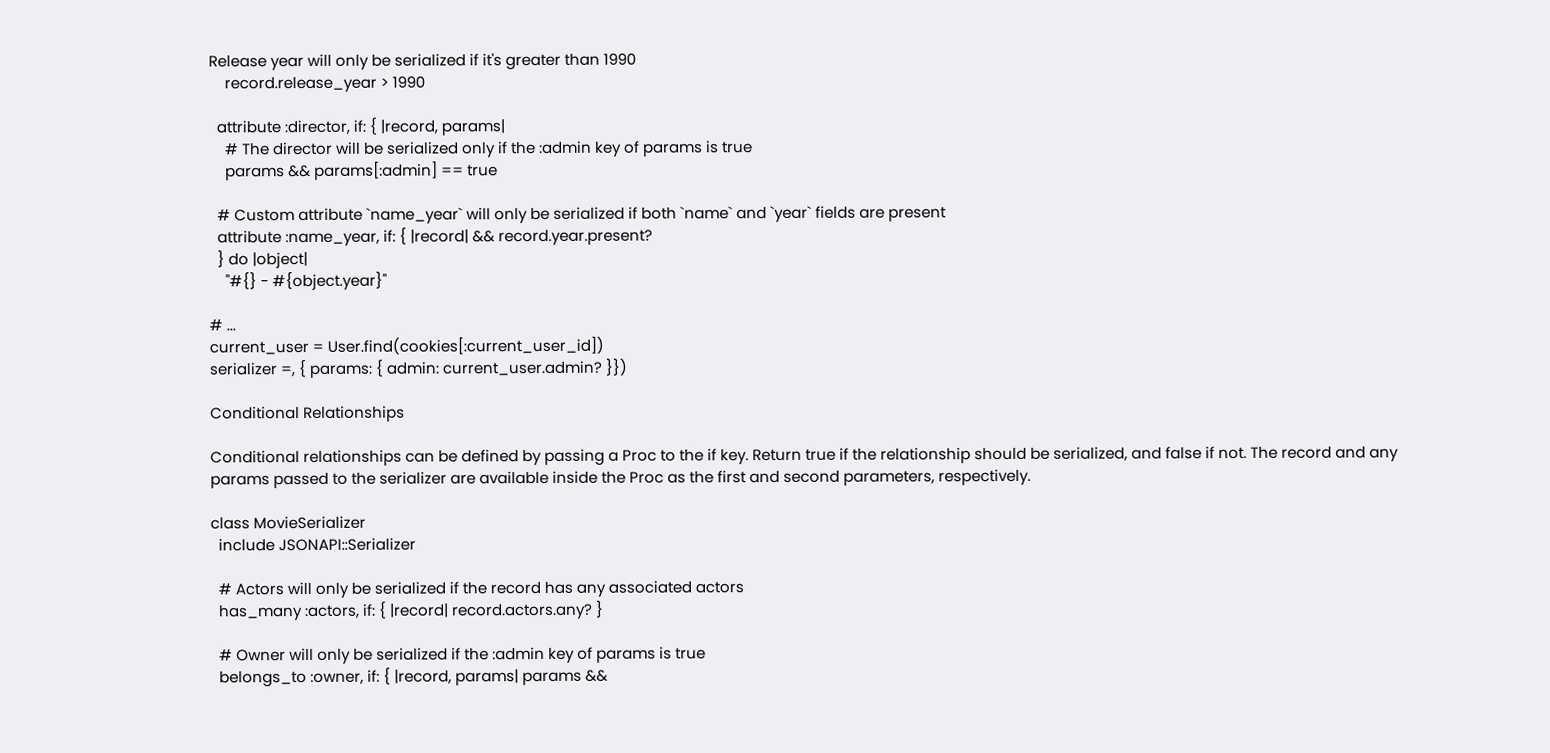Release year will only be serialized if it's greater than 1990
    record.release_year > 1990

  attribute :director, if: { |record, params|
    # The director will be serialized only if the :admin key of params is true
    params && params[:admin] == true

  # Custom attribute `name_year` will only be serialized if both `name` and `year` fields are present
  attribute :name_year, if: { |record| && record.year.present?
  } do |object|
    "#{} - #{object.year}"

# ...
current_user = User.find(cookies[:current_user_id])
serializer =, { params: { admin: current_user.admin? }})

Conditional Relationships

Conditional relationships can be defined by passing a Proc to the if key. Return true if the relationship should be serialized, and false if not. The record and any params passed to the serializer are available inside the Proc as the first and second parameters, respectively.

class MovieSerializer
  include JSONAPI::Serializer

  # Actors will only be serialized if the record has any associated actors
  has_many :actors, if: { |record| record.actors.any? }

  # Owner will only be serialized if the :admin key of params is true
  belongs_to :owner, if: { |record, params| params &&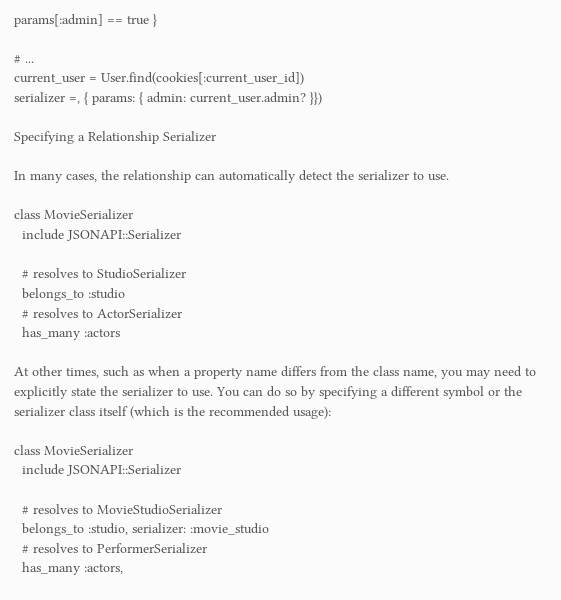params[:admin] == true }

# ...
current_user = User.find(cookies[:current_user_id])
serializer =, { params: { admin: current_user.admin? }})

Specifying a Relationship Serializer

In many cases, the relationship can automatically detect the serializer to use.

class MovieSerializer
  include JSONAPI::Serializer

  # resolves to StudioSerializer
  belongs_to :studio
  # resolves to ActorSerializer
  has_many :actors

At other times, such as when a property name differs from the class name, you may need to explicitly state the serializer to use. You can do so by specifying a different symbol or the serializer class itself (which is the recommended usage):

class MovieSerializer
  include JSONAPI::Serializer

  # resolves to MovieStudioSerializer
  belongs_to :studio, serializer: :movie_studio
  # resolves to PerformerSerializer
  has_many :actors,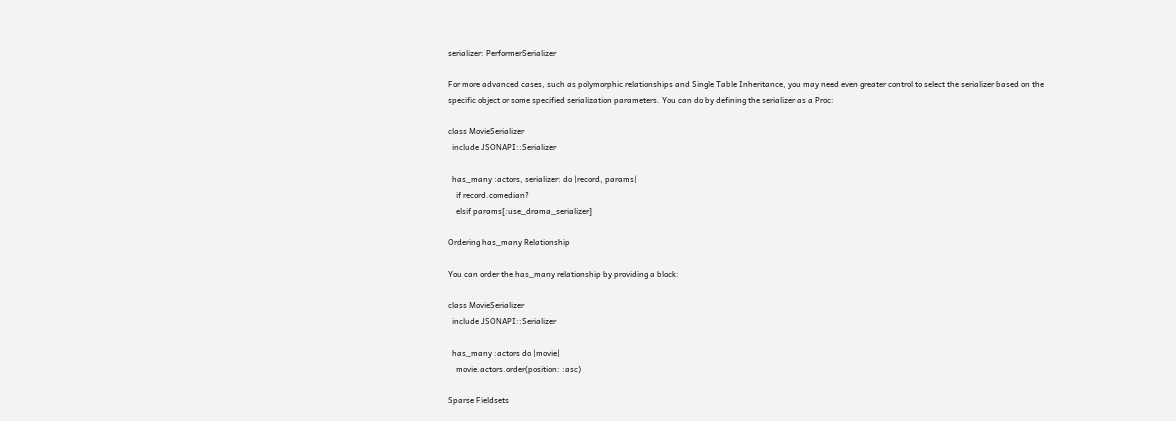serializer: PerformerSerializer

For more advanced cases, such as polymorphic relationships and Single Table Inheritance, you may need even greater control to select the serializer based on the specific object or some specified serialization parameters. You can do by defining the serializer as a Proc:

class MovieSerializer
  include JSONAPI::Serializer

  has_many :actors, serializer: do |record, params|
    if record.comedian?
    elsif params[:use_drama_serializer]

Ordering has_many Relationship

You can order the has_many relationship by providing a block:

class MovieSerializer
  include JSONAPI::Serializer

  has_many :actors do |movie|
    movie.actors.order(position: :asc)

Sparse Fieldsets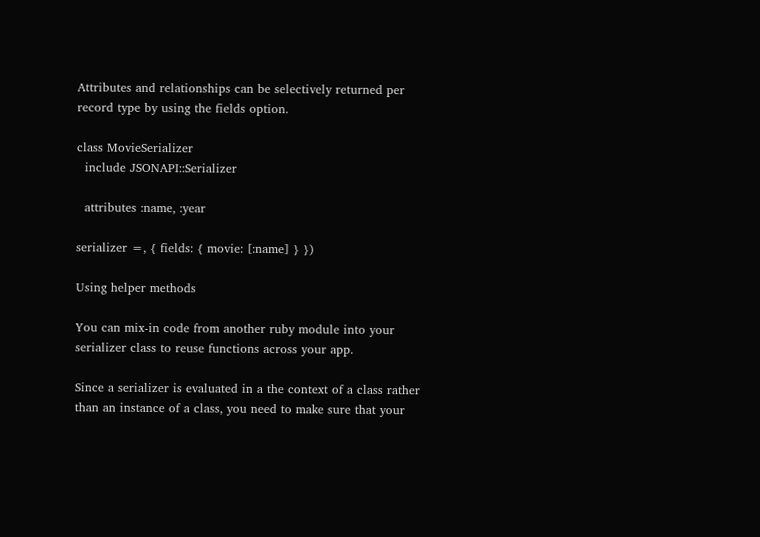Attributes and relationships can be selectively returned per record type by using the fields option.

class MovieSerializer
  include JSONAPI::Serializer

  attributes :name, :year

serializer =, { fields: { movie: [:name] } })

Using helper methods

You can mix-in code from another ruby module into your serializer class to reuse functions across your app.

Since a serializer is evaluated in a the context of a class rather than an instance of a class, you need to make sure that your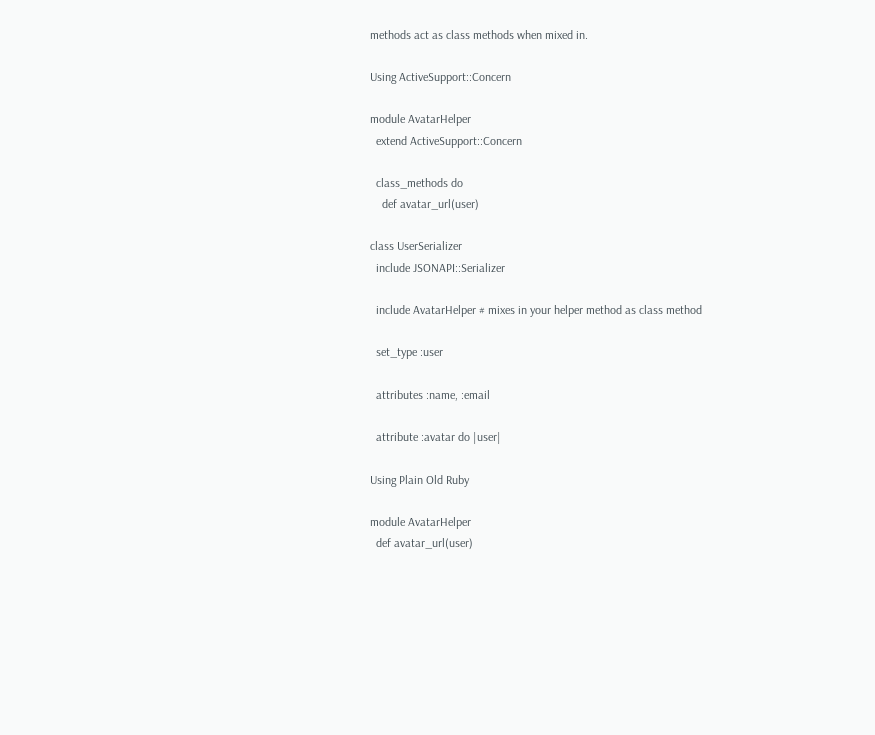methods act as class methods when mixed in.

Using ActiveSupport::Concern

module AvatarHelper
  extend ActiveSupport::Concern

  class_methods do
    def avatar_url(user)

class UserSerializer
  include JSONAPI::Serializer

  include AvatarHelper # mixes in your helper method as class method

  set_type :user

  attributes :name, :email

  attribute :avatar do |user|

Using Plain Old Ruby

module AvatarHelper
  def avatar_url(user)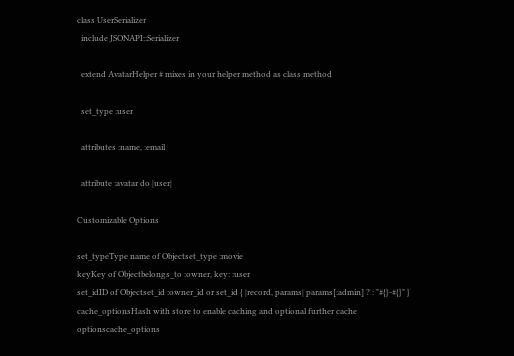class UserSerializer
  include JSONAPI::Serializer

  extend AvatarHelper # mixes in your helper method as class method

  set_type :user

  attributes :name, :email

  attribute :avatar do |user|

Customizable Options

set_typeType name of Objectset_type :movie
keyKey of Objectbelongs_to :owner, key: :user
set_idID of Objectset_id :owner_id or set_id { |record, params| params[:admin] ? : "#{}-#{}" }
cache_optionsHash with store to enable caching and optional further cache optionscache_options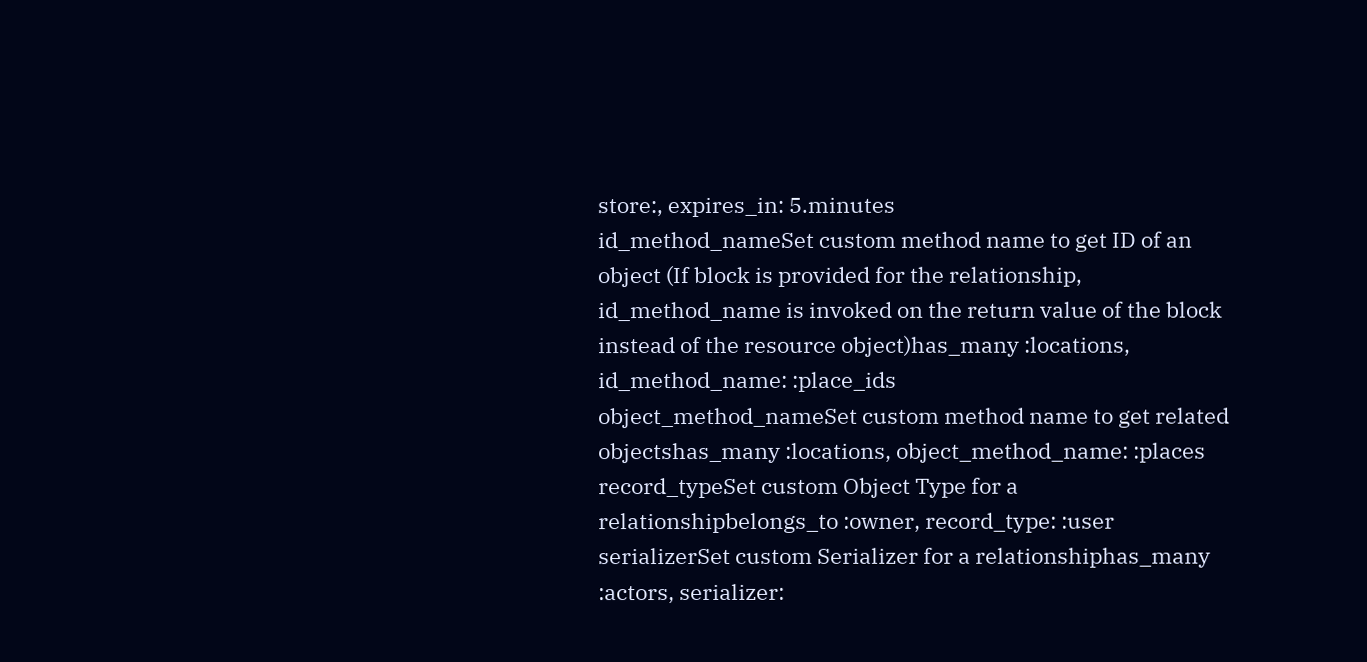store:, expires_in: 5.minutes
id_method_nameSet custom method name to get ID of an object (If block is provided for the relationship, id_method_name is invoked on the return value of the block instead of the resource object)has_many :locations, id_method_name: :place_ids
object_method_nameSet custom method name to get related objectshas_many :locations, object_method_name: :places
record_typeSet custom Object Type for a relationshipbelongs_to :owner, record_type: :user
serializerSet custom Serializer for a relationshiphas_many :actors, serializer: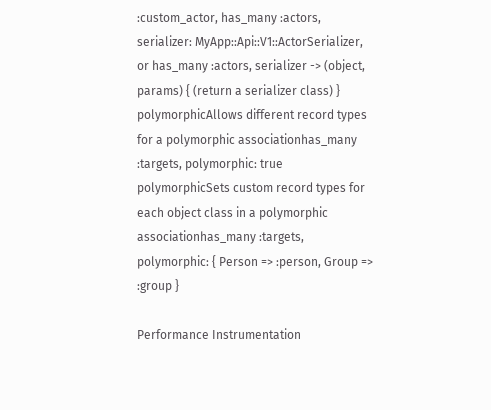:custom_actor, has_many :actors, serializer: MyApp::Api::V1::ActorSerializer, or has_many :actors, serializer -> (object, params) { (return a serializer class) }
polymorphicAllows different record types for a polymorphic associationhas_many :targets, polymorphic: true
polymorphicSets custom record types for each object class in a polymorphic associationhas_many :targets, polymorphic: { Person => :person, Group => :group }

Performance Instrumentation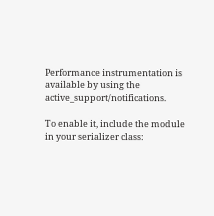Performance instrumentation is available by using the active_support/notifications.

To enable it, include the module in your serializer class: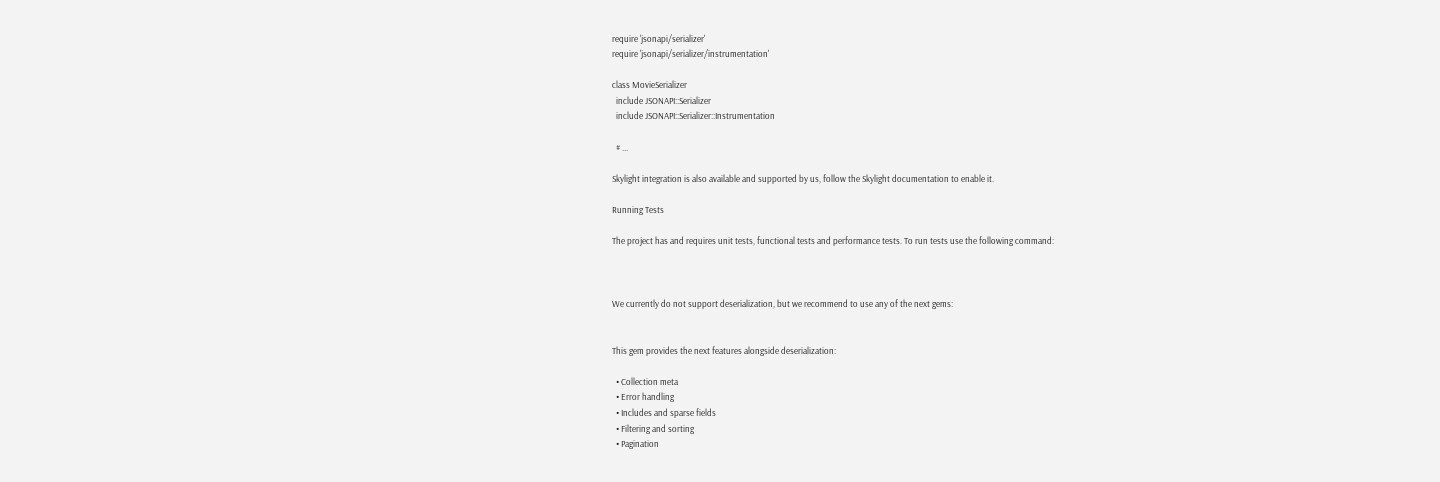require 'jsonapi/serializer'
require 'jsonapi/serializer/instrumentation'

class MovieSerializer
  include JSONAPI::Serializer
  include JSONAPI::Serializer::Instrumentation

  # ...

Skylight integration is also available and supported by us, follow the Skylight documentation to enable it.

Running Tests

The project has and requires unit tests, functional tests and performance tests. To run tests use the following command:



We currently do not support deserialization, but we recommend to use any of the next gems:


This gem provides the next features alongside deserialization:

  • Collection meta
  • Error handling
  • Includes and sparse fields
  • Filtering and sorting
  • Pagination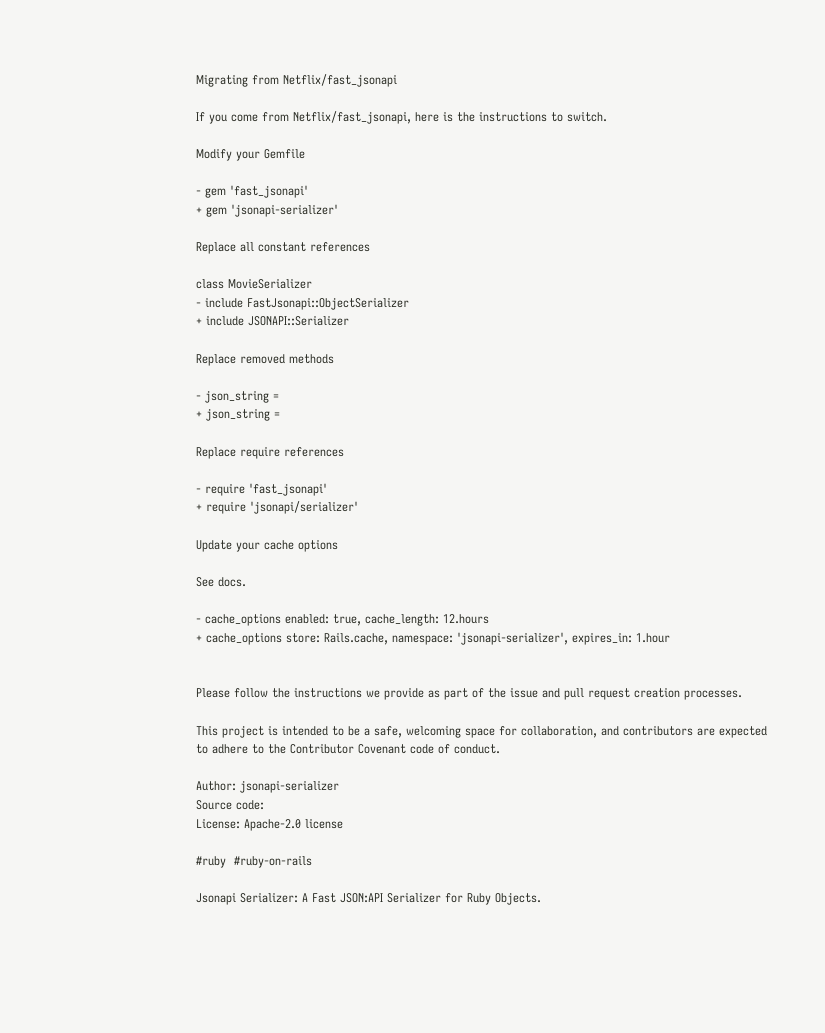Migrating from Netflix/fast_jsonapi

If you come from Netflix/fast_jsonapi, here is the instructions to switch.

Modify your Gemfile

- gem 'fast_jsonapi'
+ gem 'jsonapi-serializer'

Replace all constant references

class MovieSerializer
- include FastJsonapi::ObjectSerializer
+ include JSONAPI::Serializer

Replace removed methods

- json_string =
+ json_string =

Replace require references

- require 'fast_jsonapi'
+ require 'jsonapi/serializer'

Update your cache options

See docs.

- cache_options enabled: true, cache_length: 12.hours
+ cache_options store: Rails.cache, namespace: 'jsonapi-serializer', expires_in: 1.hour


Please follow the instructions we provide as part of the issue and pull request creation processes.

This project is intended to be a safe, welcoming space for collaboration, and contributors are expected to adhere to the Contributor Covenant code of conduct.

Author: jsonapi-serializer
Source code:
License: Apache-2.0 license

#ruby  #ruby-on-rails

Jsonapi Serializer: A Fast JSON:API Serializer for Ruby Objects.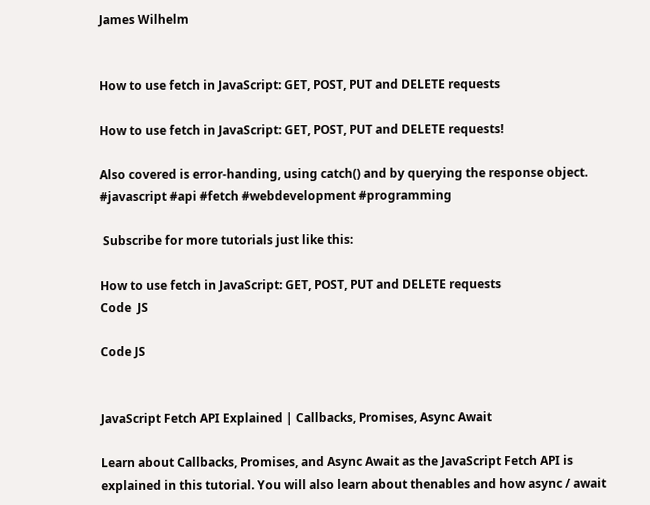James Wilhelm


How to use fetch in JavaScript: GET, POST, PUT and DELETE requests

How to use fetch in JavaScript: GET, POST, PUT and DELETE requests!

Also covered is error-handing, using catch() and by querying the response object.
#javascript #api #fetch #webdevelopment #programming

 Subscribe for more tutorials just like this:

How to use fetch in JavaScript: GET, POST, PUT and DELETE requests
Code  JS

Code JS


JavaScript Fetch API Explained | Callbacks, Promises, Async Await

Learn about Callbacks, Promises, and Async Await as the JavaScript Fetch API is explained in this tutorial. You will also learn about thenables and how async / await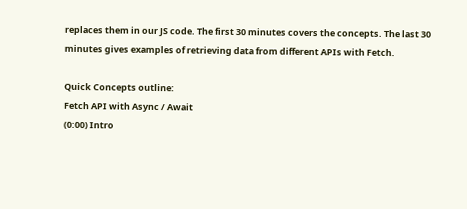replaces them in our JS code. The first 30 minutes covers the concepts. The last 30 minutes gives examples of retrieving data from different APIs with Fetch.

Quick Concepts outline:
Fetch API with Async / Await
(0:00) Intro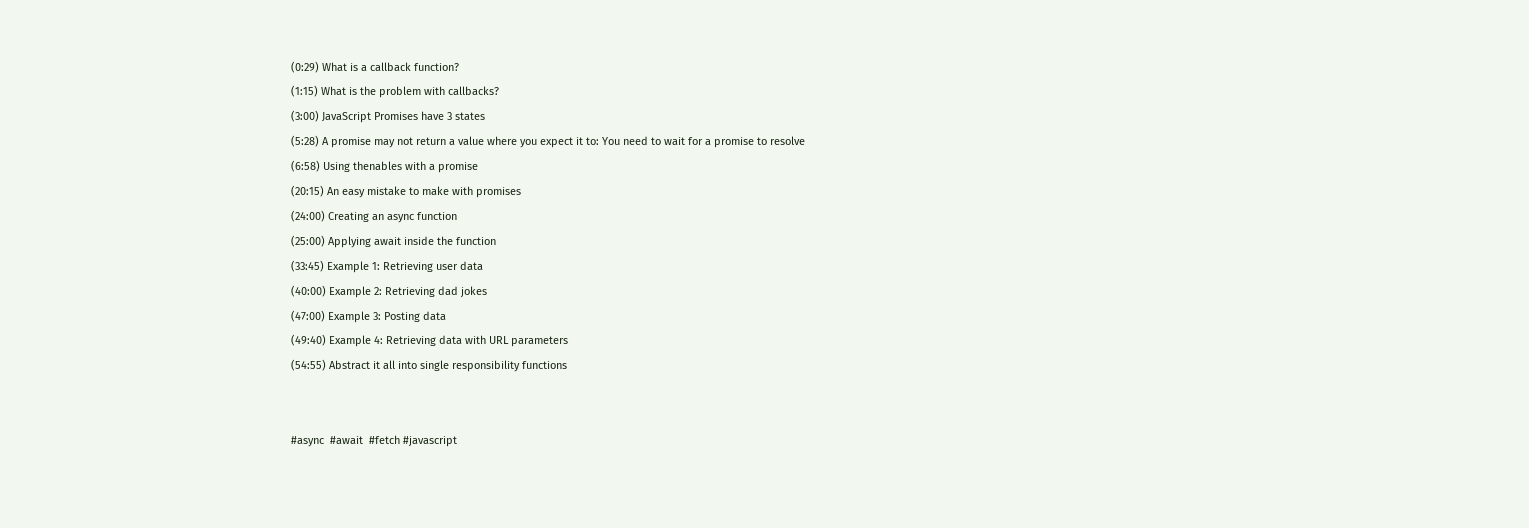(0:29) What is a callback function?
(1:15) What is the problem with callbacks?
(3:00) JavaScript Promises have 3 states
(5:28) A promise may not return a value where you expect it to: You need to wait for a promise to resolve
(6:58) Using thenables with a promise
(20:15) An easy mistake to make with promises
(24:00) Creating an async function
(25:00) Applying await inside the function
(33:45) Example 1: Retrieving user data
(40:00) Example 2: Retrieving dad jokes
(47:00) Example 3: Posting data
(49:40) Example 4: Retrieving data with URL parameters
(54:55) Abstract it all into single responsibility functions


#async  #await  #fetch #javascript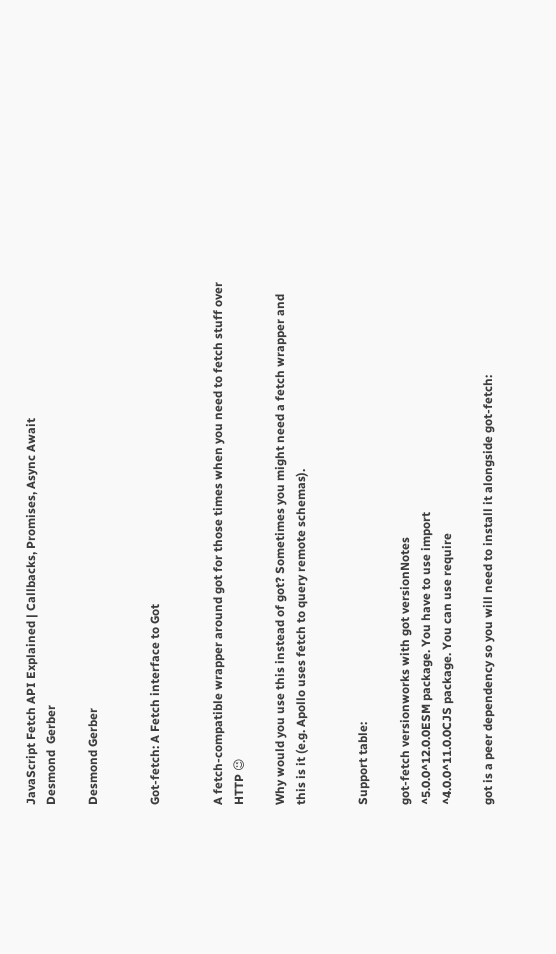JavaScript Fetch API Explained | Callbacks, Promises, Async Await
Desmond  Gerber

Desmond Gerber


Got-fetch: A Fetch interface to Got


A fetch-compatible wrapper around got for those times when you need to fetch stuff over HTTP 😉

Why would you use this instead of got? Sometimes you might need a fetch wrapper and this is it (e.g. Apollo uses fetch to query remote schemas).


Support table:

got-fetch versionworks with got versionNotes
^5.0.0^12.0.0ESM package. You have to use import
^4.0.0^11.0.0CJS package. You can use require

got is a peer dependency so you will need to install it alongside got-fetch: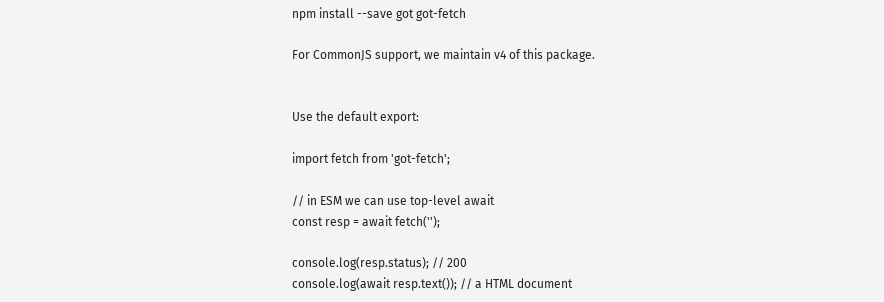npm install --save got got-fetch

For CommonJS support, we maintain v4 of this package.


Use the default export:

import fetch from 'got-fetch';

// in ESM we can use top-level await
const resp = await fetch('');

console.log(resp.status); // 200
console.log(await resp.text()); // a HTML document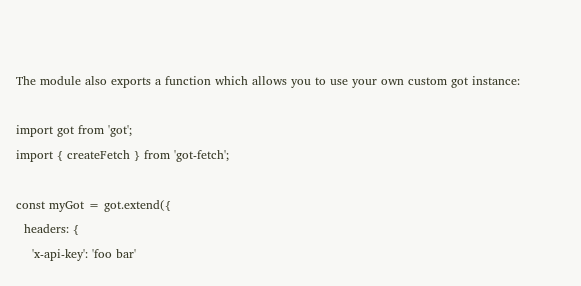The module also exports a function which allows you to use your own custom got instance:

import got from 'got';
import { createFetch } from 'got-fetch';

const myGot = got.extend({
  headers: {
    'x-api-key': 'foo bar'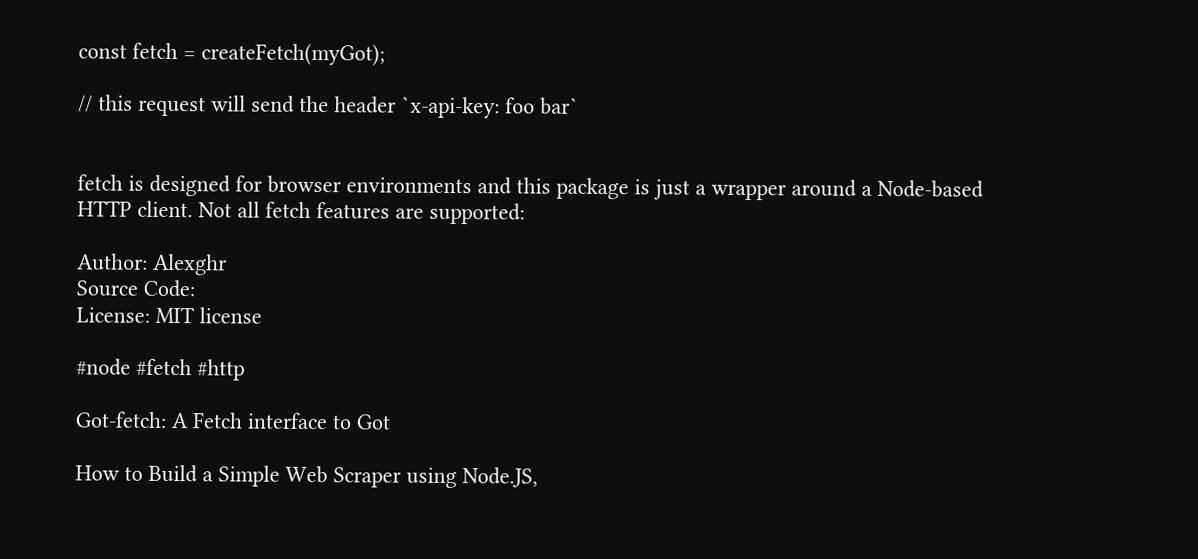const fetch = createFetch(myGot);

// this request will send the header `x-api-key: foo bar`


fetch is designed for browser environments and this package is just a wrapper around a Node-based HTTP client. Not all fetch features are supported:

Author: Alexghr
Source Code:
License: MIT license

#node #fetch #http

Got-fetch: A Fetch interface to Got

How to Build a Simple Web Scraper using Node.JS,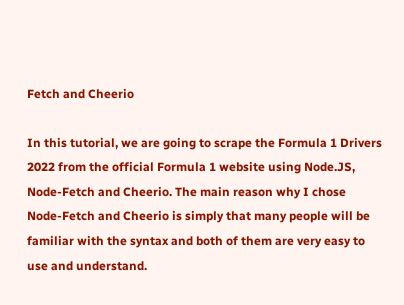Fetch and Cheerio

In this tutorial, we are going to scrape the Formula 1 Drivers 2022 from the official Formula 1 website using Node.JS, Node-Fetch and Cheerio. The main reason why I chose Node-Fetch and Cheerio is simply that many people will be familiar with the syntax and both of them are very easy to use and understand.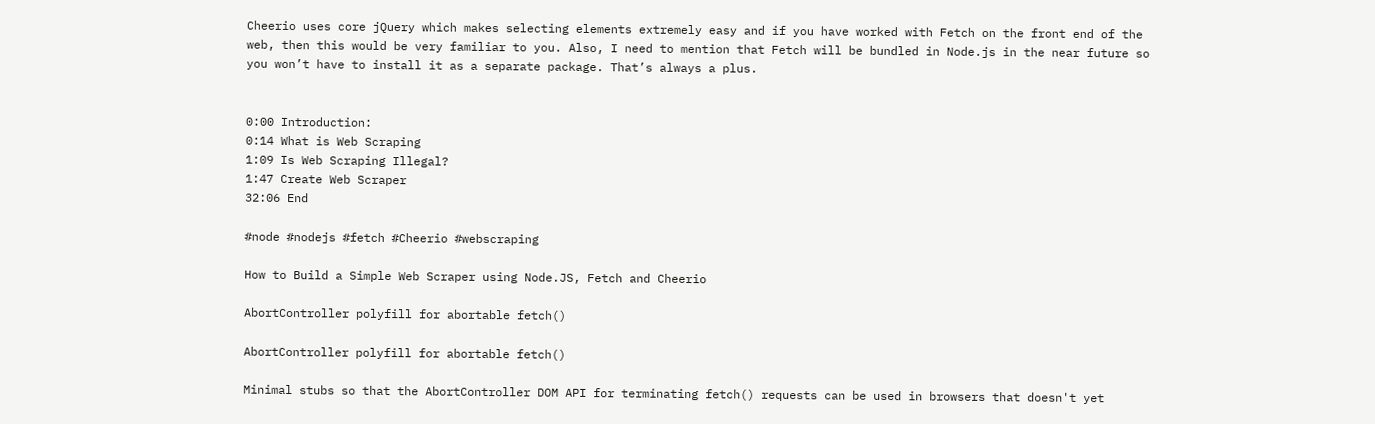Cheerio uses core jQuery which makes selecting elements extremely easy and if you have worked with Fetch on the front end of the web, then this would be very familiar to you. Also, I need to mention that Fetch will be bundled in Node.js in the near future so you won’t have to install it as a separate package. That’s always a plus.


0:00 Introduction:
0:14 What is Web Scraping
1:09 Is Web Scraping Illegal?
1:47 Create Web Scraper
32:06 End

#node #nodejs #fetch #Cheerio #webscraping

How to Build a Simple Web Scraper using Node.JS, Fetch and Cheerio

AbortController polyfill for abortable fetch()

AbortController polyfill for abortable fetch()

Minimal stubs so that the AbortController DOM API for terminating fetch() requests can be used in browsers that doesn't yet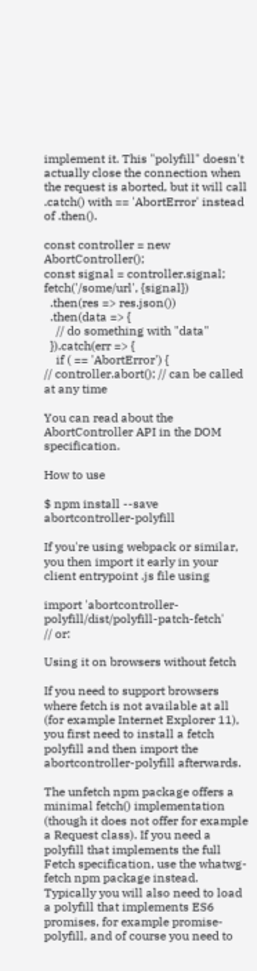implement it. This "polyfill" doesn't actually close the connection when the request is aborted, but it will call .catch() with == 'AbortError' instead of .then().

const controller = new AbortController();
const signal = controller.signal;
fetch('/some/url', {signal})
  .then(res => res.json())
  .then(data => {
    // do something with "data"
  }).catch(err => {
    if ( == 'AbortError') {
// controller.abort(); // can be called at any time

You can read about the AbortController API in the DOM specification.

How to use

$ npm install --save abortcontroller-polyfill

If you're using webpack or similar, you then import it early in your client entrypoint .js file using

import 'abortcontroller-polyfill/dist/polyfill-patch-fetch'
// or:

Using it on browsers without fetch

If you need to support browsers where fetch is not available at all (for example Internet Explorer 11), you first need to install a fetch polyfill and then import the abortcontroller-polyfill afterwards.

The unfetch npm package offers a minimal fetch() implementation (though it does not offer for example a Request class). If you need a polyfill that implements the full Fetch specification, use the whatwg-fetch npm package instead. Typically you will also need to load a polyfill that implements ES6 promises, for example promise-polyfill, and of course you need to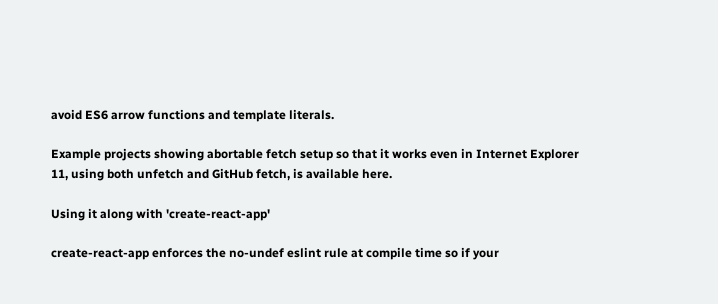avoid ES6 arrow functions and template literals.

Example projects showing abortable fetch setup so that it works even in Internet Explorer 11, using both unfetch and GitHub fetch, is available here.

Using it along with 'create-react-app'

create-react-app enforces the no-undef eslint rule at compile time so if your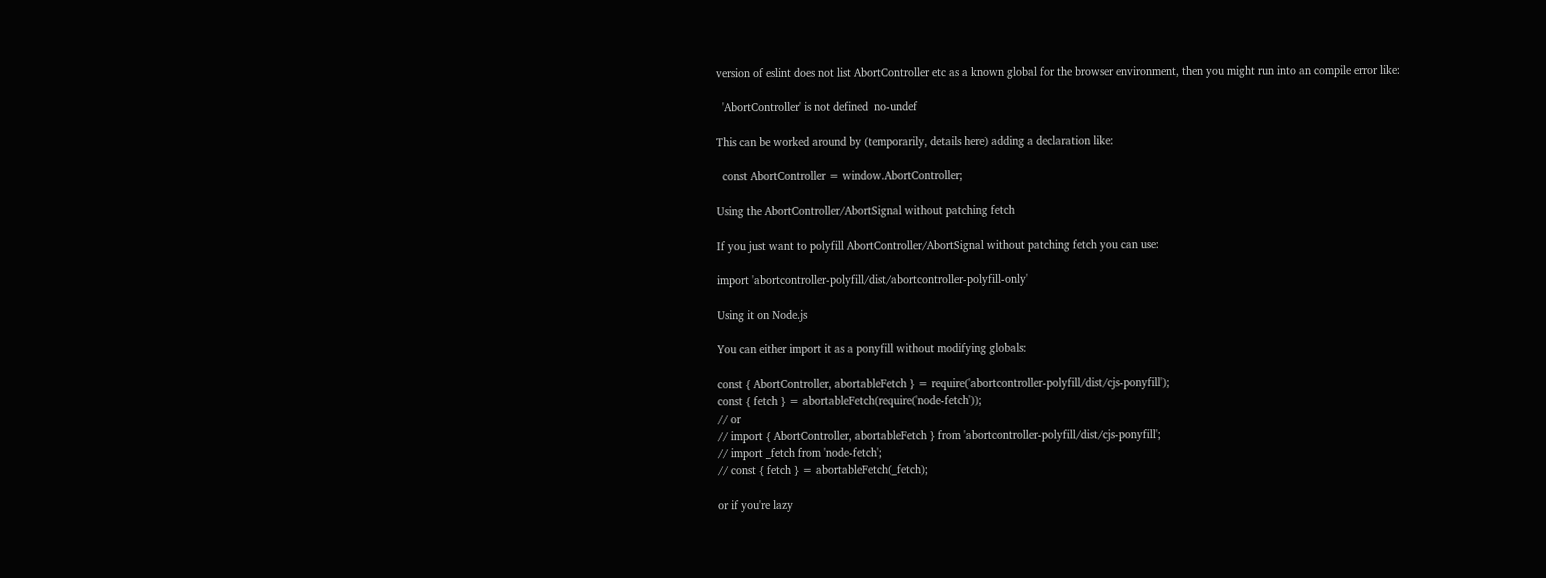version of eslint does not list AbortController etc as a known global for the browser environment, then you might run into an compile error like:

  'AbortController' is not defined  no-undef

This can be worked around by (temporarily, details here) adding a declaration like:

  const AbortController = window.AbortController;

Using the AbortController/AbortSignal without patching fetch

If you just want to polyfill AbortController/AbortSignal without patching fetch you can use:

import 'abortcontroller-polyfill/dist/abortcontroller-polyfill-only'

Using it on Node.js

You can either import it as a ponyfill without modifying globals:

const { AbortController, abortableFetch } = require('abortcontroller-polyfill/dist/cjs-ponyfill');
const { fetch } = abortableFetch(require('node-fetch'));
// or
// import { AbortController, abortableFetch } from 'abortcontroller-polyfill/dist/cjs-ponyfill';
// import _fetch from 'node-fetch';
// const { fetch } = abortableFetch(_fetch);

or if you're lazy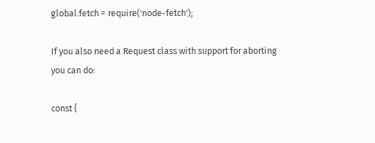global.fetch = require('node-fetch');

If you also need a Request class with support for aborting you can do:

const {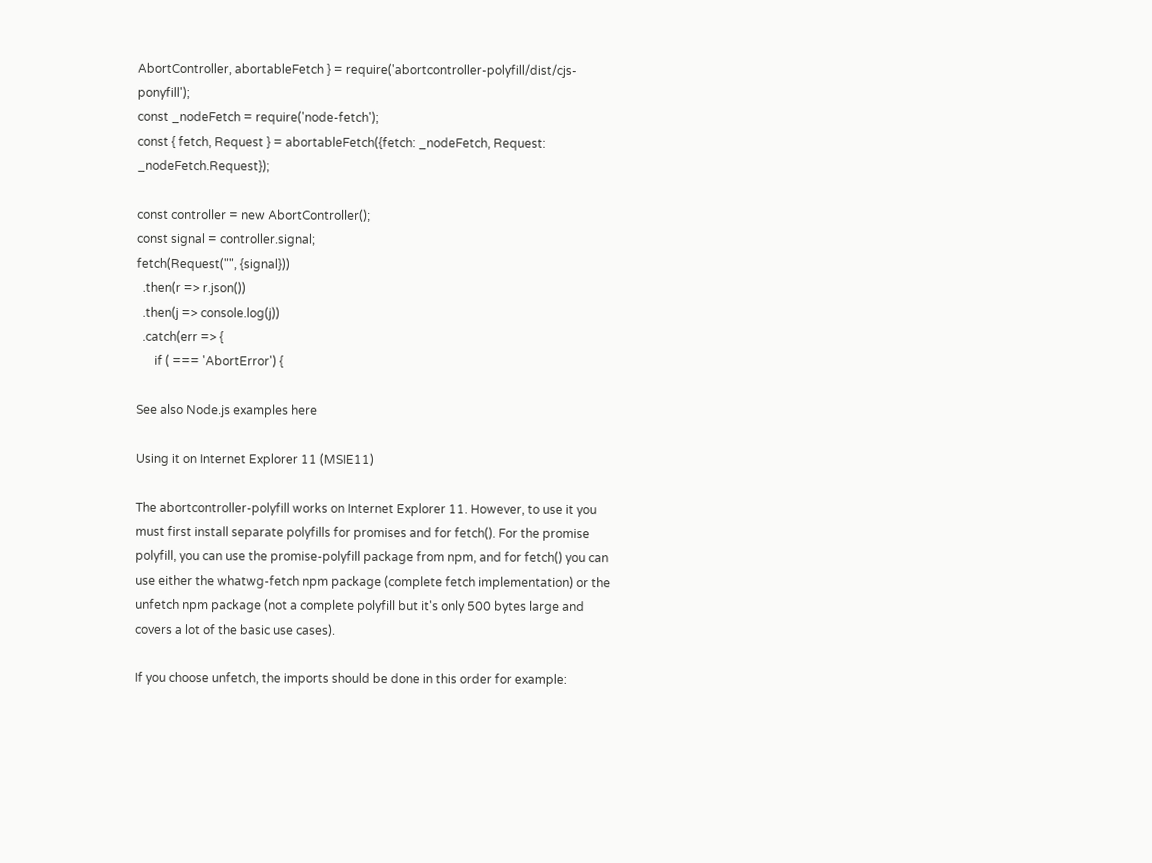AbortController, abortableFetch } = require('abortcontroller-polyfill/dist/cjs-ponyfill');
const _nodeFetch = require('node-fetch');
const { fetch, Request } = abortableFetch({fetch: _nodeFetch, Request: _nodeFetch.Request});

const controller = new AbortController();
const signal = controller.signal;
fetch(Request("", {signal}))
  .then(r => r.json())
  .then(j => console.log(j))
  .catch(err => {
      if ( === 'AbortError') {

See also Node.js examples here

Using it on Internet Explorer 11 (MSIE11)

The abortcontroller-polyfill works on Internet Explorer 11. However, to use it you must first install separate polyfills for promises and for fetch(). For the promise polyfill, you can use the promise-polyfill package from npm, and for fetch() you can use either the whatwg-fetch npm package (complete fetch implementation) or the unfetch npm package (not a complete polyfill but it's only 500 bytes large and covers a lot of the basic use cases).

If you choose unfetch, the imports should be done in this order for example: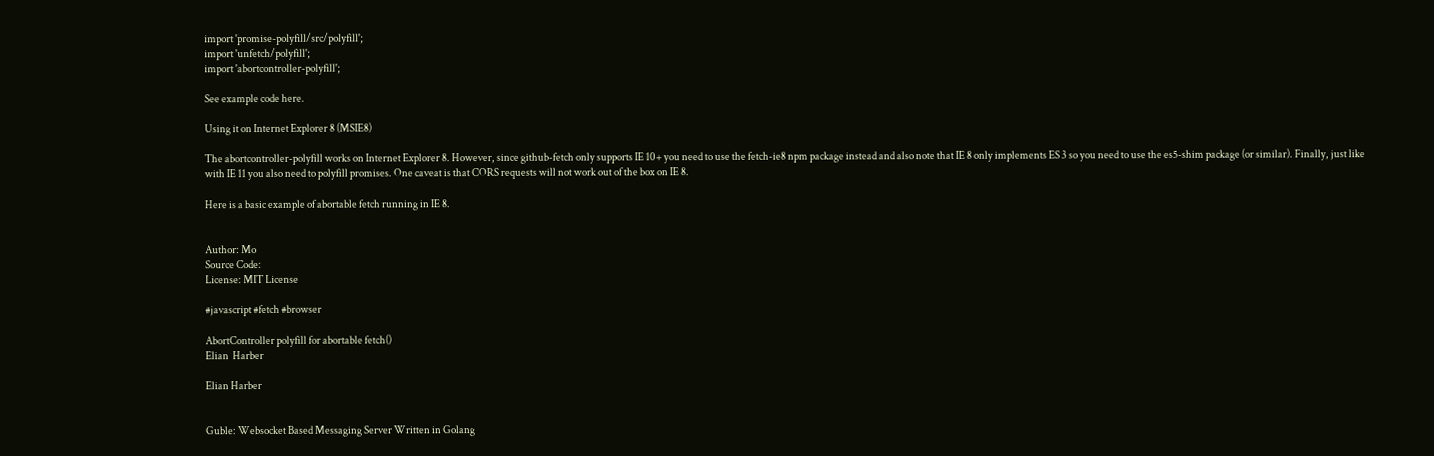import 'promise-polyfill/src/polyfill';
import 'unfetch/polyfill';
import 'abortcontroller-polyfill';

See example code here.

Using it on Internet Explorer 8 (MSIE8)

The abortcontroller-polyfill works on Internet Explorer 8. However, since github-fetch only supports IE 10+ you need to use the fetch-ie8 npm package instead and also note that IE 8 only implements ES 3 so you need to use the es5-shim package (or similar). Finally, just like with IE 11 you also need to polyfill promises. One caveat is that CORS requests will not work out of the box on IE 8.

Here is a basic example of abortable fetch running in IE 8.


Author: Mo
Source Code:
License: MIT License

#javascript #fetch #browser

AbortController polyfill for abortable fetch()
Elian  Harber

Elian Harber


Guble: Websocket Based Messaging Server Written in Golang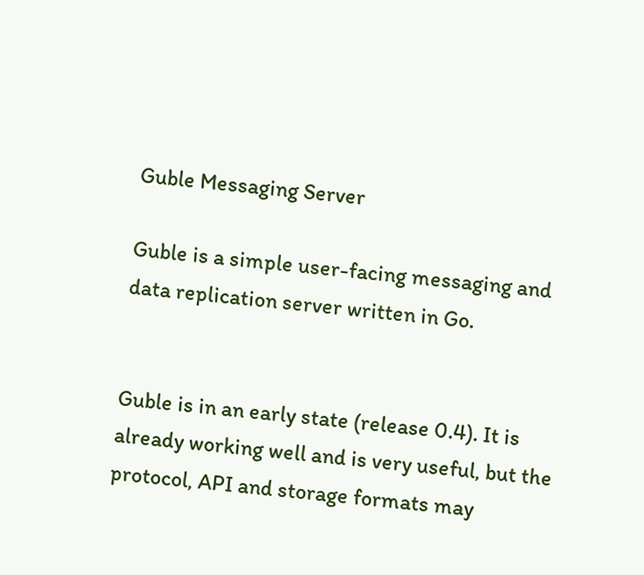Guble Messaging Server

Guble is a simple user-facing messaging and data replication server written in Go.


Guble is in an early state (release 0.4). It is already working well and is very useful, but the protocol, API and storage formats may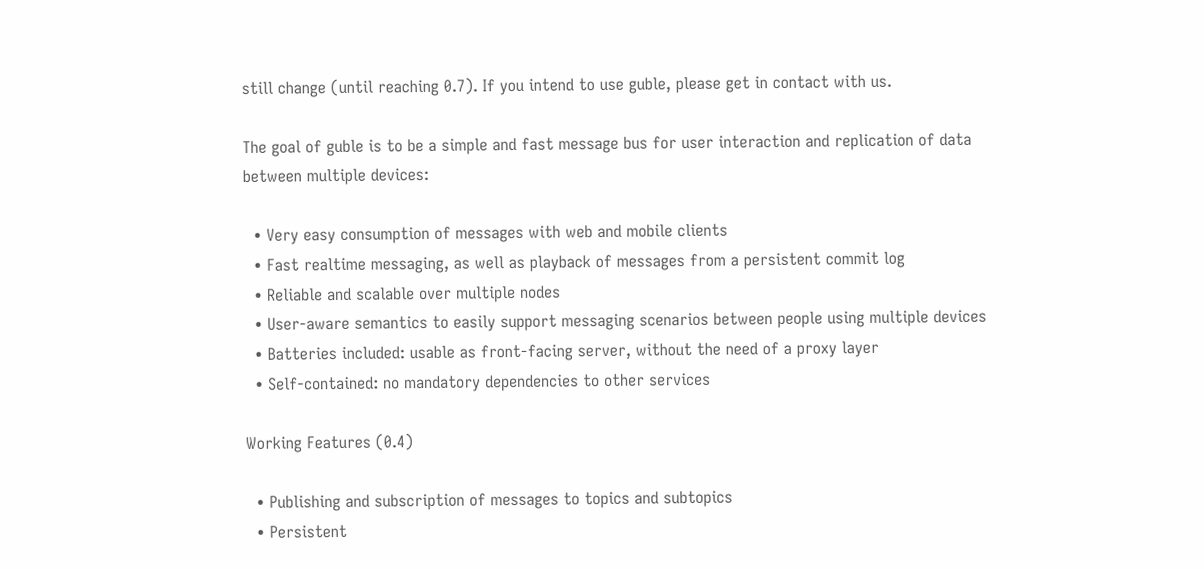still change (until reaching 0.7). If you intend to use guble, please get in contact with us.

The goal of guble is to be a simple and fast message bus for user interaction and replication of data between multiple devices:

  • Very easy consumption of messages with web and mobile clients
  • Fast realtime messaging, as well as playback of messages from a persistent commit log
  • Reliable and scalable over multiple nodes
  • User-aware semantics to easily support messaging scenarios between people using multiple devices
  • Batteries included: usable as front-facing server, without the need of a proxy layer
  • Self-contained: no mandatory dependencies to other services

Working Features (0.4)

  • Publishing and subscription of messages to topics and subtopics
  • Persistent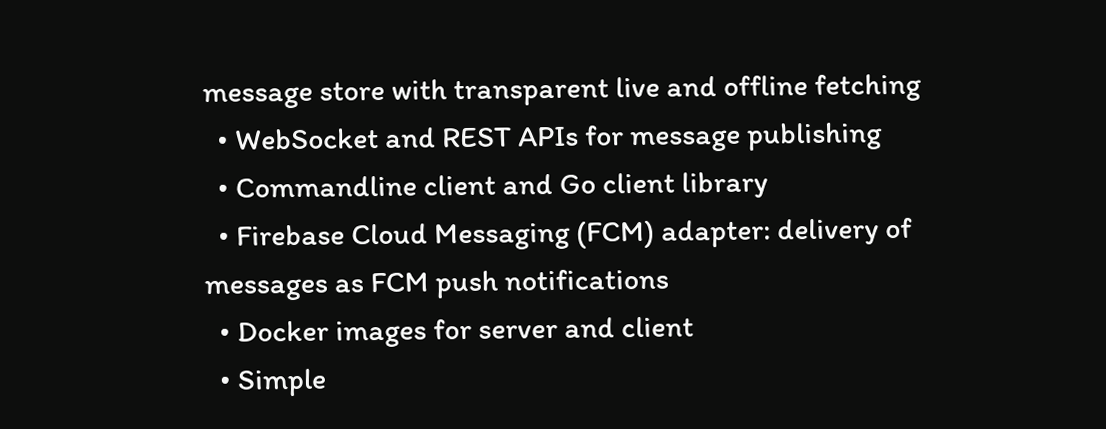message store with transparent live and offline fetching
  • WebSocket and REST APIs for message publishing
  • Commandline client and Go client library
  • Firebase Cloud Messaging (FCM) adapter: delivery of messages as FCM push notifications
  • Docker images for server and client
  • Simple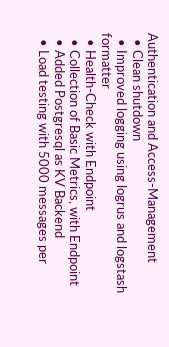Authentication and Access-Management
  • Clean shutdown
  • Improved logging using logrus and logstash formatter
  • Health-Check with Endpoint
  • Collection of Basic Metrics, with Endpoint
  • Added Postgresql as KV Backend
  • Load testing with 5000 messages per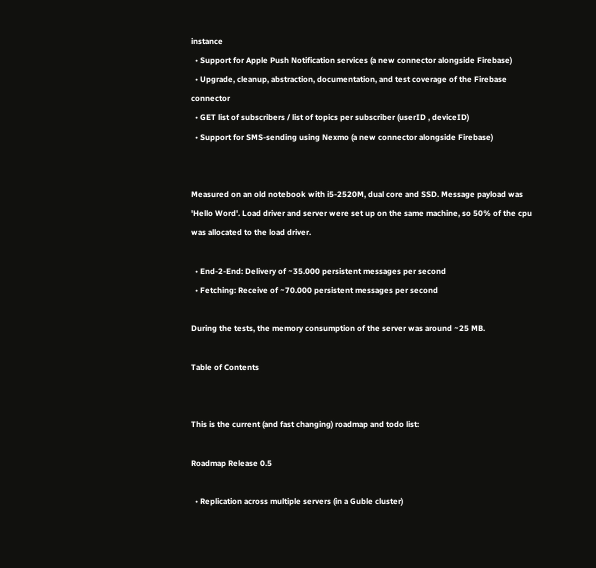instance
  • Support for Apple Push Notification services (a new connector alongside Firebase)
  • Upgrade, cleanup, abstraction, documentation, and test coverage of the Firebase connector
  • GET list of subscribers / list of topics per subscriber (userID , deviceID)
  • Support for SMS-sending using Nexmo (a new connector alongside Firebase)


Measured on an old notebook with i5-2520M, dual core and SSD. Message payload was 'Hello Word'. Load driver and server were set up on the same machine, so 50% of the cpu was allocated to the load driver.

  • End-2-End: Delivery of ~35.000 persistent messages per second
  • Fetching: Receive of ~70.000 persistent messages per second

During the tests, the memory consumption of the server was around ~25 MB.

Table of Contents


This is the current (and fast changing) roadmap and todo list:

Roadmap Release 0.5

  • Replication across multiple servers (in a Guble cluster)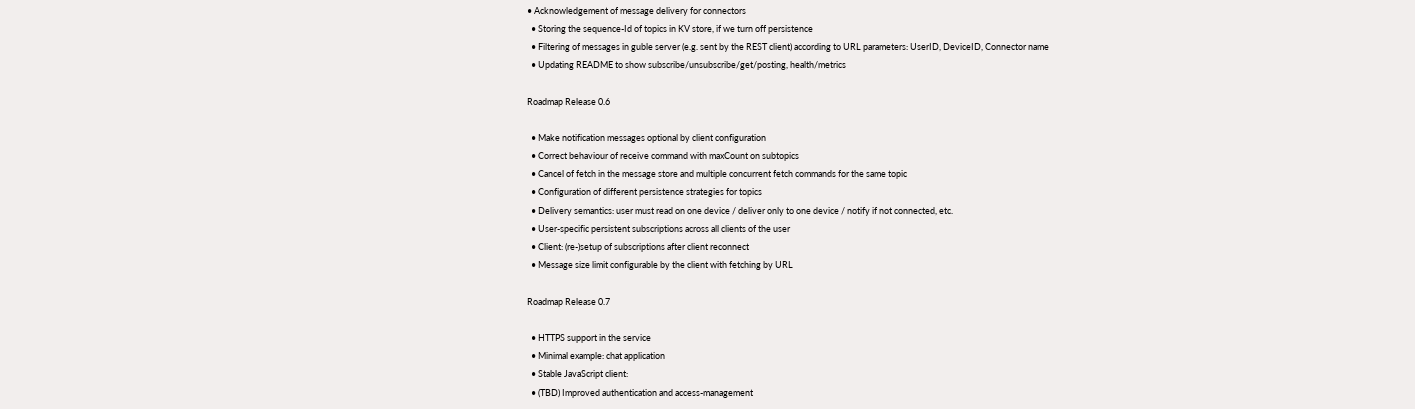• Acknowledgement of message delivery for connectors
  • Storing the sequence-Id of topics in KV store, if we turn off persistence
  • Filtering of messages in guble server (e.g. sent by the REST client) according to URL parameters: UserID, DeviceID, Connector name
  • Updating README to show subscribe/unsubscribe/get/posting, health/metrics

Roadmap Release 0.6

  • Make notification messages optional by client configuration
  • Correct behaviour of receive command with maxCount on subtopics
  • Cancel of fetch in the message store and multiple concurrent fetch commands for the same topic
  • Configuration of different persistence strategies for topics
  • Delivery semantics: user must read on one device / deliver only to one device / notify if not connected, etc.
  • User-specific persistent subscriptions across all clients of the user
  • Client: (re-)setup of subscriptions after client reconnect
  • Message size limit configurable by the client with fetching by URL

Roadmap Release 0.7

  • HTTPS support in the service
  • Minimal example: chat application
  • Stable JavaScript client:
  • (TBD) Improved authentication and access-management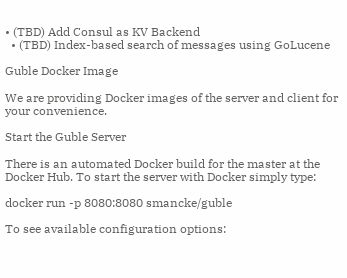• (TBD) Add Consul as KV Backend
  • (TBD) Index-based search of messages using GoLucene

Guble Docker Image

We are providing Docker images of the server and client for your convenience.

Start the Guble Server

There is an automated Docker build for the master at the Docker Hub. To start the server with Docker simply type:

docker run -p 8080:8080 smancke/guble

To see available configuration options: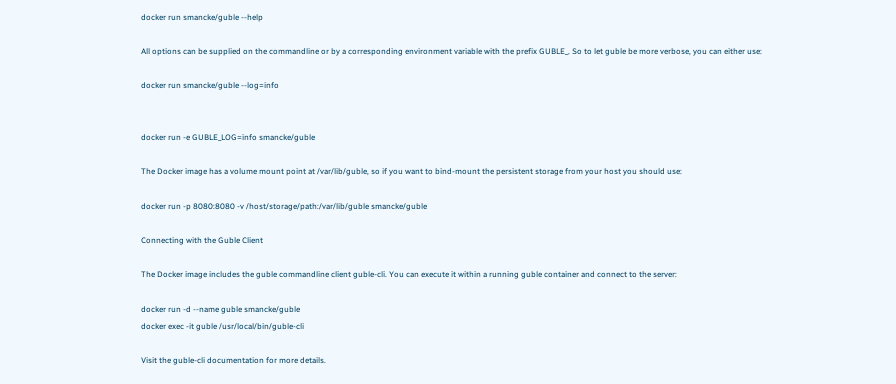docker run smancke/guble --help

All options can be supplied on the commandline or by a corresponding environment variable with the prefix GUBLE_. So to let guble be more verbose, you can either use:

docker run smancke/guble --log=info


docker run -e GUBLE_LOG=info smancke/guble

The Docker image has a volume mount point at /var/lib/guble, so if you want to bind-mount the persistent storage from your host you should use:

docker run -p 8080:8080 -v /host/storage/path:/var/lib/guble smancke/guble

Connecting with the Guble Client

The Docker image includes the guble commandline client guble-cli. You can execute it within a running guble container and connect to the server:

docker run -d --name guble smancke/guble
docker exec -it guble /usr/local/bin/guble-cli

Visit the guble-cli documentation for more details.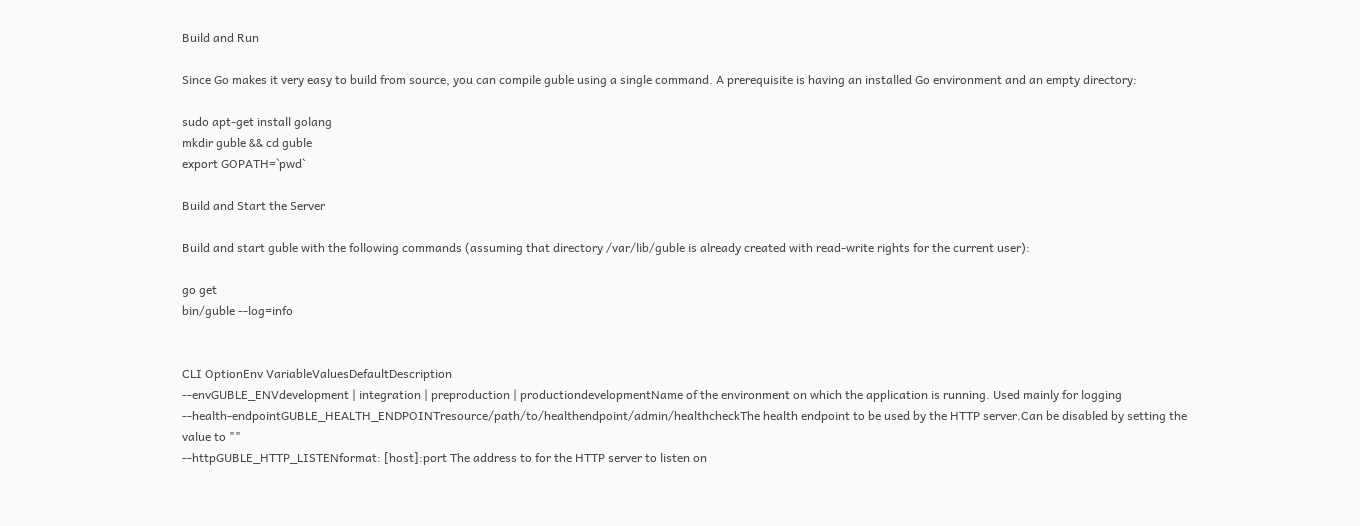Build and Run

Since Go makes it very easy to build from source, you can compile guble using a single command. A prerequisite is having an installed Go environment and an empty directory:

sudo apt-get install golang
mkdir guble && cd guble
export GOPATH=`pwd`

Build and Start the Server

Build and start guble with the following commands (assuming that directory /var/lib/guble is already created with read-write rights for the current user):

go get
bin/guble --log=info


CLI OptionEnv VariableValuesDefaultDescription
--envGUBLE_ENVdevelopment | integration | preproduction | productiondevelopmentName of the environment on which the application is running. Used mainly for logging
--health-endpointGUBLE_HEALTH_ENDPOINTresource/path/to/healthendpoint/admin/healthcheckThe health endpoint to be used by the HTTP server.Can be disabled by setting the value to ""
--httpGUBLE_HTTP_LISTENformat: [host]:port The address to for the HTTP server to listen on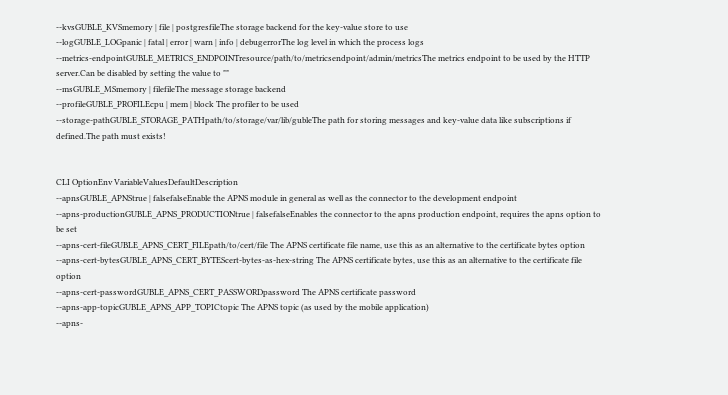--kvsGUBLE_KVSmemory | file | postgresfileThe storage backend for the key-value store to use
--logGUBLE_LOGpanic | fatal | error | warn | info | debugerrorThe log level in which the process logs
--metrics-endpointGUBLE_METRICS_ENDPOINTresource/path/to/metricsendpoint/admin/metricsThe metrics endpoint to be used by the HTTP server.Can be disabled by setting the value to ""
--msGUBLE_MSmemory | filefileThe message storage backend
--profileGUBLE_PROFILEcpu | mem | block The profiler to be used
--storage-pathGUBLE_STORAGE_PATHpath/to/storage/var/lib/gubleThe path for storing messages and key-value data like subscriptions if defined.The path must exists!


CLI OptionEnv VariableValuesDefaultDescription
--apnsGUBLE_APNStrue | falsefalseEnable the APNS module in general as well as the connector to the development endpoint
--apns-productionGUBLE_APNS_PRODUCTIONtrue | falsefalseEnables the connector to the apns production endpoint, requires the apns option to be set
--apns-cert-fileGUBLE_APNS_CERT_FILEpath/to/cert/file The APNS certificate file name, use this as an alternative to the certificate bytes option
--apns-cert-bytesGUBLE_APNS_CERT_BYTEScert-bytes-as-hex-string The APNS certificate bytes, use this as an alternative to the certificate file option
--apns-cert-passwordGUBLE_APNS_CERT_PASSWORDpassword The APNS certificate password
--apns-app-topicGUBLE_APNS_APP_TOPICtopic The APNS topic (as used by the mobile application)
--apns-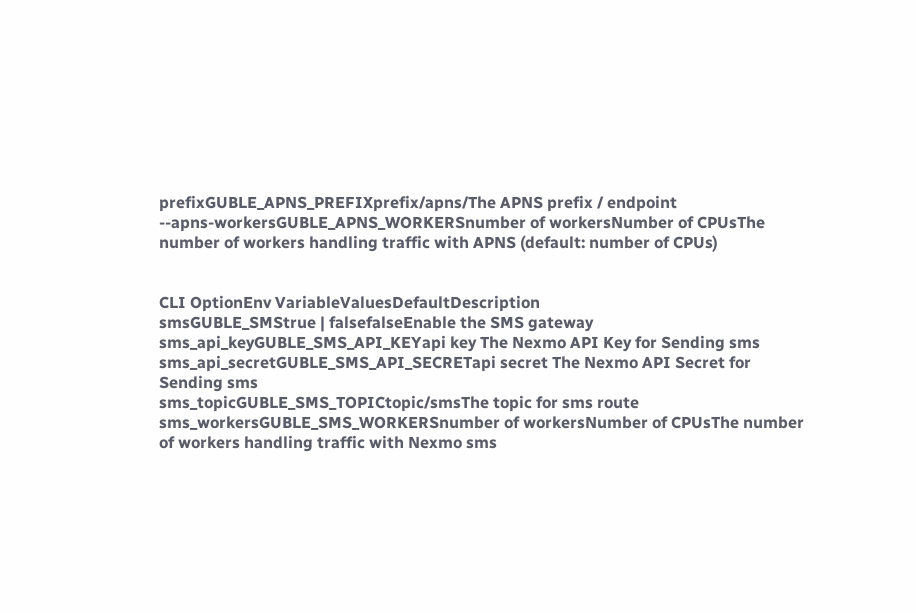prefixGUBLE_APNS_PREFIXprefix/apns/The APNS prefix / endpoint
--apns-workersGUBLE_APNS_WORKERSnumber of workersNumber of CPUsThe number of workers handling traffic with APNS (default: number of CPUs)


CLI OptionEnv VariableValuesDefaultDescription
smsGUBLE_SMStrue | falsefalseEnable the SMS gateway
sms_api_keyGUBLE_SMS_API_KEYapi key The Nexmo API Key for Sending sms
sms_api_secretGUBLE_SMS_API_SECRETapi secret The Nexmo API Secret for Sending sms
sms_topicGUBLE_SMS_TOPICtopic/smsThe topic for sms route
sms_workersGUBLE_SMS_WORKERSnumber of workersNumber of CPUsThe number of workers handling traffic with Nexmo sms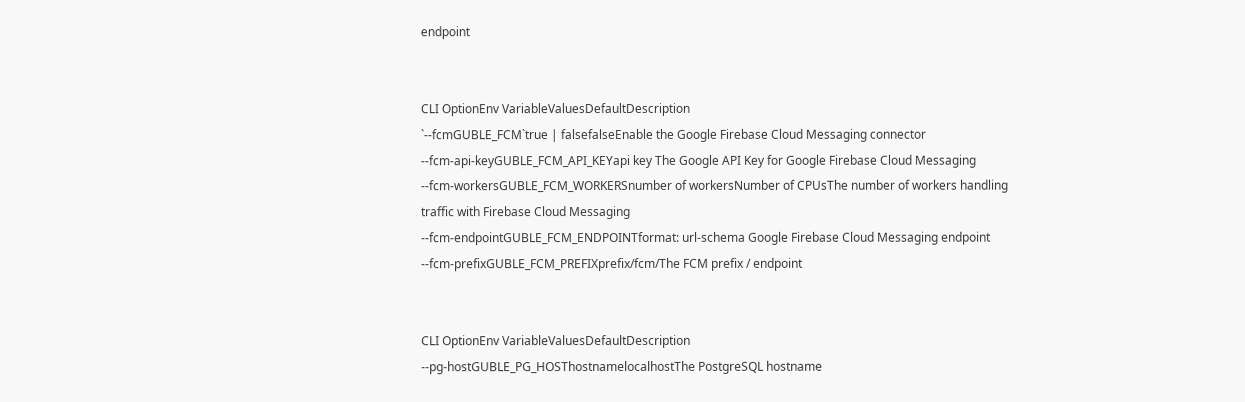endpoint


CLI OptionEnv VariableValuesDefaultDescription
`--fcmGUBLE_FCM`true | falsefalseEnable the Google Firebase Cloud Messaging connector
--fcm-api-keyGUBLE_FCM_API_KEYapi key The Google API Key for Google Firebase Cloud Messaging
--fcm-workersGUBLE_FCM_WORKERSnumber of workersNumber of CPUsThe number of workers handling traffic with Firebase Cloud Messaging
--fcm-endpointGUBLE_FCM_ENDPOINTformat: url-schema Google Firebase Cloud Messaging endpoint
--fcm-prefixGUBLE_FCM_PREFIXprefix/fcm/The FCM prefix / endpoint


CLI OptionEnv VariableValuesDefaultDescription
--pg-hostGUBLE_PG_HOSThostnamelocalhostThe PostgreSQL hostname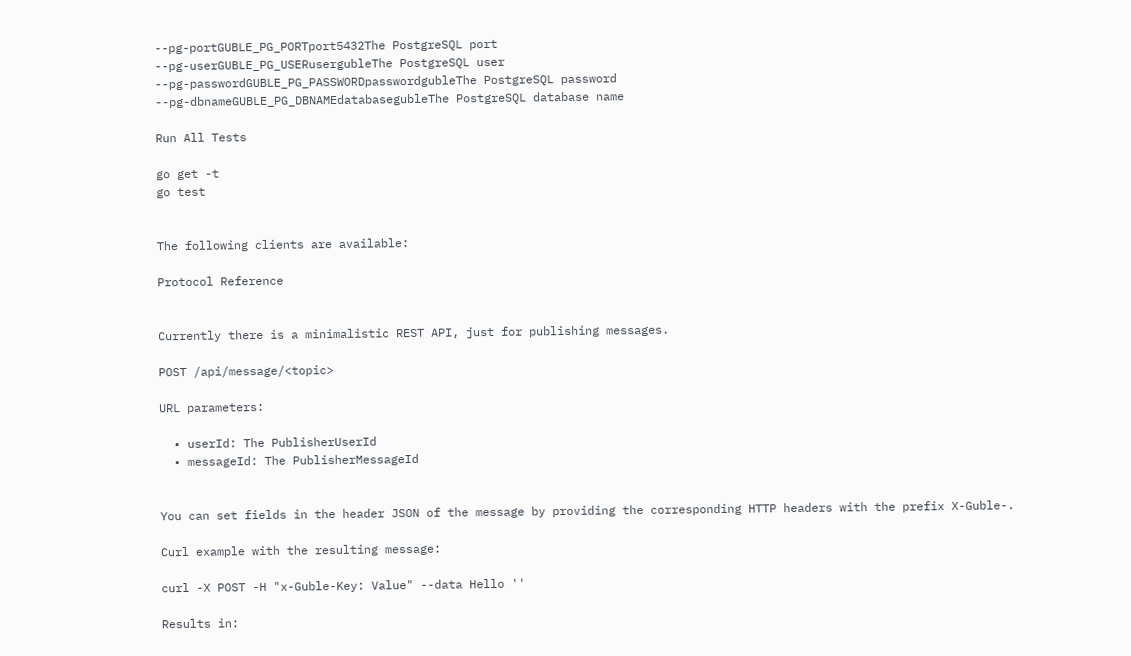--pg-portGUBLE_PG_PORTport5432The PostgreSQL port
--pg-userGUBLE_PG_USERusergubleThe PostgreSQL user
--pg-passwordGUBLE_PG_PASSWORDpasswordgubleThe PostgreSQL password
--pg-dbnameGUBLE_PG_DBNAMEdatabasegubleThe PostgreSQL database name

Run All Tests

go get -t
go test


The following clients are available:

Protocol Reference


Currently there is a minimalistic REST API, just for publishing messages.

POST /api/message/<topic>

URL parameters:

  • userId: The PublisherUserId
  • messageId: The PublisherMessageId


You can set fields in the header JSON of the message by providing the corresponding HTTP headers with the prefix X-Guble-.

Curl example with the resulting message:

curl -X POST -H "x-Guble-Key: Value" --data Hello ''

Results in: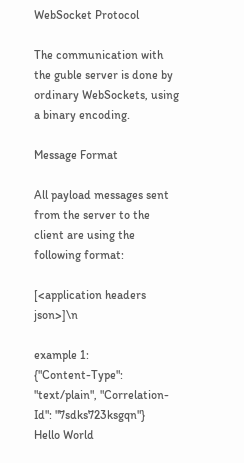WebSocket Protocol

The communication with the guble server is done by ordinary WebSockets, using a binary encoding.

Message Format

All payload messages sent from the server to the client are using the following format:

[<application headers json>]\n

example 1:
{"Content-Type": "text/plain", "Correlation-Id": "7sdks723ksgqn"}
Hello World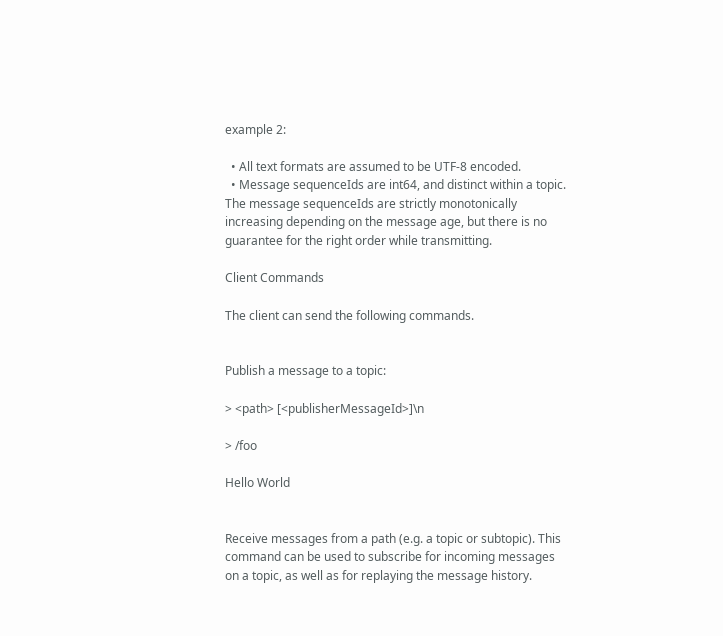example 2:

  • All text formats are assumed to be UTF-8 encoded.
  • Message sequenceIds are int64, and distinct within a topic. The message sequenceIds are strictly monotonically increasing depending on the message age, but there is no guarantee for the right order while transmitting.

Client Commands

The client can send the following commands.


Publish a message to a topic:

> <path> [<publisherMessageId>]\n

> /foo

Hello World


Receive messages from a path (e.g. a topic or subtopic). This command can be used to subscribe for incoming messages on a topic, as well as for replaying the message history.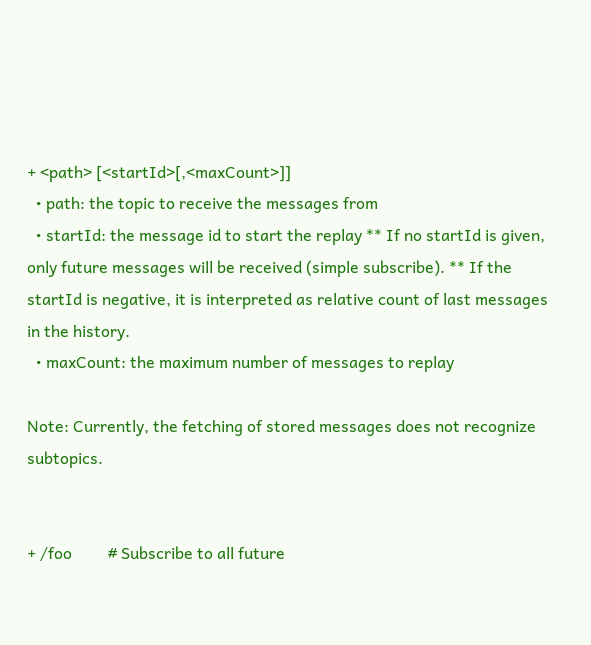+ <path> [<startId>[,<maxCount>]]
  • path: the topic to receive the messages from
  • startId: the message id to start the replay ** If no startId is given, only future messages will be received (simple subscribe). ** If the startId is negative, it is interpreted as relative count of last messages in the history.
  • maxCount: the maximum number of messages to replay

Note: Currently, the fetching of stored messages does not recognize subtopics.


+ /foo         # Subscribe to all future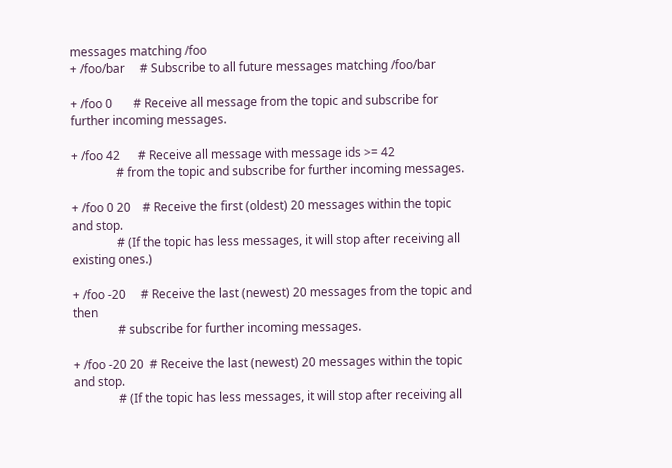messages matching /foo
+ /foo/bar     # Subscribe to all future messages matching /foo/bar

+ /foo 0       # Receive all message from the topic and subscribe for further incoming messages.

+ /foo 42      # Receive all message with message ids >= 42
               # from the topic and subscribe for further incoming messages.

+ /foo 0 20    # Receive the first (oldest) 20 messages within the topic and stop.
               # (If the topic has less messages, it will stop after receiving all existing ones.)

+ /foo -20     # Receive the last (newest) 20 messages from the topic and then
               # subscribe for further incoming messages.

+ /foo -20 20  # Receive the last (newest) 20 messages within the topic and stop.
               # (If the topic has less messages, it will stop after receiving all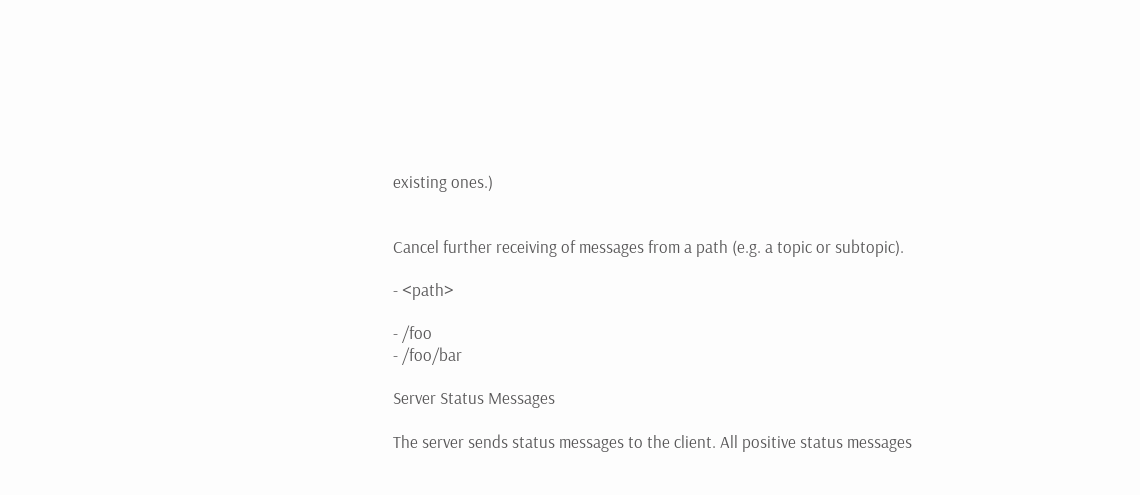existing ones.)


Cancel further receiving of messages from a path (e.g. a topic or subtopic).

- <path>

- /foo
- /foo/bar

Server Status Messages

The server sends status messages to the client. All positive status messages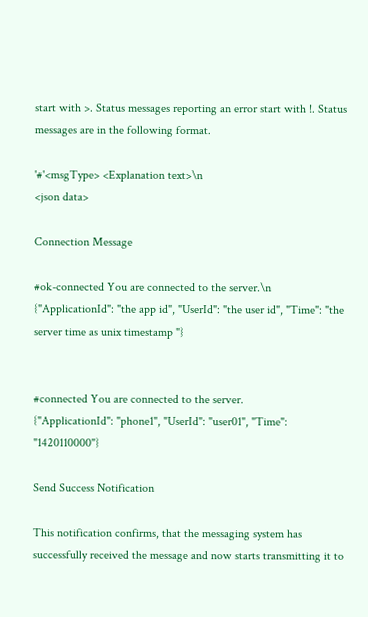start with >. Status messages reporting an error start with !. Status messages are in the following format.

'#'<msgType> <Explanation text>\n
<json data>

Connection Message

#ok-connected You are connected to the server.\n
{"ApplicationId": "the app id", "UserId": "the user id", "Time": "the server time as unix timestamp "}


#connected You are connected to the server.
{"ApplicationId": "phone1", "UserId": "user01", "Time": "1420110000"}

Send Success Notification

This notification confirms, that the messaging system has successfully received the message and now starts transmitting it to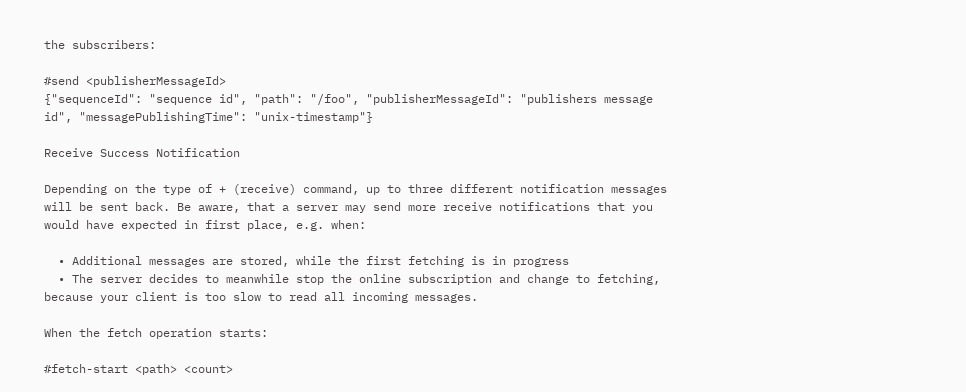the subscribers:

#send <publisherMessageId>
{"sequenceId": "sequence id", "path": "/foo", "publisherMessageId": "publishers message id", "messagePublishingTime": "unix-timestamp"}

Receive Success Notification

Depending on the type of + (receive) command, up to three different notification messages will be sent back. Be aware, that a server may send more receive notifications that you would have expected in first place, e.g. when:

  • Additional messages are stored, while the first fetching is in progress
  • The server decides to meanwhile stop the online subscription and change to fetching, because your client is too slow to read all incoming messages.

When the fetch operation starts:

#fetch-start <path> <count>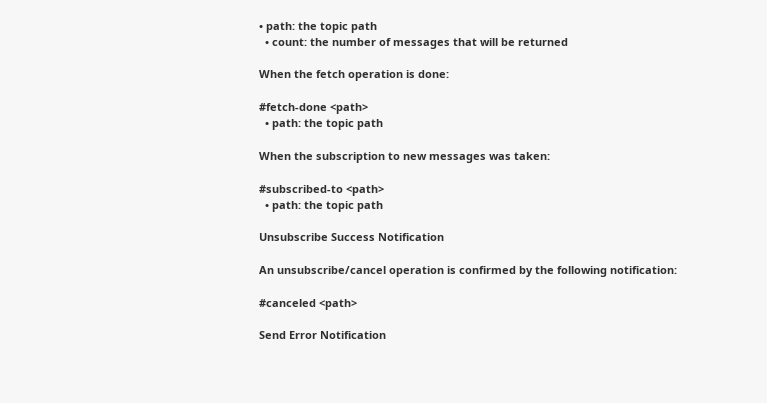• path: the topic path
  • count: the number of messages that will be returned

When the fetch operation is done:

#fetch-done <path>
  • path: the topic path

When the subscription to new messages was taken:

#subscribed-to <path>
  • path: the topic path

Unsubscribe Success Notification

An unsubscribe/cancel operation is confirmed by the following notification:

#canceled <path>

Send Error Notification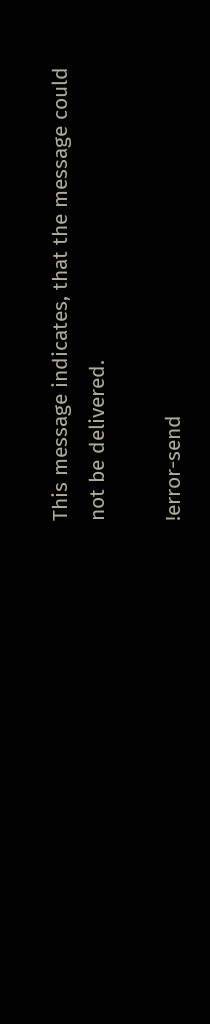This message indicates, that the message could not be delivered.

!error-send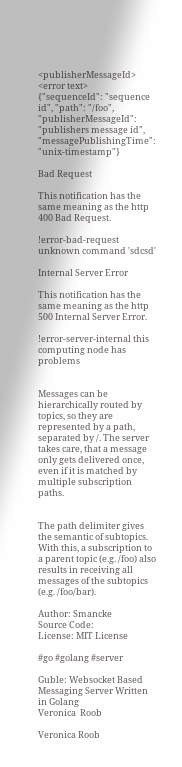<publisherMessageId> <error text>
{"sequenceId": "sequence id", "path": "/foo", "publisherMessageId": "publishers message id", "messagePublishingTime": "unix-timestamp"}

Bad Request

This notification has the same meaning as the http 400 Bad Request.

!error-bad-request unknown command 'sdcsd'

Internal Server Error

This notification has the same meaning as the http 500 Internal Server Error.

!error-server-internal this computing node has problems


Messages can be hierarchically routed by topics, so they are represented by a path, separated by /. The server takes care, that a message only gets delivered once, even if it is matched by multiple subscription paths.


The path delimiter gives the semantic of subtopics. With this, a subscription to a parent topic (e.g. /foo) also results in receiving all messages of the subtopics (e.g. /foo/bar).

Author: Smancke
Source Code:
License: MIT License

#go #golang #server

Guble: Websocket Based Messaging Server Written in Golang
Veronica  Roob

Veronica Roob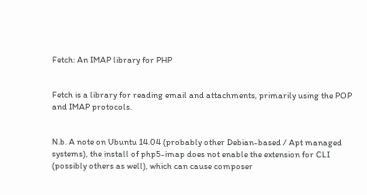Fetch: An IMAP library for PHP


Fetch is a library for reading email and attachments, primarily using the POP and IMAP protocols.


N.b. A note on Ubuntu 14.04 (probably other Debian-based / Apt managed systems), the install of php5-imap does not enable the extension for CLI (possibly others as well), which can cause composer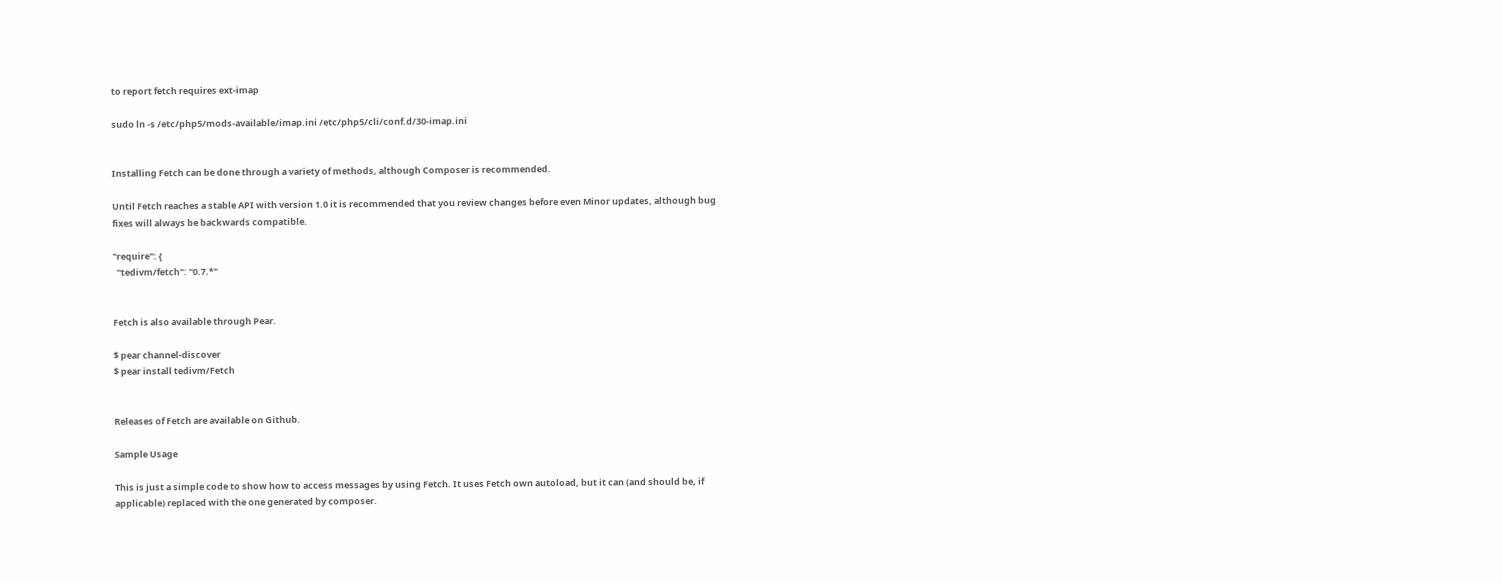to report fetch requires ext-imap

sudo ln -s /etc/php5/mods-available/imap.ini /etc/php5/cli/conf.d/30-imap.ini


Installing Fetch can be done through a variety of methods, although Composer is recommended.

Until Fetch reaches a stable API with version 1.0 it is recommended that you review changes before even Minor updates, although bug fixes will always be backwards compatible.

"require": {
  "tedivm/fetch": "0.7.*"


Fetch is also available through Pear.

$ pear channel-discover
$ pear install tedivm/Fetch


Releases of Fetch are available on Github.

Sample Usage

This is just a simple code to show how to access messages by using Fetch. It uses Fetch own autoload, but it can (and should be, if applicable) replaced with the one generated by composer.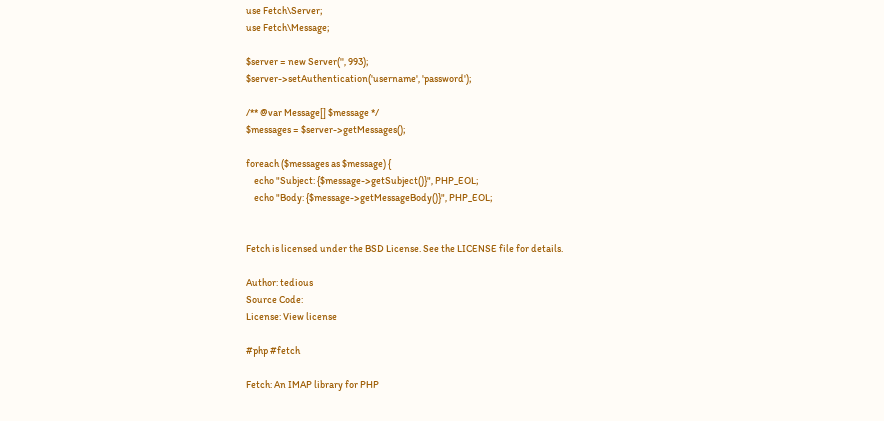use Fetch\Server;
use Fetch\Message;

$server = new Server('', 993);
$server->setAuthentication('username', 'password');

/** @var Message[] $message */
$messages = $server->getMessages();

foreach ($messages as $message) {
    echo "Subject: {$message->getSubject()}", PHP_EOL;
    echo "Body: {$message->getMessageBody()}", PHP_EOL;


Fetch is licensed under the BSD License. See the LICENSE file for details.

Author: tedious
Source Code:
License: View license

#php #fetch

Fetch: An IMAP library for PHP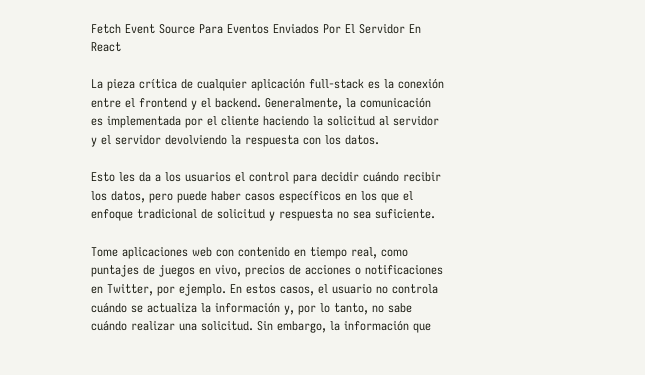Fetch Event Source Para Eventos Enviados Por El Servidor En React

La pieza crítica de cualquier aplicación full-stack es la conexión entre el frontend y el backend. Generalmente, la comunicación es implementada por el cliente haciendo la solicitud al servidor y el servidor devolviendo la respuesta con los datos.

Esto les da a los usuarios el control para decidir cuándo recibir los datos, pero puede haber casos específicos en los que el enfoque tradicional de solicitud y respuesta no sea suficiente.

Tome aplicaciones web con contenido en tiempo real, como puntajes de juegos en vivo, precios de acciones o notificaciones en Twitter, por ejemplo. En estos casos, el usuario no controla cuándo se actualiza la información y, por lo tanto, no sabe cuándo realizar una solicitud. Sin embargo, la información que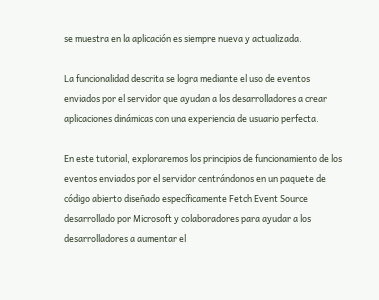se muestra en la aplicación es siempre nueva y actualizada.

La funcionalidad descrita se logra mediante el uso de eventos enviados por el servidor que ayudan a los desarrolladores a crear aplicaciones dinámicas con una experiencia de usuario perfecta.

En este tutorial, exploraremos los principios de funcionamiento de los eventos enviados por el servidor centrándonos en un paquete de código abierto diseñado específicamente Fetch Event Source desarrollado por Microsoft y colaboradores para ayudar a los desarrolladores a aumentar el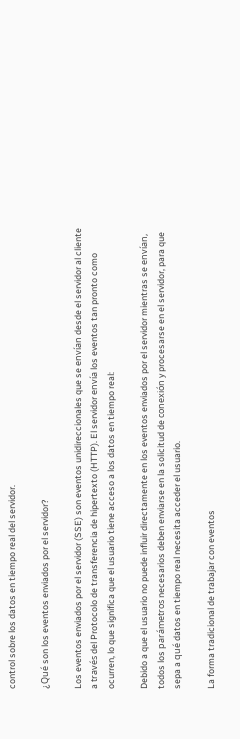control sobre los datos en tiempo real del servidor.

¿Qué son los eventos enviados por el servidor?

Los eventos enviados por el servidor (SSE) son eventos unidireccionales que se envían desde el servidor al cliente a través del Protocolo de transferencia de hipertexto (HTTP). El servidor envía los eventos tan pronto como ocurren, lo que significa que el usuario tiene acceso a los datos en tiempo real:

Debido a que el usuario no puede influir directamente en los eventos enviados por el servidor mientras se envían, todos los parámetros necesarios deben enviarse en la solicitud de conexión y procesarse en el servidor, para que sepa a qué datos en tiempo real necesita acceder el usuario.

La forma tradicional de trabajar con eventos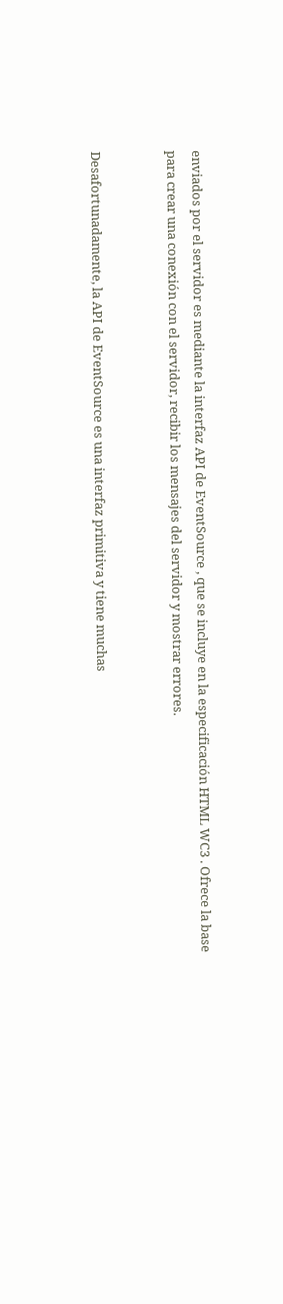enviados por el servidor es mediante la interfaz API de EventSource , que se incluye en la especificación HTML WC3 . Ofrece la base para crear una conexión con el servidor, recibir los mensajes del servidor y mostrar errores.


Desafortunadamente, la API de EventSource es una interfaz primitiva y tiene muchas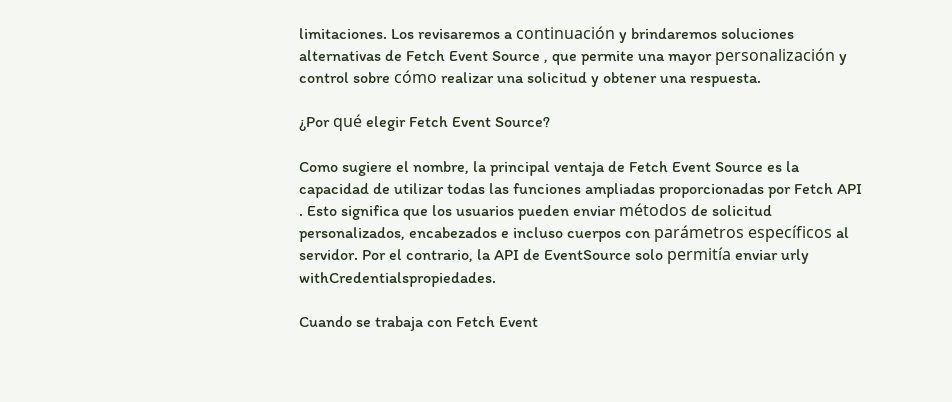limitaciones. Los revisaremos a continuación y brindaremos soluciones alternativas de Fetch Event Source , que permite una mayor personalización y control sobre cómo realizar una solicitud y obtener una respuesta.

¿Por qué elegir Fetch Event Source?

Como sugiere el nombre, la principal ventaja de Fetch Event Source es la capacidad de utilizar todas las funciones ampliadas proporcionadas por Fetch API . Esto significa que los usuarios pueden enviar métodos de solicitud personalizados, encabezados e incluso cuerpos con parámetros específicos al servidor. Por el contrario, la API de EventSource solo permitía enviar urly withCredentialspropiedades.

Cuando se trabaja con Fetch Event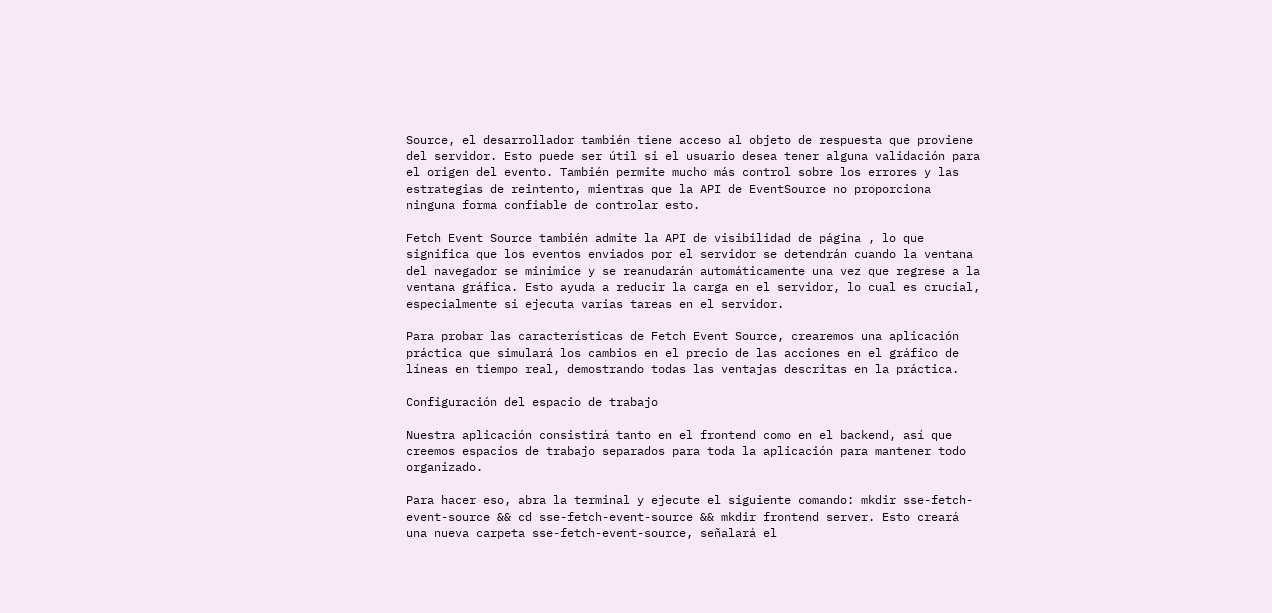Source, el desarrollador también tiene acceso al objeto de respuesta que proviene del servidor. Esto puede ser útil si el usuario desea tener alguna validación para el origen del evento. También permite mucho más control sobre los errores y las estrategias de reintento, mientras que la API de EventSource no proporciona ninguna forma confiable de controlar esto.

Fetch Event Source también admite la API de visibilidad de página , lo que significa que los eventos enviados por el servidor se detendrán cuando la ventana del navegador se minimice y se reanudarán automáticamente una vez que regrese a la ventana gráfica. Esto ayuda a reducir la carga en el servidor, lo cual es crucial, especialmente si ejecuta varias tareas en el servidor.

Para probar las características de Fetch Event Source, crearemos una aplicación práctica que simulará los cambios en el precio de las acciones en el gráfico de líneas en tiempo real, demostrando todas las ventajas descritas en la práctica.

Configuración del espacio de trabajo

Nuestra aplicación consistirá tanto en el frontend como en el backend, así que creemos espacios de trabajo separados para toda la aplicación para mantener todo organizado.

Para hacer eso, abra la terminal y ejecute el siguiente comando: mkdir sse-fetch-event-source && cd sse-fetch-event-source && mkdir frontend server. Esto creará una nueva carpeta sse-fetch-event-source, señalará el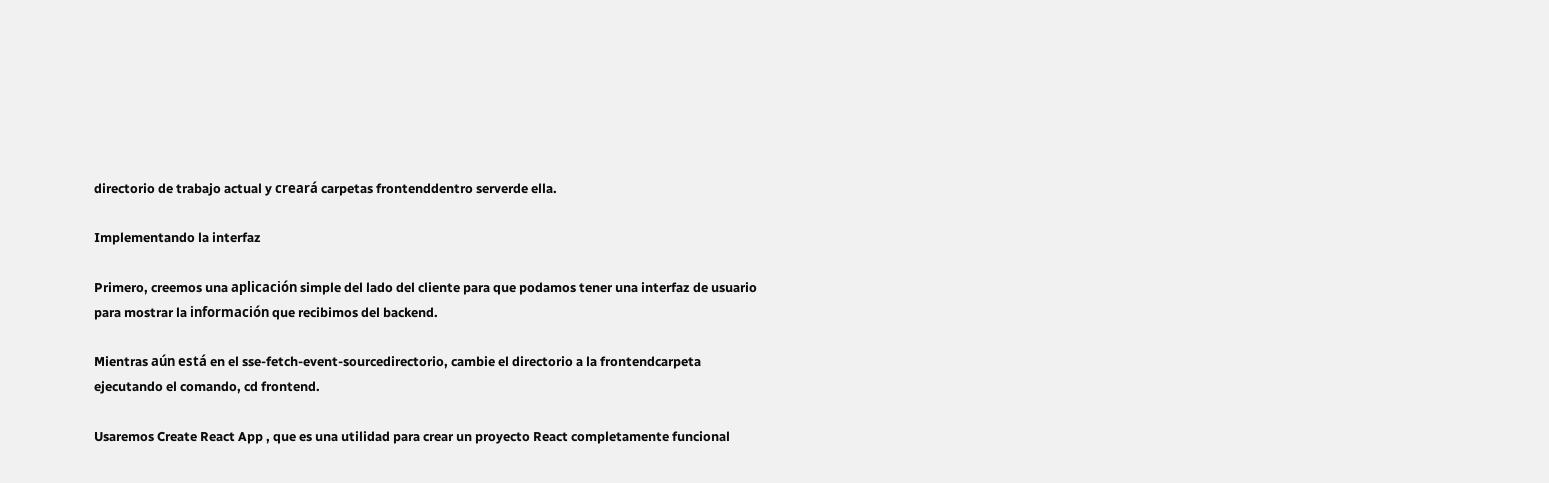directorio de trabajo actual y creará carpetas frontenddentro serverde ella.

Implementando la interfaz

Primero, creemos una aplicación simple del lado del cliente para que podamos tener una interfaz de usuario para mostrar la información que recibimos del backend.

Mientras aún está en el sse-fetch-event-sourcedirectorio, cambie el directorio a la frontendcarpeta ejecutando el comando, cd frontend.

Usaremos Create React App , que es una utilidad para crear un proyecto React completamente funcional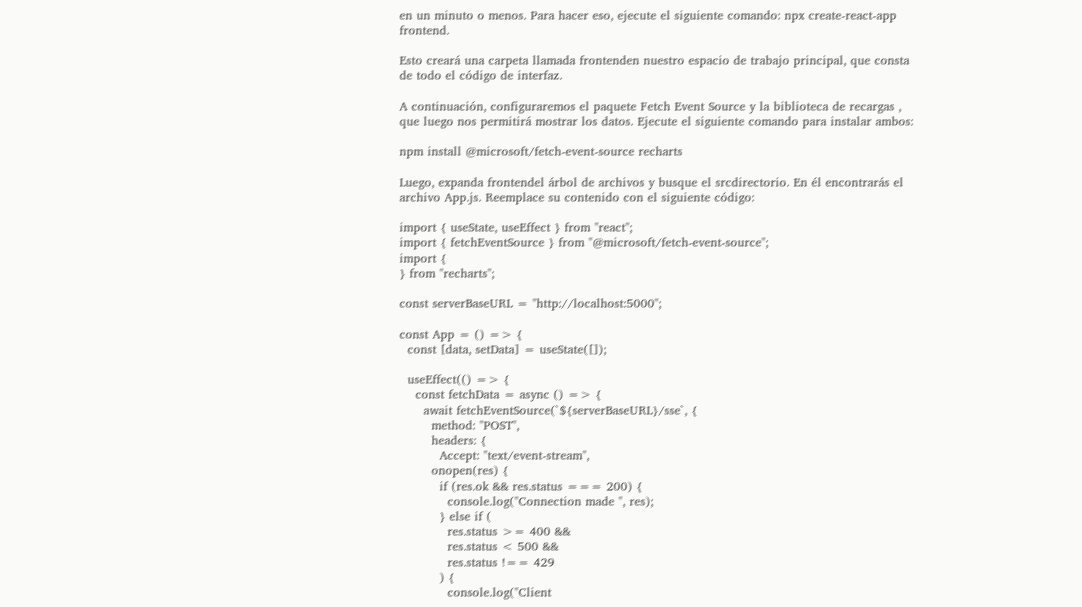en un minuto o menos. Para hacer eso, ejecute el siguiente comando: npx create-react-app frontend.

Esto creará una carpeta llamada frontenden nuestro espacio de trabajo principal, que consta de todo el código de interfaz.

A continuación, configuraremos el paquete Fetch Event Source y la biblioteca de recargas , que luego nos permitirá mostrar los datos. Ejecute el siguiente comando para instalar ambos:

npm install @microsoft/fetch-event-source recharts

Luego, expanda frontendel árbol de archivos y busque el srcdirectorio. En él encontrarás el archivo App.js. Reemplace su contenido con el siguiente código:

import { useState, useEffect } from "react";
import { fetchEventSource } from "@microsoft/fetch-event-source";
import {
} from "recharts";

const serverBaseURL = "http://localhost:5000";

const App = () => {
  const [data, setData] = useState([]);

  useEffect(() => {
    const fetchData = async () => {
      await fetchEventSource(`${serverBaseURL}/sse`, {
        method: "POST",
        headers: {
          Accept: "text/event-stream",
        onopen(res) {
          if (res.ok && res.status === 200) {
            console.log("Connection made ", res);
          } else if (
            res.status >= 400 &&
            res.status < 500 &&
            res.status !== 429
          ) {
            console.log("Client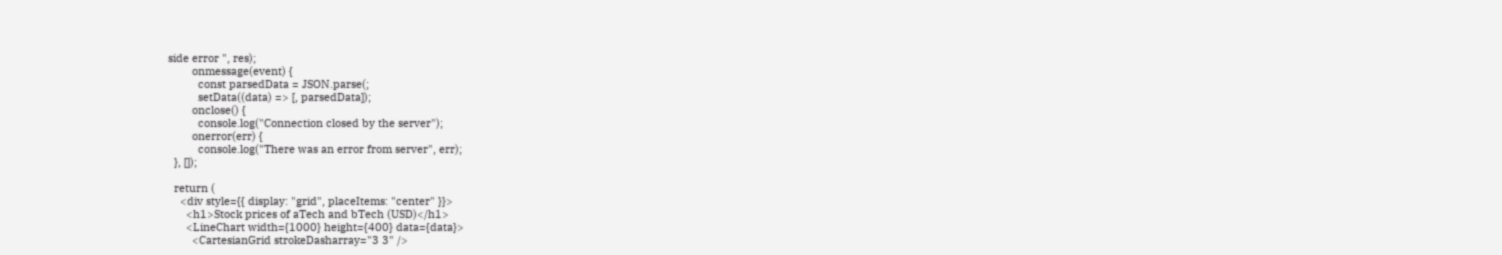side error ", res);
        onmessage(event) {
          const parsedData = JSON.parse(;
          setData((data) => [, parsedData]);
        onclose() {
          console.log("Connection closed by the server");
        onerror(err) {
          console.log("There was an error from server", err);
  }, []);

  return (
    <div style={{ display: "grid", placeItems: "center" }}>
      <h1>Stock prices of aTech and bTech (USD)</h1>
      <LineChart width={1000} height={400} data={data}>
        <CartesianGrid strokeDasharray="3 3" />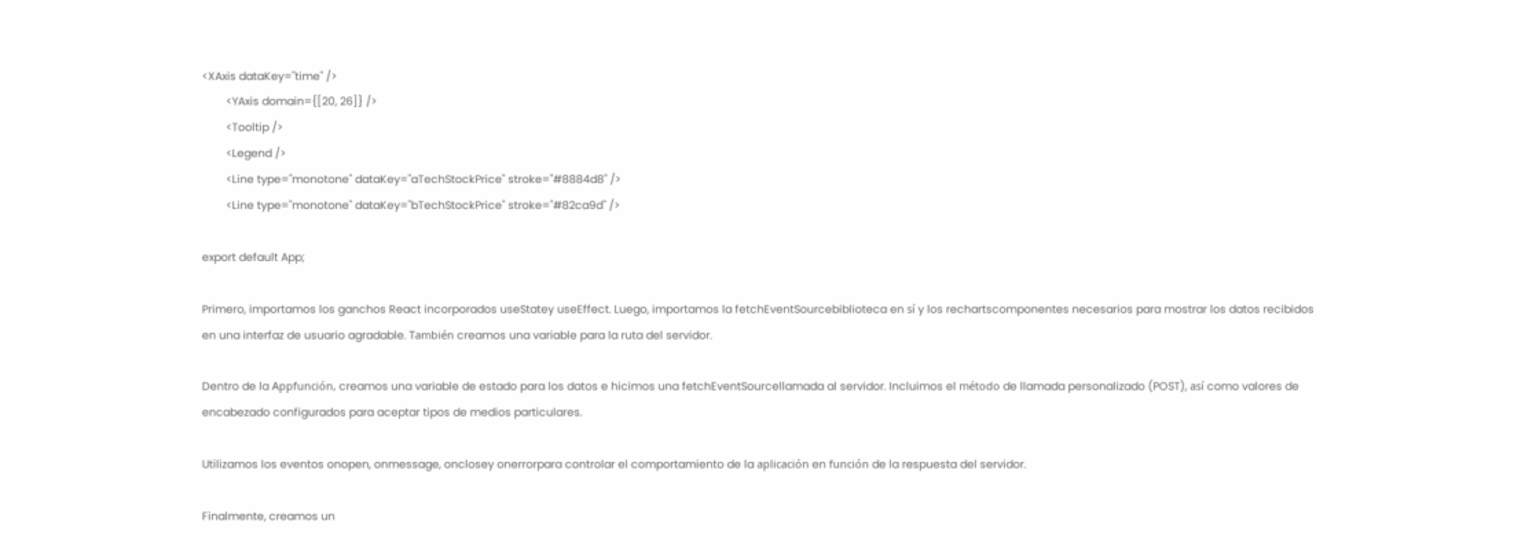<XAxis dataKey="time" />
        <YAxis domain={[20, 26]} />
        <Tooltip />
        <Legend />
        <Line type="monotone" dataKey="aTechStockPrice" stroke="#8884d8" />
        <Line type="monotone" dataKey="bTechStockPrice" stroke="#82ca9d" />

export default App;

Primero, importamos los ganchos React incorporados useStatey useEffect. Luego, importamos la fetchEventSourcebiblioteca en sí y los rechartscomponentes necesarios para mostrar los datos recibidos en una interfaz de usuario agradable. También creamos una variable para la ruta del servidor.

Dentro de la Appfunción, creamos una variable de estado para los datos e hicimos una fetchEventSourcellamada al servidor. Incluimos el método de llamada personalizado (POST), así como valores de encabezado configurados para aceptar tipos de medios particulares.

Utilizamos los eventos onopen, onmessage, onclosey onerrorpara controlar el comportamiento de la aplicación en función de la respuesta del servidor.

Finalmente, creamos un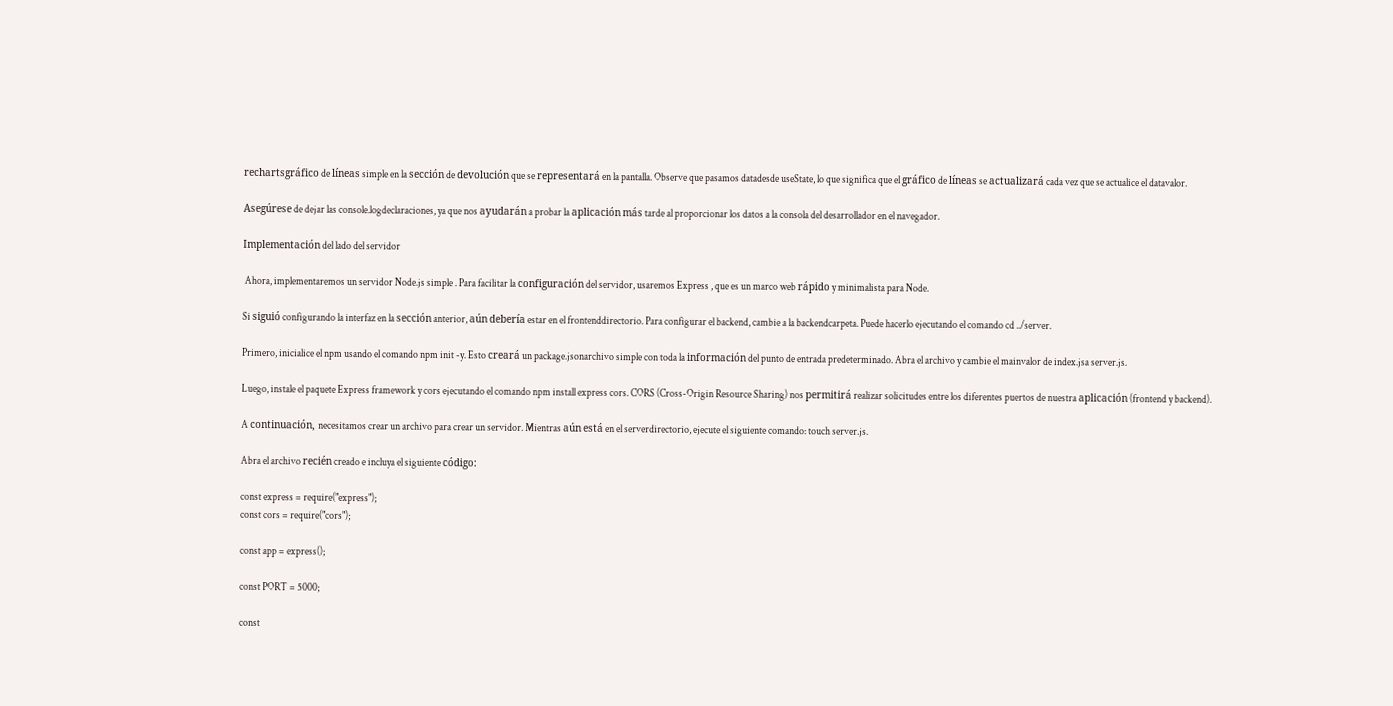rechartsgráfico de líneas simple en la sección de devolución que se representará en la pantalla. Observe que pasamos datadesde useState, lo que significa que el gráfico de líneas se actualizará cada vez que se actualice el datavalor.

Asegúrese de dejar las console.logdeclaraciones, ya que nos ayudarán a probar la aplicación más tarde al proporcionar los datos a la consola del desarrollador en el navegador.

Implementación del lado del servidor

 Ahora, implementaremos un servidor Node.js simple . Para facilitar la configuración del servidor, usaremos Express , que es un marco web rápido y minimalista para Node.

Si siguió configurando la interfaz en la sección anterior, aún debería estar en el frontenddirectorio. Para configurar el backend, cambie a la backendcarpeta. Puede hacerlo ejecutando el comando cd ../server.

Primero, inicialice el npm usando el comando npm init -y. Esto creará un package.jsonarchivo simple con toda la información del punto de entrada predeterminado. Abra el archivo y cambie el mainvalor de index.jsa server.js.

Luego, instale el paquete Express framework y cors ejecutando el comando npm install express cors. CORS (Cross-Origin Resource Sharing) nos permitirá realizar solicitudes entre los diferentes puertos de nuestra aplicación (frontend y backend).

A continuación, necesitamos crear un archivo para crear un servidor. Mientras aún está en el serverdirectorio, ejecute el siguiente comando: touch server.js.

Abra el archivo recién creado e incluya el siguiente código:

const express = require("express");
const cors = require("cors");

const app = express();

const PORT = 5000;

const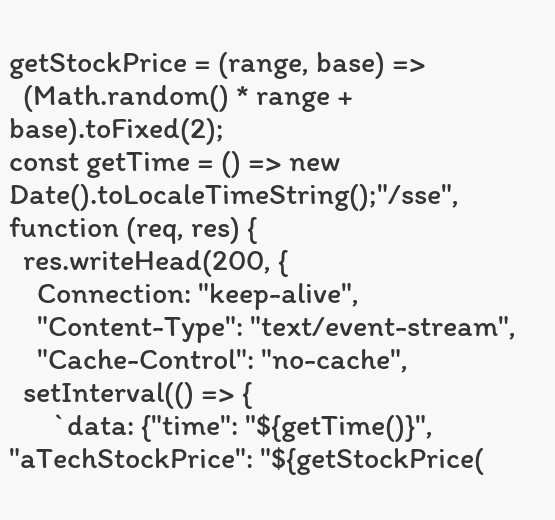getStockPrice = (range, base) =>
  (Math.random() * range + base).toFixed(2);
const getTime = () => new Date().toLocaleTimeString();"/sse", function (req, res) {
  res.writeHead(200, {
    Connection: "keep-alive",
    "Content-Type": "text/event-stream",
    "Cache-Control": "no-cache",
  setInterval(() => {
      `data: {"time": "${getTime()}", "aTechStockPrice": "${getStockPrice(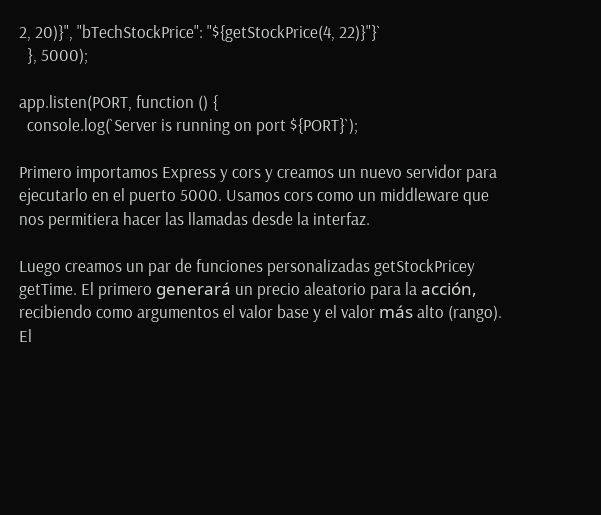2, 20)}", "bTechStockPrice": "${getStockPrice(4, 22)}"}`
  }, 5000);

app.listen(PORT, function () {
  console.log(`Server is running on port ${PORT}`);

Primero importamos Express y cors y creamos un nuevo servidor para ejecutarlo en el puerto 5000. Usamos cors como un middleware que nos permitiera hacer las llamadas desde la interfaz.

Luego creamos un par de funciones personalizadas getStockPricey getTime. El primero generará un precio aleatorio para la acción, recibiendo como argumentos el valor base y el valor más alto (rango). El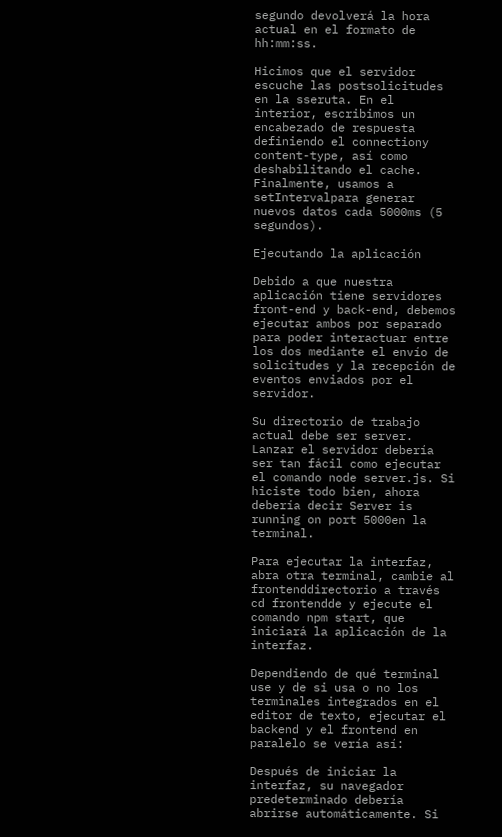segundo devolverá la hora actual en el formato de hh:mm:ss.

Hicimos que el servidor escuche las postsolicitudes en la sseruta. En el interior, escribimos un encabezado de respuesta definiendo el connectiony content-type, así como deshabilitando el cache. Finalmente, usamos a setIntervalpara generar nuevos datos cada 5000ms (5 segundos).

Ejecutando la aplicación

Debido a que nuestra aplicación tiene servidores front-end y back-end, debemos ejecutar ambos por separado para poder interactuar entre los dos mediante el envío de solicitudes y la recepción de eventos enviados por el servidor.

Su directorio de trabajo actual debe ser server. Lanzar el servidor debería ser tan fácil como ejecutar el comando node server.js. Si hiciste todo bien, ahora debería decir Server is running on port 5000en la terminal.

Para ejecutar la interfaz, abra otra terminal, cambie al frontenddirectorio a través cd frontendde y ejecute el comando npm start, que iniciará la aplicación de la interfaz.

Dependiendo de qué terminal use y de si usa o no los terminales integrados en el editor de texto, ejecutar el backend y el frontend en paralelo se vería así:

Después de iniciar la interfaz, su navegador predeterminado debería abrirse automáticamente. Si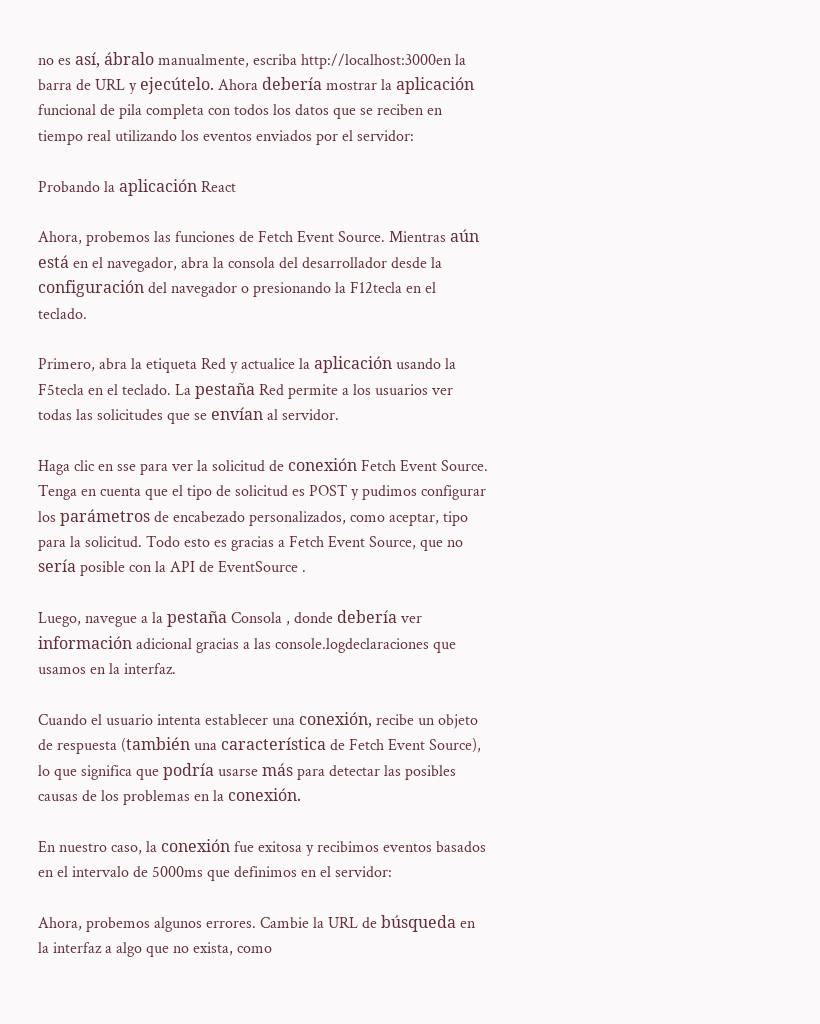no es así, ábralo manualmente, escriba http://localhost:3000en la barra de URL y ejecútelo. Ahora debería mostrar la aplicación funcional de pila completa con todos los datos que se reciben en tiempo real utilizando los eventos enviados por el servidor:

Probando la aplicación React

Ahora, probemos las funciones de Fetch Event Source. Mientras aún está en el navegador, abra la consola del desarrollador desde la configuración del navegador o presionando la F12tecla en el teclado.

Primero, abra la etiqueta Red y actualice la aplicación usando la F5tecla en el teclado. La pestaña Red permite a los usuarios ver todas las solicitudes que se envían al servidor.

Haga clic en sse para ver la solicitud de conexión Fetch Event Source. Tenga en cuenta que el tipo de solicitud es POST y pudimos configurar los parámetros de encabezado personalizados, como aceptar, tipo para la solicitud. Todo esto es gracias a Fetch Event Source, que no sería posible con la API de EventSource .

Luego, navegue a la pestaña Consola , donde debería ver información adicional gracias a las console.logdeclaraciones que usamos en la interfaz.

Cuando el usuario intenta establecer una conexión, recibe un objeto de respuesta (también una característica de Fetch Event Source), lo que significa que podría usarse más para detectar las posibles causas de los problemas en la conexión.

En nuestro caso, la conexión fue exitosa y recibimos eventos basados en el intervalo de 5000ms que definimos en el servidor:

Ahora, probemos algunos errores. Cambie la URL de búsqueda en la interfaz a algo que no exista, como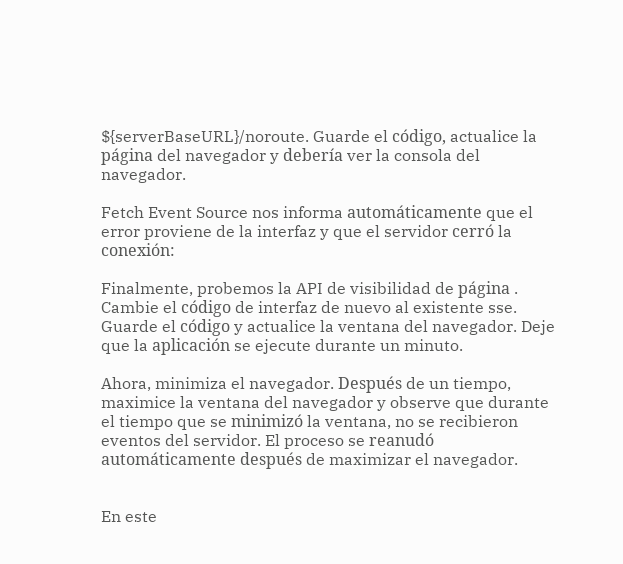${serverBaseURL}/noroute. Guarde el código, actualice la página del navegador y debería ver la consola del navegador.

Fetch Event Source nos informa automáticamente que el error proviene de la interfaz y que el servidor cerró la conexión:

Finalmente, probemos la API de visibilidad de página . Cambie el código de interfaz de nuevo al existente sse. Guarde el código y actualice la ventana del navegador. Deje que la aplicación se ejecute durante un minuto.

Ahora, minimiza el navegador. Después de un tiempo, maximice la ventana del navegador y observe que durante el tiempo que se minimizó la ventana, no se recibieron eventos del servidor. El proceso se reanudó automáticamente después de maximizar el navegador.


En este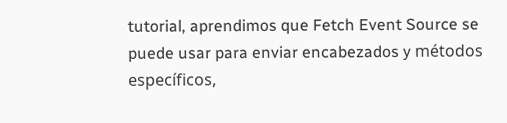tutorial, aprendimos que Fetch Event Source se puede usar para enviar encabezados y métodos específicos,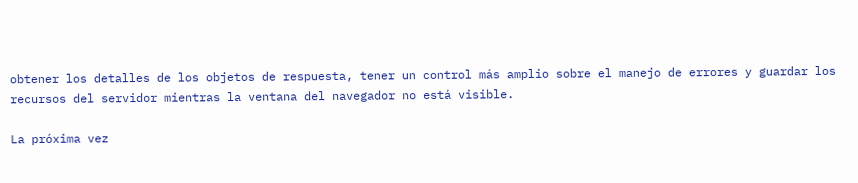obtener los detalles de los objetos de respuesta, tener un control más amplio sobre el manejo de errores y guardar los recursos del servidor mientras la ventana del navegador no está visible.

La próxima vez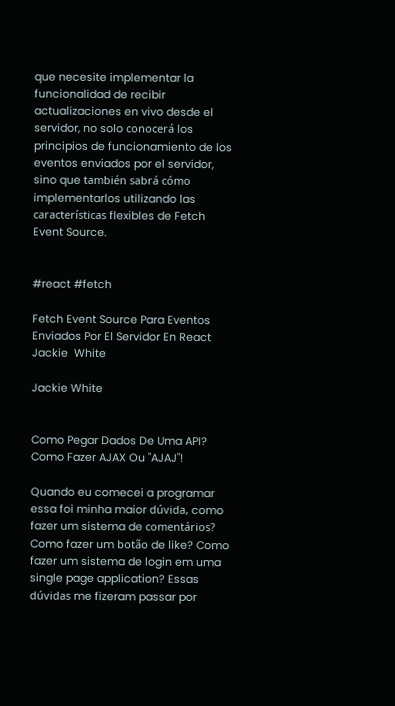que necesite implementar la funcionalidad de recibir actualizaciones en vivo desde el servidor, no solo conocerá los principios de funcionamiento de los eventos enviados por el servidor, sino que también sabrá cómo implementarlos utilizando las características flexibles de Fetch Event Source.


#react #fetch

Fetch Event Source Para Eventos Enviados Por El Servidor En React
Jackie  White

Jackie White


Como Pegar Dados De Uma API? Como Fazer AJAX Ou "AJAJ"!

Quando eu comecei a programar essa foi minha maior dúvida, como fazer um sistema de comentários? Como fazer um botão de like? Como fazer um sistema de login em uma single page application? Essas dúvidas me fizeram passar por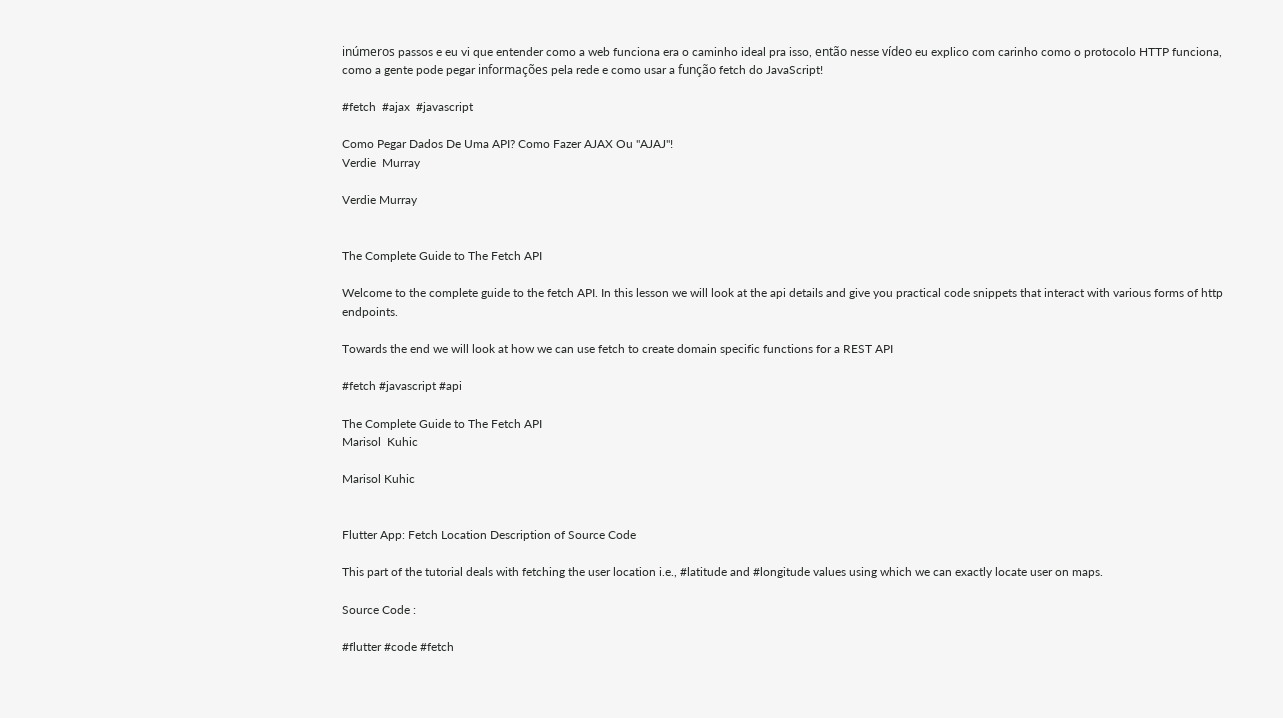inúmeros passos e eu vi que entender como a web funciona era o caminho ideal pra isso, então nesse vídeo eu explico com carinho como o protocolo HTTP funciona, como a gente pode pegar informações pela rede e como usar a função fetch do JavaScript!

#fetch  #ajax  #javascript

Como Pegar Dados De Uma API? Como Fazer AJAX Ou "AJAJ"!
Verdie  Murray

Verdie Murray


The Complete Guide to The Fetch API

Welcome to the complete guide to the fetch API. In this lesson we will look at the api details and give you practical code snippets that interact with various forms of http endpoints.

Towards the end we will look at how we can use fetch to create domain specific functions for a REST API

#fetch #javascript #api

The Complete Guide to The Fetch API
Marisol  Kuhic

Marisol Kuhic


Flutter App: Fetch Location Description of Source Code

This part of the tutorial deals with fetching the user location i.e., #latitude and #longitude values using which we can exactly locate user on maps.

Source Code :

#flutter #code #fetch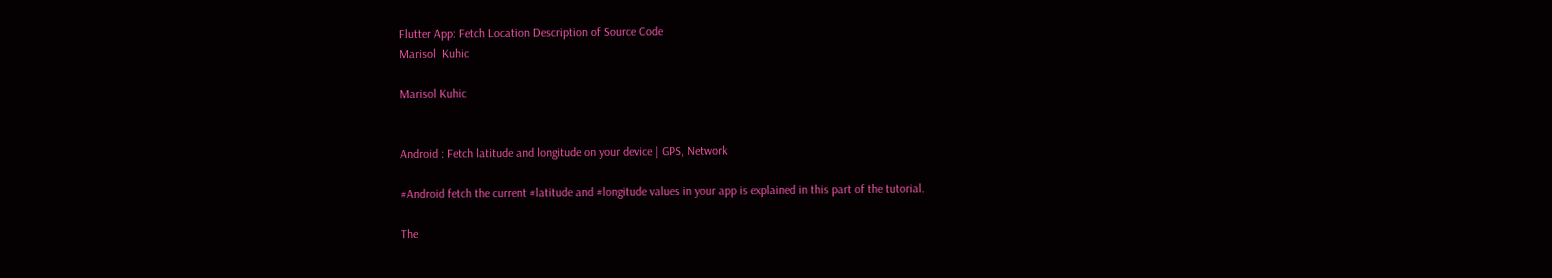Flutter App: Fetch Location Description of Source Code
Marisol  Kuhic

Marisol Kuhic


Android : Fetch latitude and longitude on your device | GPS, Network

#Android fetch the current #latitude and #longitude values in your app is explained in this part of the tutorial.

The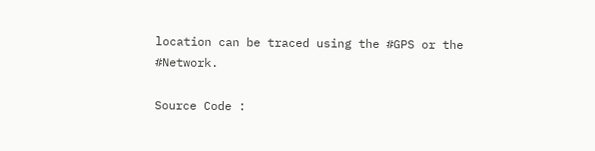location can be traced using the #GPS or the #Network.

Source Code :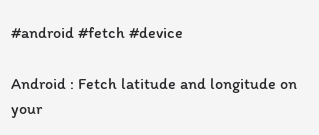#android #fetch #device

Android : Fetch latitude and longitude on your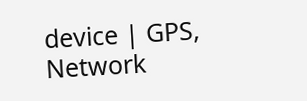device | GPS, Network